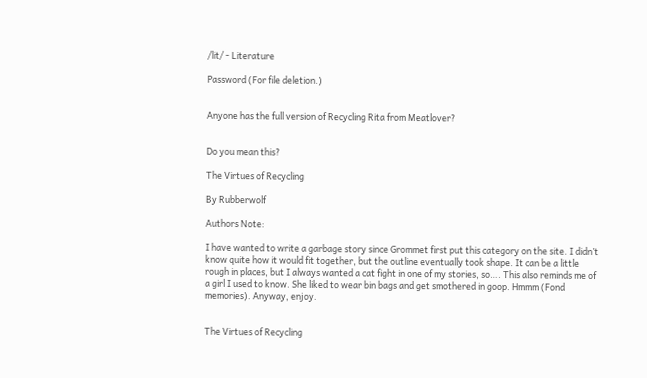/lit/ - Literature

Password (For file deletion.)


Anyone has the full version of Recycling Rita from Meatlover?


Do you mean this?

The Virtues of Recycling

By Rubberwolf

Authors Note:

I have wanted to write a garbage story since Grommet first put this category on the site. I didn’t know quite how it would fit together, but the outline eventually took shape. It can be a little rough in places, but I always wanted a cat fight in one of my stories, so…. This also reminds me of a girl I used to know. She liked to wear bin bags and get smothered in goop. Hmmm (Fond memories). Anyway, enjoy.


The Virtues of Recycling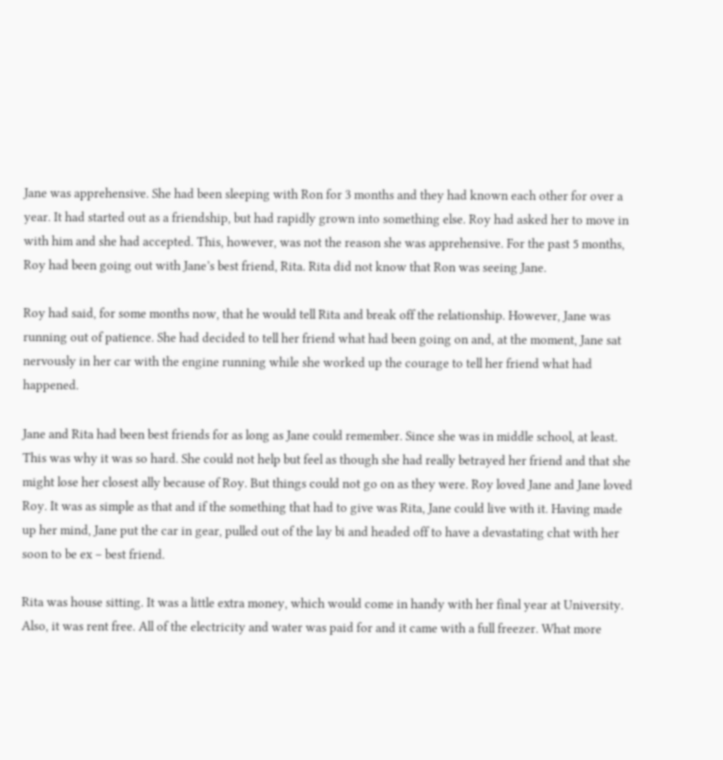Jane was apprehensive. She had been sleeping with Ron for 3 months and they had known each other for over a year. It had started out as a friendship, but had rapidly grown into something else. Roy had asked her to move in with him and she had accepted. This, however, was not the reason she was apprehensive. For the past 5 months, Roy had been going out with Jane’s best friend, Rita. Rita did not know that Ron was seeing Jane.

Roy had said, for some months now, that he would tell Rita and break off the relationship. However, Jane was running out of patience. She had decided to tell her friend what had been going on and, at the moment, Jane sat nervously in her car with the engine running while she worked up the courage to tell her friend what had happened.

Jane and Rita had been best friends for as long as Jane could remember. Since she was in middle school, at least. This was why it was so hard. She could not help but feel as though she had really betrayed her friend and that she might lose her closest ally because of Roy. But things could not go on as they were. Roy loved Jane and Jane loved Roy. It was as simple as that and if the something that had to give was Rita, Jane could live with it. Having made up her mind, Jane put the car in gear, pulled out of the lay bi and headed off to have a devastating chat with her soon to be ex – best friend.

Rita was house sitting. It was a little extra money, which would come in handy with her final year at University. Also, it was rent free. All of the electricity and water was paid for and it came with a full freezer. What more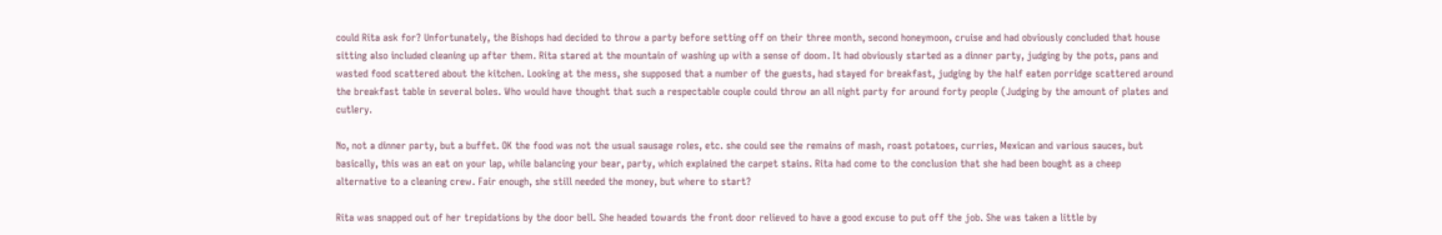could Rita ask for? Unfortunately, the Bishops had decided to throw a party before setting off on their three month, second honeymoon, cruise and had obviously concluded that house sitting also included cleaning up after them. Rita stared at the mountain of washing up with a sense of doom. It had obviously started as a dinner party, judging by the pots, pans and wasted food scattered about the kitchen. Looking at the mess, she supposed that a number of the guests, had stayed for breakfast, judging by the half eaten porridge scattered around the breakfast table in several boles. Who would have thought that such a respectable couple could throw an all night party for around forty people (Judging by the amount of plates and cutlery.

No, not a dinner party, but a buffet. OK the food was not the usual sausage roles, etc. she could see the remains of mash, roast potatoes, curries, Mexican and various sauces, but basically, this was an eat on your lap, while balancing your bear, party, which explained the carpet stains. Rita had come to the conclusion that she had been bought as a cheep alternative to a cleaning crew. Fair enough, she still needed the money, but where to start?

Rita was snapped out of her trepidations by the door bell. She headed towards the front door relieved to have a good excuse to put off the job. She was taken a little by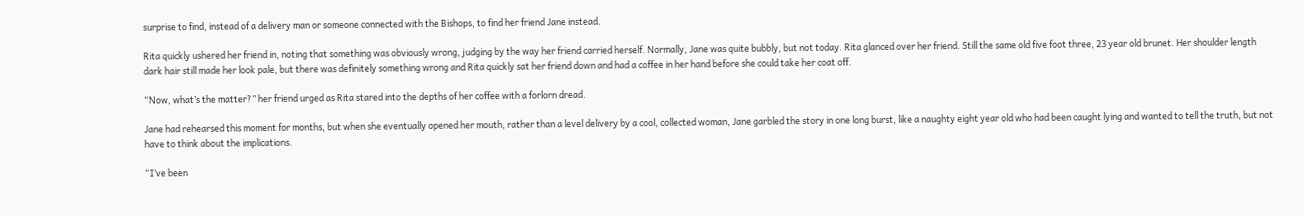surprise to find, instead of a delivery man or someone connected with the Bishops, to find her friend Jane instead.

Rita quickly ushered her friend in, noting that something was obviously wrong, judging by the way her friend carried herself. Normally, Jane was quite bubbly, but not today. Rita glanced over her friend. Still the same old five foot three, 23 year old brunet. Her shoulder length dark hair still made her look pale, but there was definitely something wrong and Rita quickly sat her friend down and had a coffee in her hand before she could take her coat off.

“Now, what’s the matter?” her friend urged as Rita stared into the depths of her coffee with a forlorn dread.

Jane had rehearsed this moment for months, but when she eventually opened her mouth, rather than a level delivery by a cool, collected woman, Jane garbled the story in one long burst, like a naughty eight year old who had been caught lying and wanted to tell the truth, but not have to think about the implications.

“I’ve been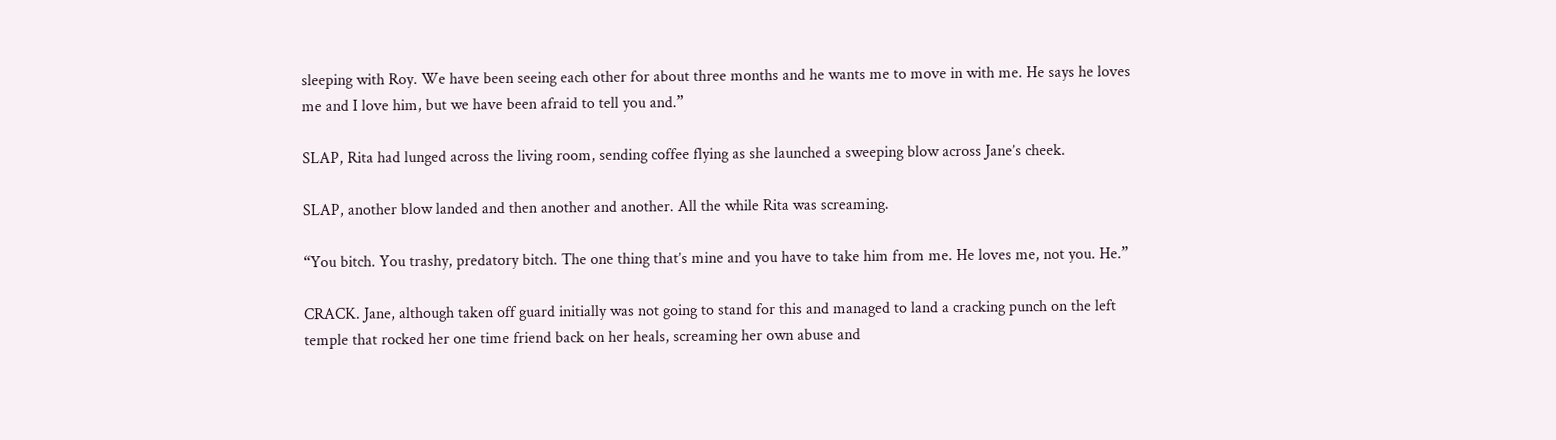sleeping with Roy. We have been seeing each other for about three months and he wants me to move in with me. He says he loves me and I love him, but we have been afraid to tell you and.”

SLAP, Rita had lunged across the living room, sending coffee flying as she launched a sweeping blow across Jane’s cheek.

SLAP, another blow landed and then another and another. All the while Rita was screaming.

“You bitch. You trashy, predatory bitch. The one thing that’s mine and you have to take him from me. He loves me, not you. He.”

CRACK. Jane, although taken off guard initially was not going to stand for this and managed to land a cracking punch on the left temple that rocked her one time friend back on her heals, screaming her own abuse and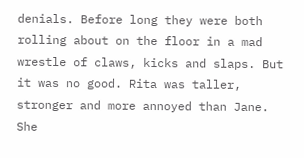denials. Before long they were both rolling about on the floor in a mad wrestle of claws, kicks and slaps. But it was no good. Rita was taller, stronger and more annoyed than Jane. She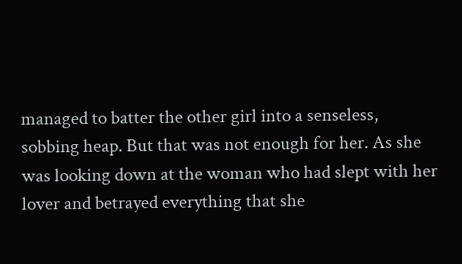managed to batter the other girl into a senseless, sobbing heap. But that was not enough for her. As she was looking down at the woman who had slept with her lover and betrayed everything that she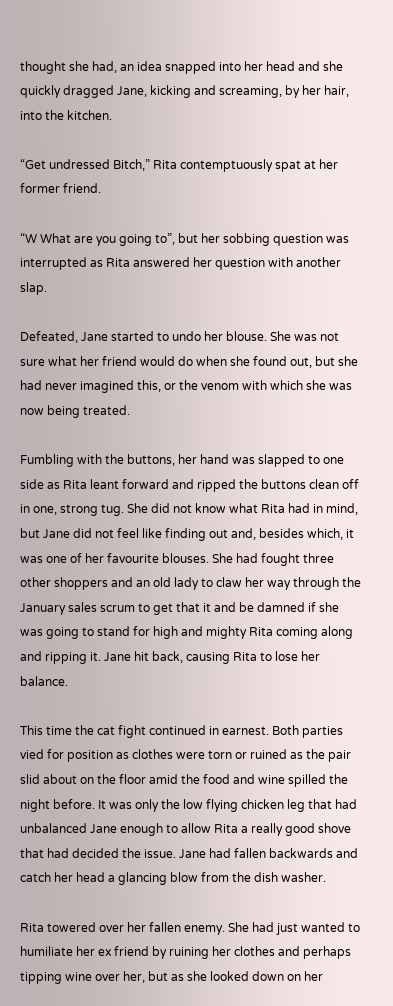thought she had, an idea snapped into her head and she quickly dragged Jane, kicking and screaming, by her hair, into the kitchen.

“Get undressed Bitch,” Rita contemptuously spat at her former friend.

“W What are you going to”, but her sobbing question was interrupted as Rita answered her question with another slap.

Defeated, Jane started to undo her blouse. She was not sure what her friend would do when she found out, but she had never imagined this, or the venom with which she was now being treated.

Fumbling with the buttons, her hand was slapped to one side as Rita leant forward and ripped the buttons clean off in one, strong tug. She did not know what Rita had in mind, but Jane did not feel like finding out and, besides which, it was one of her favourite blouses. She had fought three other shoppers and an old lady to claw her way through the January sales scrum to get that it and be damned if she was going to stand for high and mighty Rita coming along and ripping it. Jane hit back, causing Rita to lose her balance.

This time the cat fight continued in earnest. Both parties vied for position as clothes were torn or ruined as the pair slid about on the floor amid the food and wine spilled the night before. It was only the low flying chicken leg that had unbalanced Jane enough to allow Rita a really good shove that had decided the issue. Jane had fallen backwards and catch her head a glancing blow from the dish washer.

Rita towered over her fallen enemy. She had just wanted to humiliate her ex friend by ruining her clothes and perhaps tipping wine over her, but as she looked down on her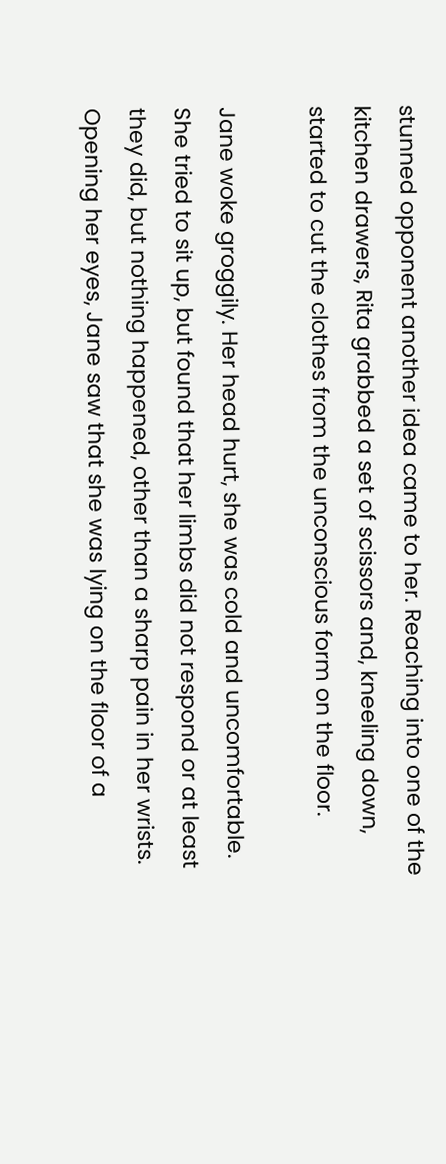stunned opponent another idea came to her. Reaching into one of the kitchen drawers, Rita grabbed a set of scissors and, kneeling down, started to cut the clothes from the unconscious form on the floor.

Jane woke groggily. Her head hurt, she was cold and uncomfortable. She tried to sit up, but found that her limbs did not respond or at least they did, but nothing happened, other than a sharp pain in her wrists. Opening her eyes, Jane saw that she was lying on the floor of a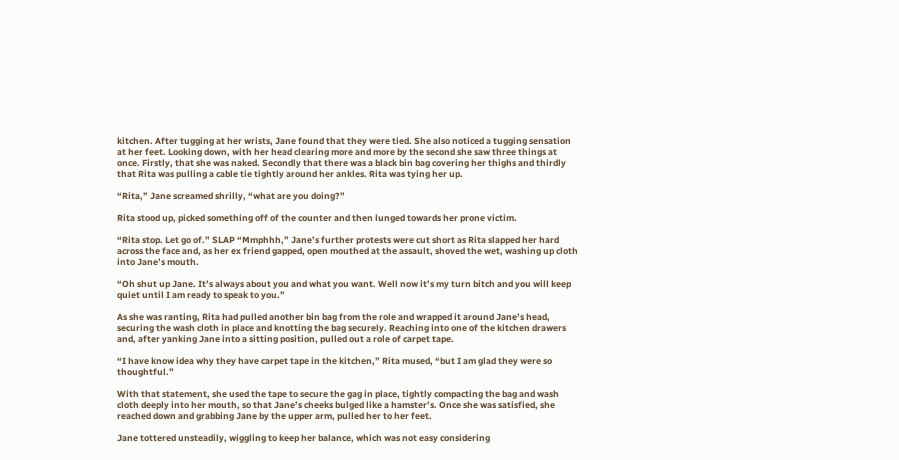kitchen. After tugging at her wrists, Jane found that they were tied. She also noticed a tugging sensation at her feet. Looking down, with her head clearing more and more by the second she saw three things at once. Firstly, that she was naked. Secondly that there was a black bin bag covering her thighs and thirdly that Rita was pulling a cable tie tightly around her ankles. Rita was tying her up.

“Rita,” Jane screamed shrilly, “what are you doing?”

Rita stood up, picked something off of the counter and then lunged towards her prone victim.

“Rita stop. Let go of.” SLAP “Mmphhh,” Jane’s further protests were cut short as Rita slapped her hard across the face and, as her ex friend gapped, open mouthed at the assault, shoved the wet, washing up cloth into Jane’s mouth.

“Oh shut up Jane. It’s always about you and what you want. Well now it’s my turn bitch and you will keep quiet until I am ready to speak to you.”

As she was ranting, Rita had pulled another bin bag from the role and wrapped it around Jane’s head, securing the wash cloth in place and knotting the bag securely. Reaching into one of the kitchen drawers and, after yanking Jane into a sitting position, pulled out a role of carpet tape.

“I have know idea why they have carpet tape in the kitchen,” Rita mused, “but I am glad they were so thoughtful.”

With that statement, she used the tape to secure the gag in place, tightly compacting the bag and wash cloth deeply into her mouth, so that Jane’s cheeks bulged like a hamster’s. Once she was satisfied, she reached down and grabbing Jane by the upper arm, pulled her to her feet.

Jane tottered unsteadily, wiggling to keep her balance, which was not easy considering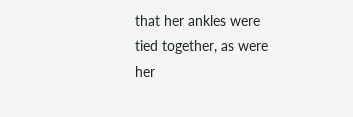that her ankles were tied together, as were her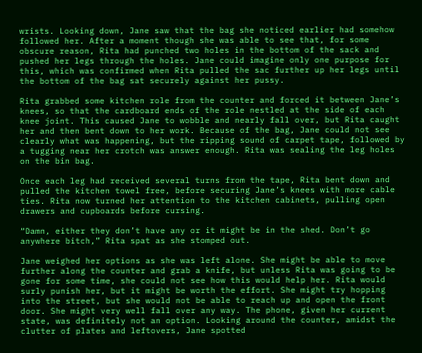wrists. Looking down, Jane saw that the bag she noticed earlier had somehow followed her. After a moment though she was able to see that, for some obscure reason, Rita had punched two holes in the bottom of the sack and pushed her legs through the holes. Jane could imagine only one purpose for this, which was confirmed when Rita pulled the sac further up her legs until the bottom of the bag sat securely against her pussy.

Rita grabbed some kitchen role from the counter and forced it between Jane’s knees, so that the cardboard ends of the role nestled at the side of each knee joint. This caused Jane to wobble and nearly fall over, but Rita caught her and then bent down to her work. Because of the bag, Jane could not see clearly what was happening, but the ripping sound of carpet tape, followed by a tugging near her crotch was answer enough. Rita was sealing the leg holes on the bin bag.

Once each leg had received several turns from the tape, Rita bent down and pulled the kitchen towel free, before securing Jane’s knees with more cable ties. Rita now turned her attention to the kitchen cabinets, pulling open drawers and cupboards before cursing.

“Damn, either they don’t have any or it might be in the shed. Don’t go anywhere bitch,” Rita spat as she stomped out.

Jane weighed her options as she was left alone. She might be able to move further along the counter and grab a knife, but unless Rita was going to be gone for some time, she could not see how this would help her. Rita would surly punish her, but it might be worth the effort. She might try hopping into the street, but she would not be able to reach up and open the front door. She might very well fall over any way. The phone, given her current state, was definitely not an option. Looking around the counter, amidst the clutter of plates and leftovers, Jane spotted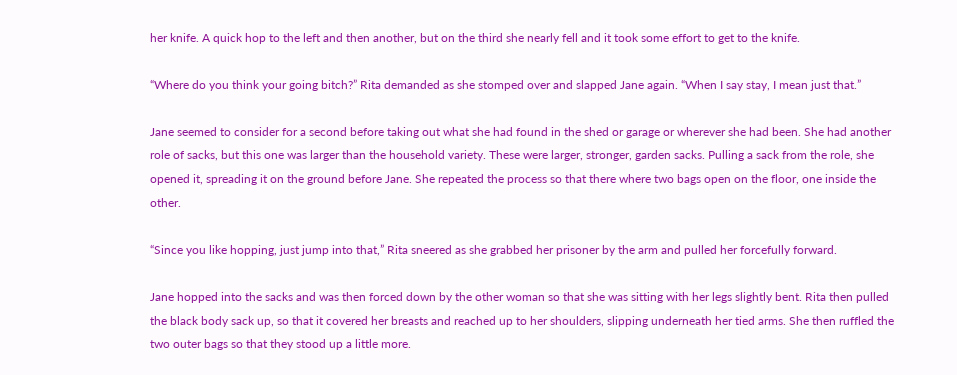her knife. A quick hop to the left and then another, but on the third she nearly fell and it took some effort to get to the knife.

“Where do you think your going bitch?” Rita demanded as she stomped over and slapped Jane again. “When I say stay, I mean just that.”

Jane seemed to consider for a second before taking out what she had found in the shed or garage or wherever she had been. She had another role of sacks, but this one was larger than the household variety. These were larger, stronger, garden sacks. Pulling a sack from the role, she opened it, spreading it on the ground before Jane. She repeated the process so that there where two bags open on the floor, one inside the other.

“Since you like hopping, just jump into that,” Rita sneered as she grabbed her prisoner by the arm and pulled her forcefully forward.

Jane hopped into the sacks and was then forced down by the other woman so that she was sitting with her legs slightly bent. Rita then pulled the black body sack up, so that it covered her breasts and reached up to her shoulders, slipping underneath her tied arms. She then ruffled the two outer bags so that they stood up a little more.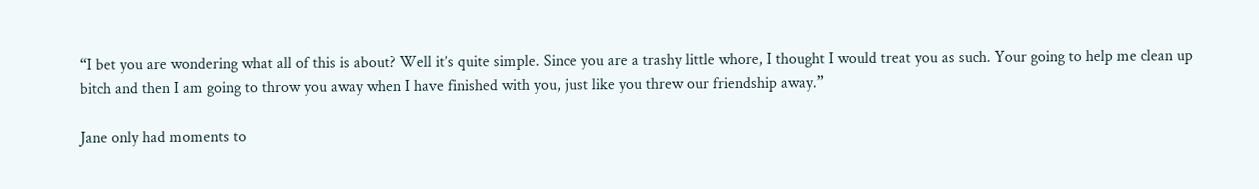“I bet you are wondering what all of this is about? Well it’s quite simple. Since you are a trashy little whore, I thought I would treat you as such. Your going to help me clean up bitch and then I am going to throw you away when I have finished with you, just like you threw our friendship away.”

Jane only had moments to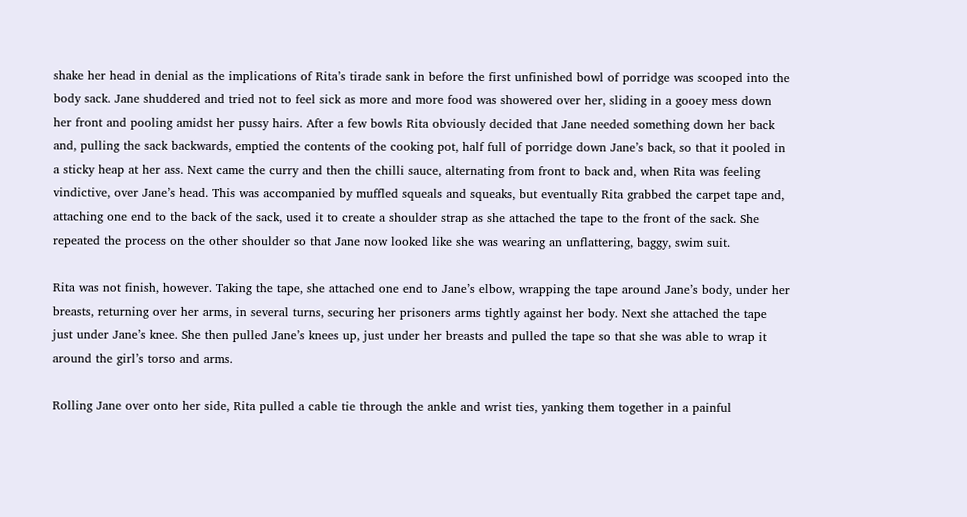shake her head in denial as the implications of Rita’s tirade sank in before the first unfinished bowl of porridge was scooped into the body sack. Jane shuddered and tried not to feel sick as more and more food was showered over her, sliding in a gooey mess down her front and pooling amidst her pussy hairs. After a few bowls Rita obviously decided that Jane needed something down her back and, pulling the sack backwards, emptied the contents of the cooking pot, half full of porridge down Jane’s back, so that it pooled in a sticky heap at her ass. Next came the curry and then the chilli sauce, alternating from front to back and, when Rita was feeling vindictive, over Jane’s head. This was accompanied by muffled squeals and squeaks, but eventually Rita grabbed the carpet tape and, attaching one end to the back of the sack, used it to create a shoulder strap as she attached the tape to the front of the sack. She repeated the process on the other shoulder so that Jane now looked like she was wearing an unflattering, baggy, swim suit.

Rita was not finish, however. Taking the tape, she attached one end to Jane’s elbow, wrapping the tape around Jane’s body, under her breasts, returning over her arms, in several turns, securing her prisoners arms tightly against her body. Next she attached the tape just under Jane’s knee. She then pulled Jane’s knees up, just under her breasts and pulled the tape so that she was able to wrap it around the girl’s torso and arms.

Rolling Jane over onto her side, Rita pulled a cable tie through the ankle and wrist ties, yanking them together in a painful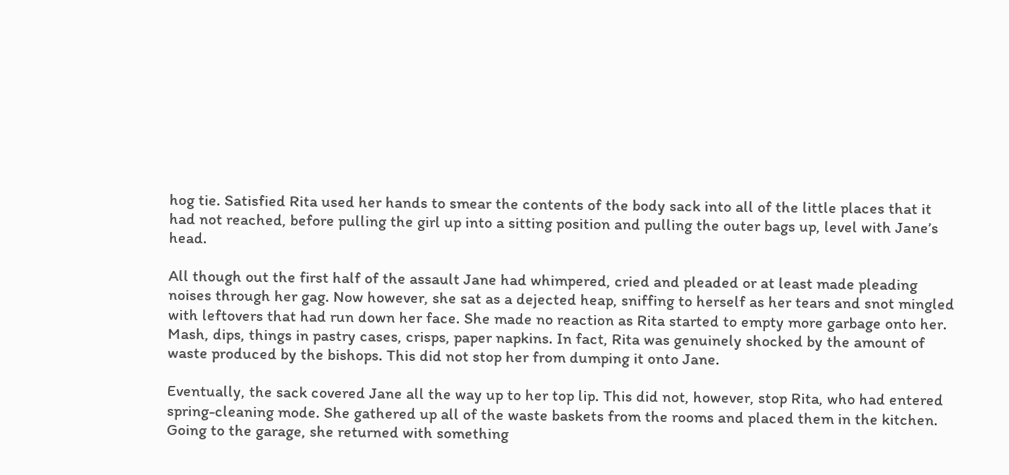hog tie. Satisfied Rita used her hands to smear the contents of the body sack into all of the little places that it had not reached, before pulling the girl up into a sitting position and pulling the outer bags up, level with Jane’s head.

All though out the first half of the assault Jane had whimpered, cried and pleaded or at least made pleading noises through her gag. Now however, she sat as a dejected heap, sniffing to herself as her tears and snot mingled with leftovers that had run down her face. She made no reaction as Rita started to empty more garbage onto her. Mash, dips, things in pastry cases, crisps, paper napkins. In fact, Rita was genuinely shocked by the amount of waste produced by the bishops. This did not stop her from dumping it onto Jane.

Eventually, the sack covered Jane all the way up to her top lip. This did not, however, stop Rita, who had entered spring-cleaning mode. She gathered up all of the waste baskets from the rooms and placed them in the kitchen. Going to the garage, she returned with something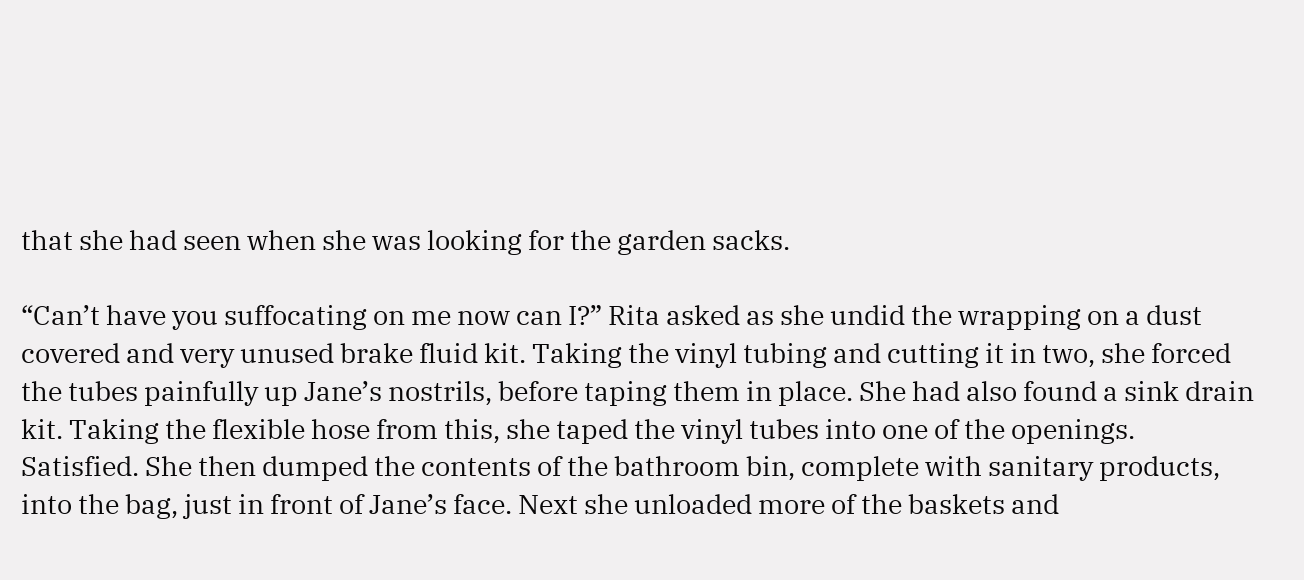that she had seen when she was looking for the garden sacks.

“Can’t have you suffocating on me now can I?” Rita asked as she undid the wrapping on a dust covered and very unused brake fluid kit. Taking the vinyl tubing and cutting it in two, she forced the tubes painfully up Jane’s nostrils, before taping them in place. She had also found a sink drain kit. Taking the flexible hose from this, she taped the vinyl tubes into one of the openings. Satisfied. She then dumped the contents of the bathroom bin, complete with sanitary products, into the bag, just in front of Jane’s face. Next she unloaded more of the baskets and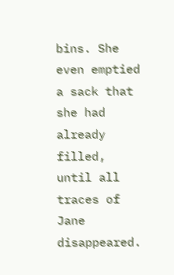bins. She even emptied a sack that she had already filled, until all traces of Jane disappeared.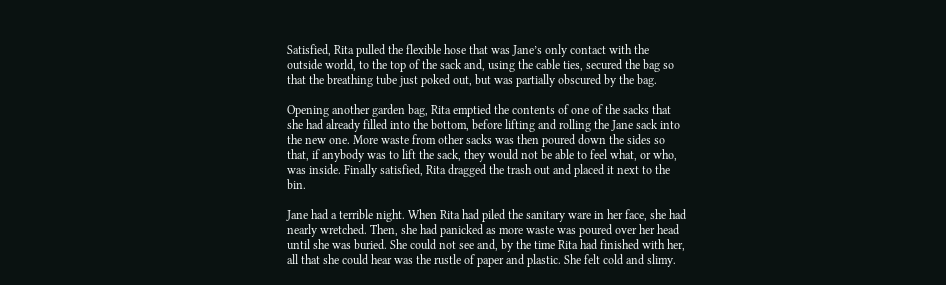Satisfied, Rita pulled the flexible hose that was Jane’s only contact with the outside world, to the top of the sack and, using the cable ties, secured the bag so that the breathing tube just poked out, but was partially obscured by the bag.

Opening another garden bag, Rita emptied the contents of one of the sacks that she had already filled into the bottom, before lifting and rolling the Jane sack into the new one. More waste from other sacks was then poured down the sides so that, if anybody was to lift the sack, they would not be able to feel what, or who, was inside. Finally satisfied, Rita dragged the trash out and placed it next to the bin.

Jane had a terrible night. When Rita had piled the sanitary ware in her face, she had nearly wretched. Then, she had panicked as more waste was poured over her head until she was buried. She could not see and, by the time Rita had finished with her, all that she could hear was the rustle of paper and plastic. She felt cold and slimy.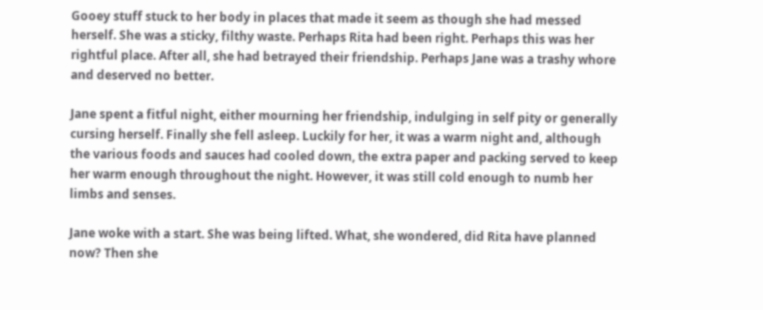Gooey stuff stuck to her body in places that made it seem as though she had messed herself. She was a sticky, filthy waste. Perhaps Rita had been right. Perhaps this was her rightful place. After all, she had betrayed their friendship. Perhaps Jane was a trashy whore and deserved no better.

Jane spent a fitful night, either mourning her friendship, indulging in self pity or generally cursing herself. Finally she fell asleep. Luckily for her, it was a warm night and, although the various foods and sauces had cooled down, the extra paper and packing served to keep her warm enough throughout the night. However, it was still cold enough to numb her limbs and senses.

Jane woke with a start. She was being lifted. What, she wondered, did Rita have planned now? Then she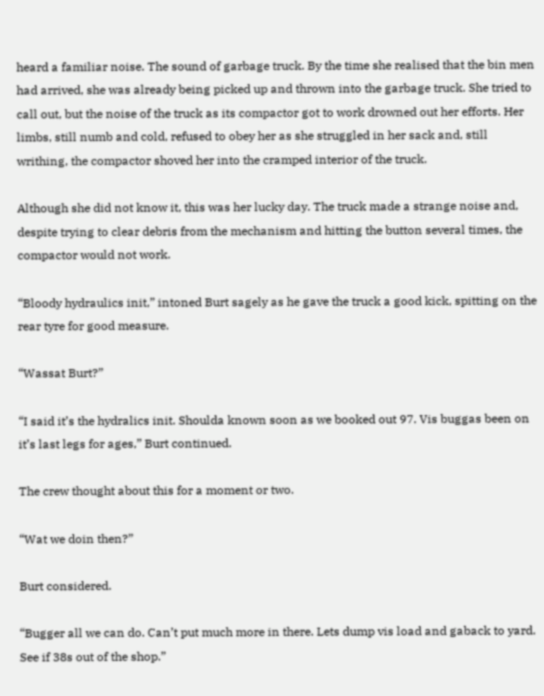heard a familiar noise. The sound of garbage truck. By the time she realised that the bin men had arrived, she was already being picked up and thrown into the garbage truck. She tried to call out, but the noise of the truck as its compactor got to work drowned out her efforts. Her limbs, still numb and cold, refused to obey her as she struggled in her sack and, still writhing, the compactor shoved her into the cramped interior of the truck.

Although she did not know it, this was her lucky day. The truck made a strange noise and, despite trying to clear debris from the mechanism and hitting the button several times, the compactor would not work.

“Bloody hydraulics init,” intoned Burt sagely as he gave the truck a good kick, spitting on the rear tyre for good measure.

“Wassat Burt?”

“I said it’s the hydralics init. Shoulda known soon as we booked out 97. Vis buggas been on it’s last legs for ages,” Burt continued.

The crew thought about this for a moment or two.

“Wat we doin then?”

Burt considered.

“Bugger all we can do. Can’t put much more in there. Lets dump vis load and gaback to yard. See if 38s out of the shop.”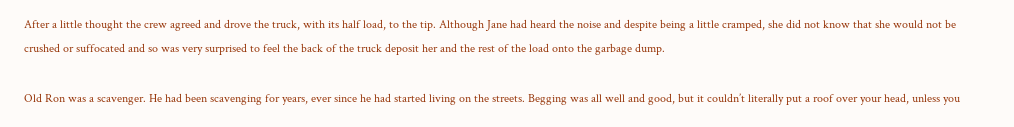After a little thought the crew agreed and drove the truck, with its half load, to the tip. Although Jane had heard the noise and despite being a little cramped, she did not know that she would not be crushed or suffocated and so was very surprised to feel the back of the truck deposit her and the rest of the load onto the garbage dump.

Old Ron was a scavenger. He had been scavenging for years, ever since he had started living on the streets. Begging was all well and good, but it couldn’t literally put a roof over your head, unless you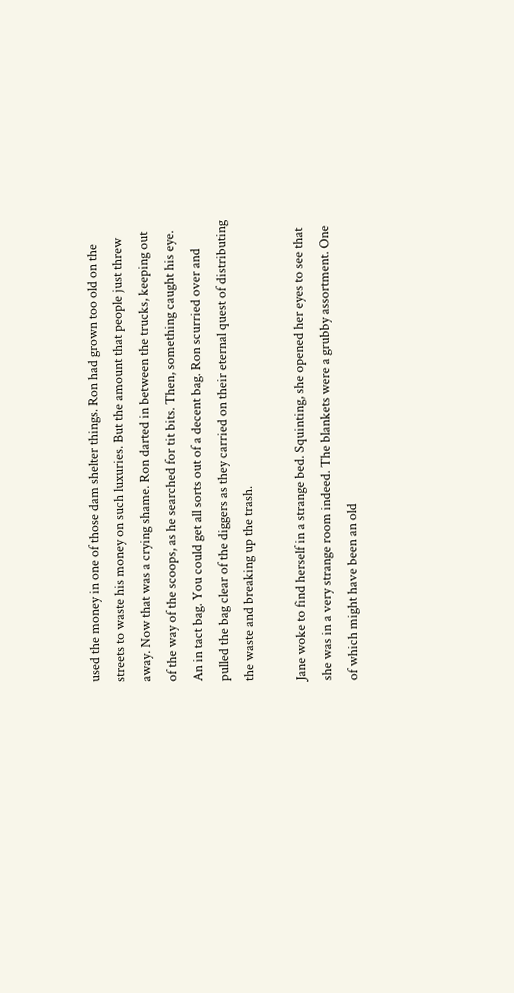used the money in one of those dam shelter things. Ron had grown too old on the streets to waste his money on such luxuries. But the amount that people just threw away. Now that was a crying shame. Ron darted in between the trucks, keeping out of the way of the scoops, as he searched for tit bits. Then, something caught his eye. An in tact bag. You could get all sorts out of a decent bag. Ron scurried over and pulled the bag clear of the diggers as they carried on their eternal quest of distributing the waste and breaking up the trash.

Jane woke to find herself in a strange bed. Squinting, she opened her eyes to see that she was in a very strange room indeed. The blankets were a grubby assortment. One of which might have been an old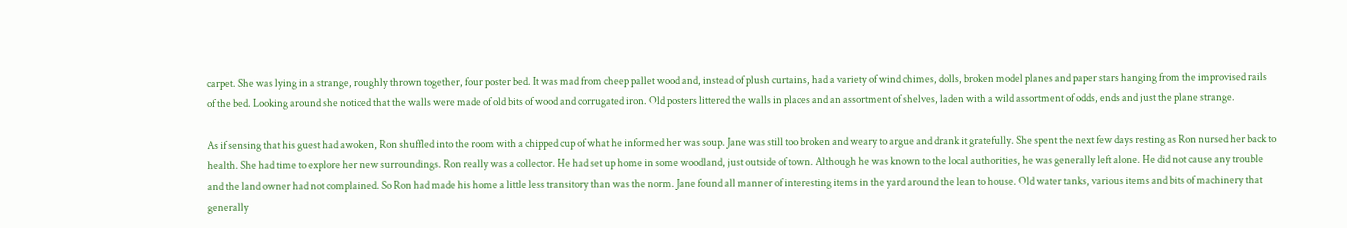carpet. She was lying in a strange, roughly thrown together, four poster bed. It was mad from cheep pallet wood and, instead of plush curtains, had a variety of wind chimes, dolls, broken model planes and paper stars hanging from the improvised rails of the bed. Looking around she noticed that the walls were made of old bits of wood and corrugated iron. Old posters littered the walls in places and an assortment of shelves, laden with a wild assortment of odds, ends and just the plane strange.

As if sensing that his guest had awoken, Ron shuffled into the room with a chipped cup of what he informed her was soup. Jane was still too broken and weary to argue and drank it gratefully. She spent the next few days resting as Ron nursed her back to health. She had time to explore her new surroundings. Ron really was a collector. He had set up home in some woodland, just outside of town. Although he was known to the local authorities, he was generally left alone. He did not cause any trouble and the land owner had not complained. So Ron had made his home a little less transitory than was the norm. Jane found all manner of interesting items in the yard around the lean to house. Old water tanks, various items and bits of machinery that generally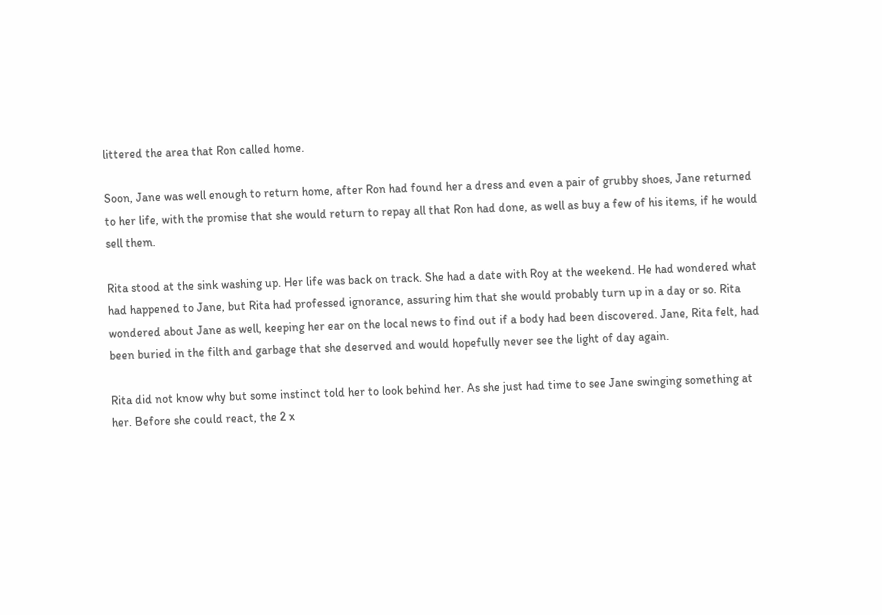littered the area that Ron called home.

Soon, Jane was well enough to return home, after Ron had found her a dress and even a pair of grubby shoes, Jane returned to her life, with the promise that she would return to repay all that Ron had done, as well as buy a few of his items, if he would sell them.

Rita stood at the sink washing up. Her life was back on track. She had a date with Roy at the weekend. He had wondered what had happened to Jane, but Rita had professed ignorance, assuring him that she would probably turn up in a day or so. Rita wondered about Jane as well, keeping her ear on the local news to find out if a body had been discovered. Jane, Rita felt, had been buried in the filth and garbage that she deserved and would hopefully never see the light of day again.

Rita did not know why but some instinct told her to look behind her. As she just had time to see Jane swinging something at her. Before she could react, the 2 x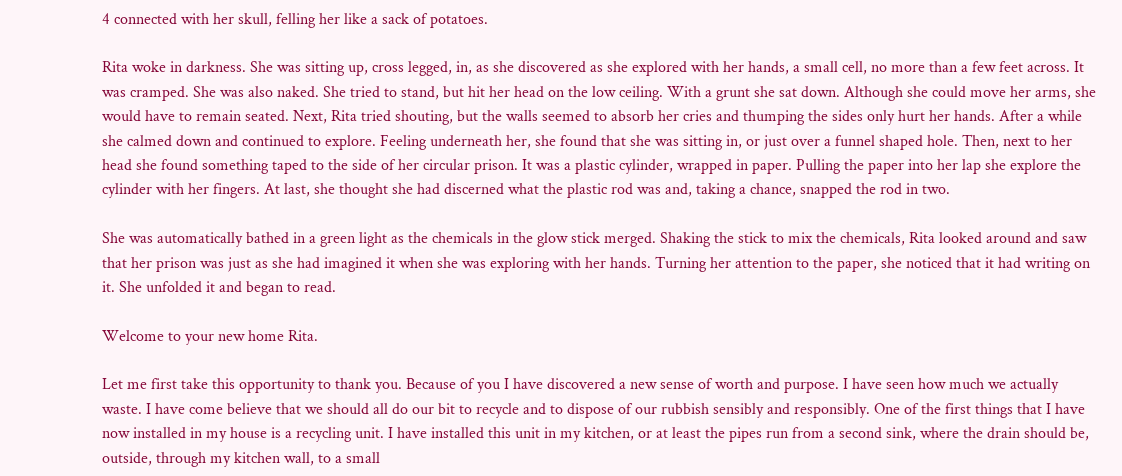4 connected with her skull, felling her like a sack of potatoes.

Rita woke in darkness. She was sitting up, cross legged, in, as she discovered as she explored with her hands, a small cell, no more than a few feet across. It was cramped. She was also naked. She tried to stand, but hit her head on the low ceiling. With a grunt she sat down. Although she could move her arms, she would have to remain seated. Next, Rita tried shouting, but the walls seemed to absorb her cries and thumping the sides only hurt her hands. After a while she calmed down and continued to explore. Feeling underneath her, she found that she was sitting in, or just over a funnel shaped hole. Then, next to her head she found something taped to the side of her circular prison. It was a plastic cylinder, wrapped in paper. Pulling the paper into her lap she explore the cylinder with her fingers. At last, she thought she had discerned what the plastic rod was and, taking a chance, snapped the rod in two.

She was automatically bathed in a green light as the chemicals in the glow stick merged. Shaking the stick to mix the chemicals, Rita looked around and saw that her prison was just as she had imagined it when she was exploring with her hands. Turning her attention to the paper, she noticed that it had writing on it. She unfolded it and began to read.

Welcome to your new home Rita.

Let me first take this opportunity to thank you. Because of you I have discovered a new sense of worth and purpose. I have seen how much we actually waste. I have come believe that we should all do our bit to recycle and to dispose of our rubbish sensibly and responsibly. One of the first things that I have now installed in my house is a recycling unit. I have installed this unit in my kitchen, or at least the pipes run from a second sink, where the drain should be, outside, through my kitchen wall, to a small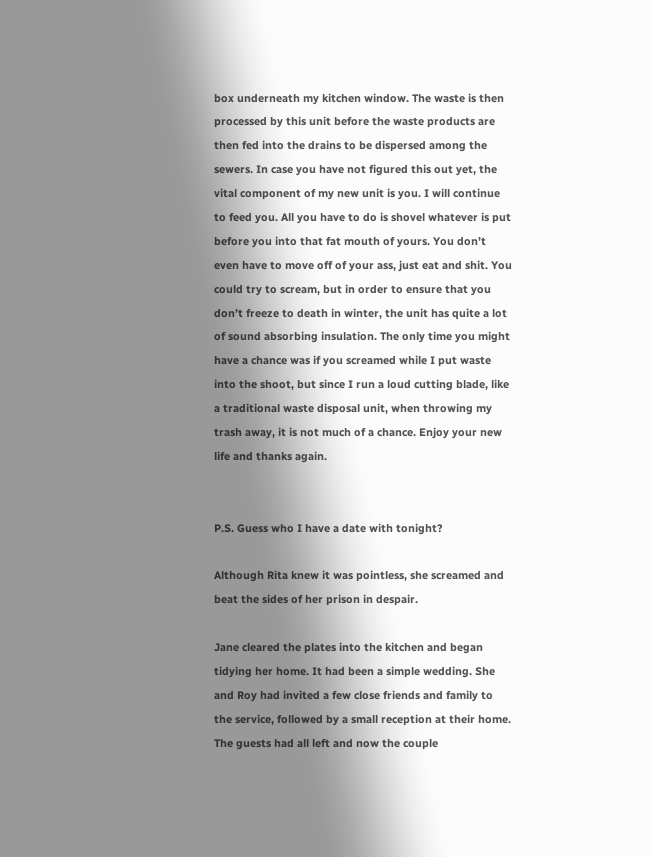box underneath my kitchen window. The waste is then processed by this unit before the waste products are then fed into the drains to be dispersed among the sewers. In case you have not figured this out yet, the vital component of my new unit is you. I will continue to feed you. All you have to do is shovel whatever is put before you into that fat mouth of yours. You don’t even have to move off of your ass, just eat and shit. You could try to scream, but in order to ensure that you don’t freeze to death in winter, the unit has quite a lot of sound absorbing insulation. The only time you might have a chance was if you screamed while I put waste into the shoot, but since I run a loud cutting blade, like a traditional waste disposal unit, when throwing my trash away, it is not much of a chance. Enjoy your new life and thanks again.


P.S. Guess who I have a date with tonight?

Although Rita knew it was pointless, she screamed and beat the sides of her prison in despair.

Jane cleared the plates into the kitchen and began tidying her home. It had been a simple wedding. She and Roy had invited a few close friends and family to the service, followed by a small reception at their home. The guests had all left and now the couple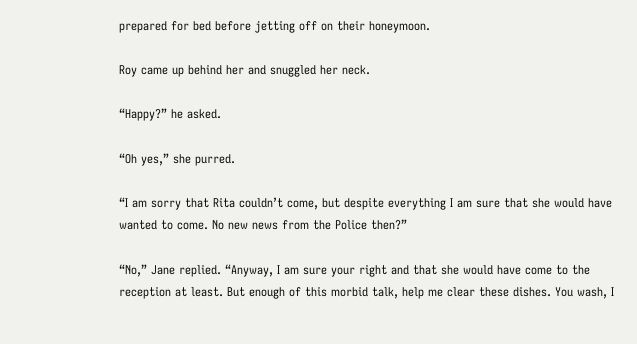prepared for bed before jetting off on their honeymoon.

Roy came up behind her and snuggled her neck.

“Happy?” he asked.

“Oh yes,” she purred.

“I am sorry that Rita couldn’t come, but despite everything I am sure that she would have wanted to come. No new news from the Police then?”

“No,” Jane replied. “Anyway, I am sure your right and that she would have come to the reception at least. But enough of this morbid talk, help me clear these dishes. You wash, I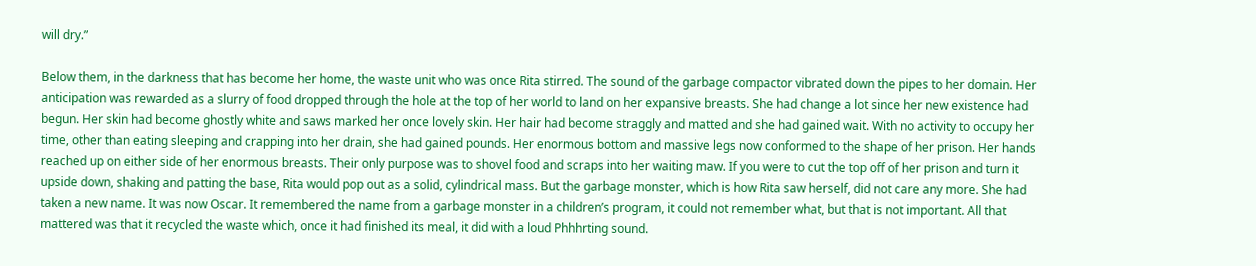will dry.”

Below them, in the darkness that has become her home, the waste unit who was once Rita stirred. The sound of the garbage compactor vibrated down the pipes to her domain. Her anticipation was rewarded as a slurry of food dropped through the hole at the top of her world to land on her expansive breasts. She had change a lot since her new existence had begun. Her skin had become ghostly white and saws marked her once lovely skin. Her hair had become straggly and matted and she had gained wait. With no activity to occupy her time, other than eating sleeping and crapping into her drain, she had gained pounds. Her enormous bottom and massive legs now conformed to the shape of her prison. Her hands reached up on either side of her enormous breasts. Their only purpose was to shovel food and scraps into her waiting maw. If you were to cut the top off of her prison and turn it upside down, shaking and patting the base, Rita would pop out as a solid, cylindrical mass. But the garbage monster, which is how Rita saw herself, did not care any more. She had taken a new name. It was now Oscar. It remembered the name from a garbage monster in a children’s program, it could not remember what, but that is not important. All that mattered was that it recycled the waste which, once it had finished its meal, it did with a loud Phhhrting sound.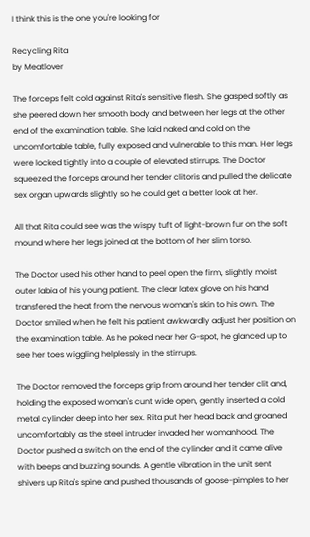I think this is the one you're looking for

Recycling Rita
by Meatlover

The forceps felt cold against Rita's sensitive flesh. She gasped softly as she peered down her smooth body and between her legs at the other end of the examination table. She laid naked and cold on the uncomfortable table, fully exposed and vulnerable to this man. Her legs were locked tightly into a couple of elevated stirrups. The Doctor squeezed the forceps around her tender clitoris and pulled the delicate sex organ upwards slightly so he could get a better look at her.

All that Rita could see was the wispy tuft of light-brown fur on the soft mound where her legs joined at the bottom of her slim torso.

The Doctor used his other hand to peel open the firm, slightly moist outer labia of his young patient. The clear latex glove on his hand transfered the heat from the nervous woman's skin to his own. The Doctor smiled when he felt his patient awkwardly adjust her position on the examination table. As he poked near her G-spot, he glanced up to see her toes wiggling helplessly in the stirrups.

The Doctor removed the forceps grip from around her tender clit and, holding the exposed woman's cunt wide open, gently inserted a cold metal cylinder deep into her sex. Rita put her head back and groaned uncomfortably as the steel intruder invaded her womanhood. The Doctor pushed a switch on the end of the cylinder and it came alive with beeps and buzzing sounds. A gentle vibration in the unit sent shivers up Rita's spine and pushed thousands of goose-pimples to her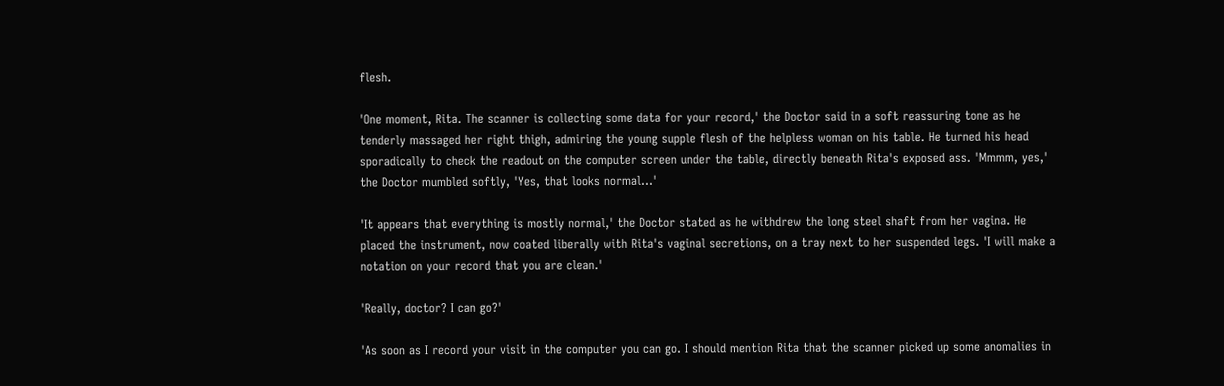flesh.

'One moment, Rita. The scanner is collecting some data for your record,' the Doctor said in a soft reassuring tone as he tenderly massaged her right thigh, admiring the young supple flesh of the helpless woman on his table. He turned his head sporadically to check the readout on the computer screen under the table, directly beneath Rita's exposed ass. 'Mmmm, yes,' the Doctor mumbled softly, 'Yes, that looks normal...'

'It appears that everything is mostly normal,' the Doctor stated as he withdrew the long steel shaft from her vagina. He placed the instrument, now coated liberally with Rita's vaginal secretions, on a tray next to her suspended legs. 'I will make a notation on your record that you are clean.'

'Really, doctor? I can go?'

'As soon as I record your visit in the computer you can go. I should mention Rita that the scanner picked up some anomalies in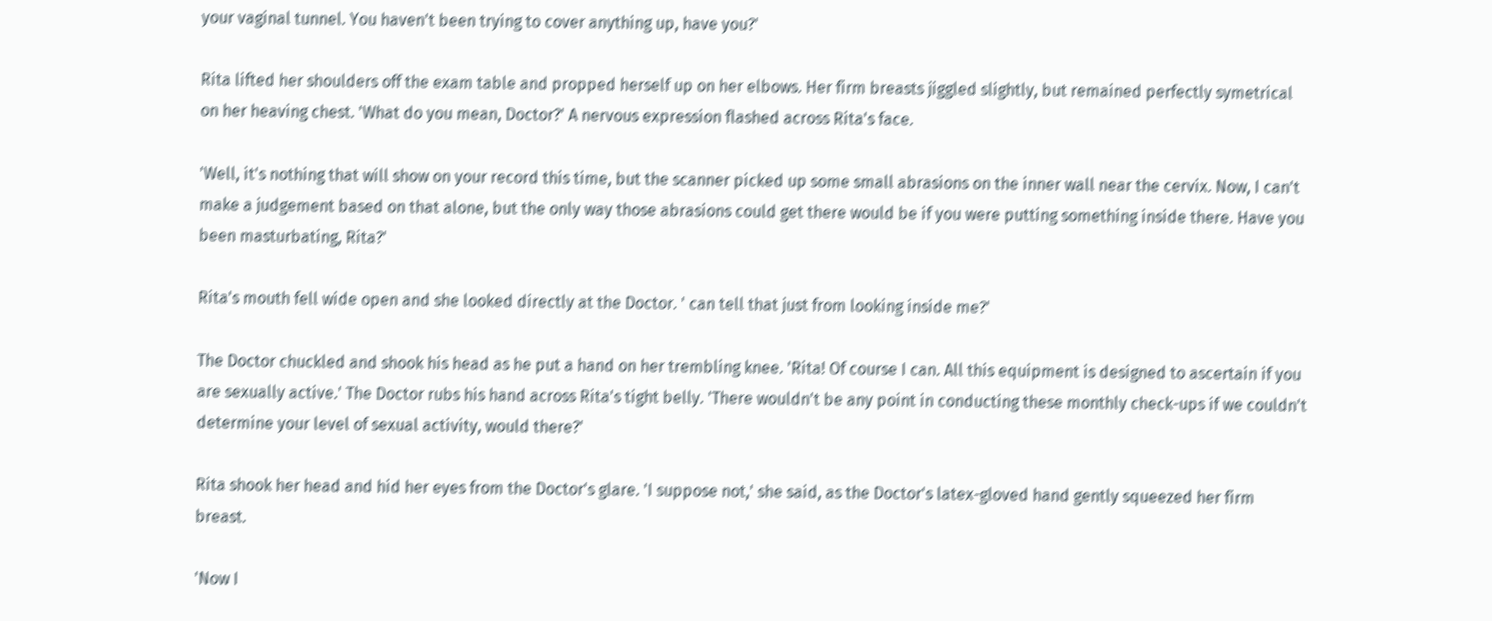your vaginal tunnel. You haven't been trying to cover anything up, have you?'

Rita lifted her shoulders off the exam table and propped herself up on her elbows. Her firm breasts jiggled slightly, but remained perfectly symetrical on her heaving chest. 'What do you mean, Doctor?' A nervous expression flashed across Rita's face.

'Well, it's nothing that will show on your record this time, but the scanner picked up some small abrasions on the inner wall near the cervix. Now, I can't make a judgement based on that alone, but the only way those abrasions could get there would be if you were putting something inside there. Have you been masturbating, Rita?'

Rita's mouth fell wide open and she looked directly at the Doctor. ' can tell that just from looking inside me?'

The Doctor chuckled and shook his head as he put a hand on her trembling knee. 'Rita! Of course I can. All this equipment is designed to ascertain if you are sexually active.' The Doctor rubs his hand across Rita's tight belly. 'There wouldn't be any point in conducting these monthly check-ups if we couldn't determine your level of sexual activity, would there?'

Rita shook her head and hid her eyes from the Doctor's glare. 'I suppose not,' she said, as the Doctor's latex-gloved hand gently squeezed her firm breast.

'Now I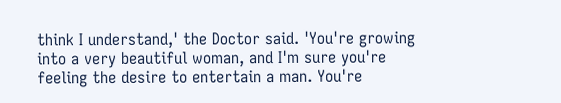think I understand,' the Doctor said. 'You're growing into a very beautiful woman, and I'm sure you're feeling the desire to entertain a man. You're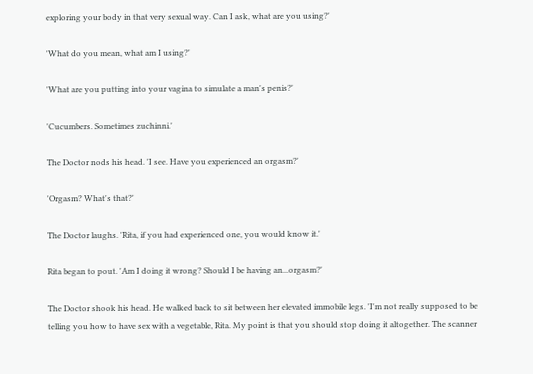exploring your body in that very sexual way. Can I ask, what are you using?'

'What do you mean, what am I using?'

'What are you putting into your vagina to simulate a man's penis?'

'Cucumbers. Sometimes zuchinni.'

The Doctor nods his head. 'I see. Have you experienced an orgasm?'

'Orgasm? What's that?'

The Doctor laughs. 'Rita, if you had experienced one, you would know it.'

Rita began to pout. 'Am I doing it wrong? Should I be having an...orgasm?'

The Doctor shook his head. He walked back to sit between her elevated immobile legs. 'I'm not really supposed to be telling you how to have sex with a vegetable, Rita. My point is that you should stop doing it altogether. The scanner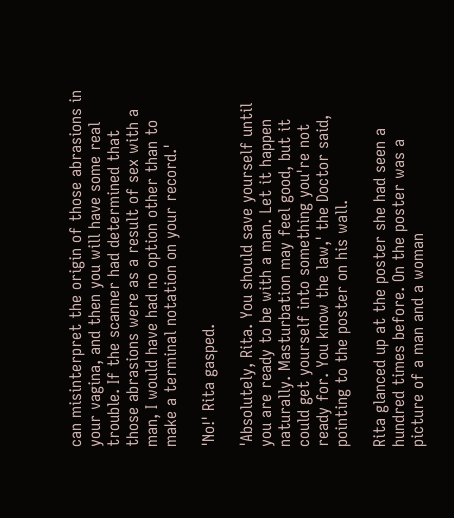can misinterpret the origin of those abrasions in your vagina, and then you will have some real trouble. If the scanner had determined that those abrasions were as a result of sex with a man, I would have had no option other than to make a terminal notation on your record.'

'No!' Rita gasped.

'Absolutely, Rita. You should save yourself until you are ready to be with a man. Let it happen naturally. Masturbation may feel good, but it could get yourself into something you're not ready for. You know the law,' the Doctor said, pointing to the poster on his wall.

Rita glanced up at the poster she had seen a hundred times before. On the poster was a picture of a man and a woman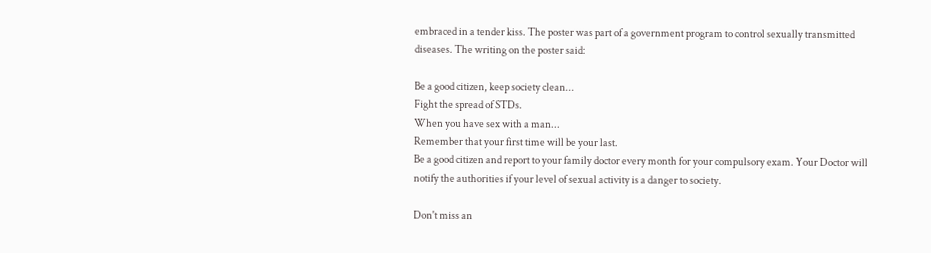embraced in a tender kiss. The poster was part of a government program to control sexually transmitted diseases. The writing on the poster said:

Be a good citizen, keep society clean...
Fight the spread of STDs.
When you have sex with a man...
Remember that your first time will be your last.
Be a good citizen and report to your family doctor every month for your compulsory exam. Your Doctor will notify the authorities if your level of sexual activity is a danger to society.

Don't miss an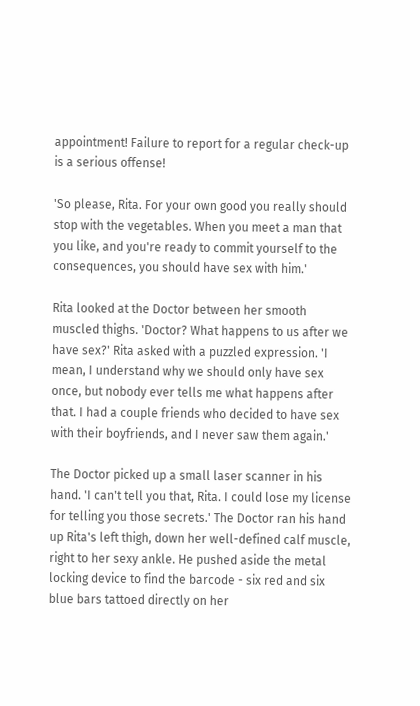appointment! Failure to report for a regular check-up is a serious offense!

'So please, Rita. For your own good you really should stop with the vegetables. When you meet a man that you like, and you're ready to commit yourself to the consequences, you should have sex with him.'

Rita looked at the Doctor between her smooth muscled thighs. 'Doctor? What happens to us after we have sex?' Rita asked with a puzzled expression. 'I mean, I understand why we should only have sex once, but nobody ever tells me what happens after that. I had a couple friends who decided to have sex with their boyfriends, and I never saw them again.'

The Doctor picked up a small laser scanner in his hand. 'I can't tell you that, Rita. I could lose my license for telling you those secrets.' The Doctor ran his hand up Rita's left thigh, down her well-defined calf muscle, right to her sexy ankle. He pushed aside the metal locking device to find the barcode - six red and six blue bars tattoed directly on her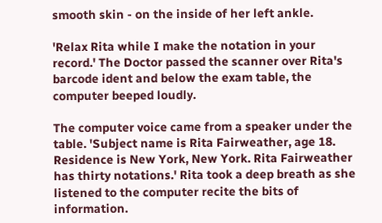smooth skin - on the inside of her left ankle.

'Relax Rita while I make the notation in your record.' The Doctor passed the scanner over Rita's barcode ident and below the exam table, the computer beeped loudly.

The computer voice came from a speaker under the table. 'Subject name is Rita Fairweather, age 18. Residence is New York, New York. Rita Fairweather has thirty notations.' Rita took a deep breath as she listened to the computer recite the bits of information.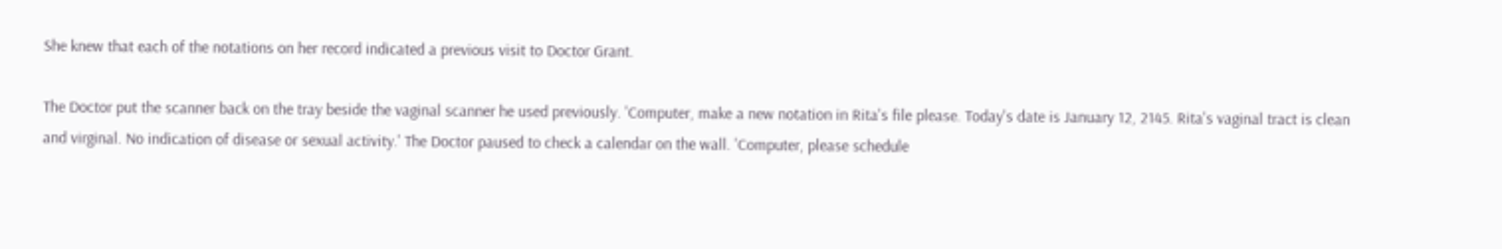She knew that each of the notations on her record indicated a previous visit to Doctor Grant.

The Doctor put the scanner back on the tray beside the vaginal scanner he used previously. 'Computer, make a new notation in Rita's file please. Today's date is January 12, 2145. Rita's vaginal tract is clean and virginal. No indication of disease or sexual activity.' The Doctor paused to check a calendar on the wall. 'Computer, please schedule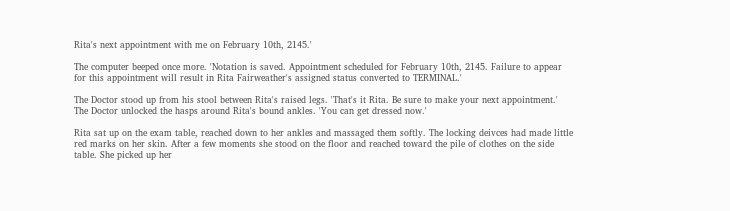Rita's next appointment with me on February 10th, 2145.'

The computer beeped once more. 'Notation is saved. Appointment scheduled for February 10th, 2145. Failure to appear for this appointment will result in Rita Fairweather's assigned status converted to TERMINAL.'

The Doctor stood up from his stool between Rita's raised legs. 'That's it Rita. Be sure to make your next appointment.' The Doctor unlocked the hasps around Rita's bound ankles. 'You can get dressed now.'

Rita sat up on the exam table, reached down to her ankles and massaged them softly. The locking deivces had made little red marks on her skin. After a few moments she stood on the floor and reached toward the pile of clothes on the side table. She picked up her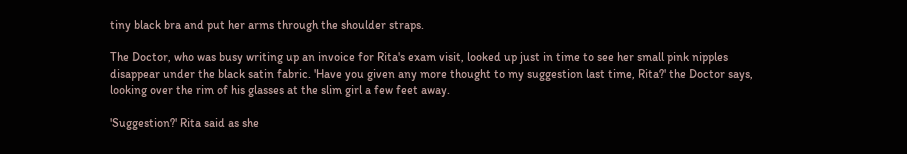tiny black bra and put her arms through the shoulder straps.

The Doctor, who was busy writing up an invoice for Rita's exam visit, looked up just in time to see her small pink nipples disappear under the black satin fabric. 'Have you given any more thought to my suggestion last time, Rita?' the Doctor says, looking over the rim of his glasses at the slim girl a few feet away.

'Suggestion?' Rita said as she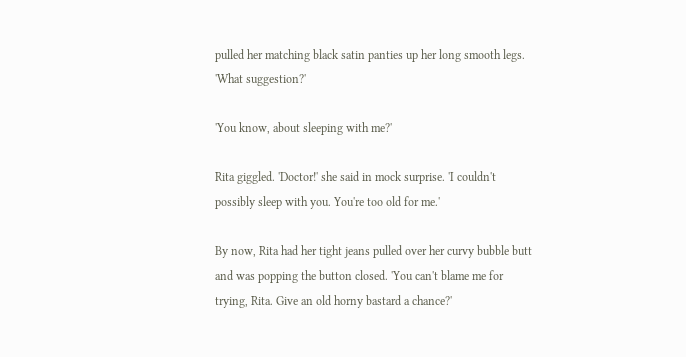pulled her matching black satin panties up her long smooth legs. 'What suggestion?'

'You know, about sleeping with me?'

Rita giggled. 'Doctor!' she said in mock surprise. 'I couldn't possibly sleep with you. You're too old for me.'

By now, Rita had her tight jeans pulled over her curvy bubble butt and was popping the button closed. 'You can't blame me for trying, Rita. Give an old horny bastard a chance?'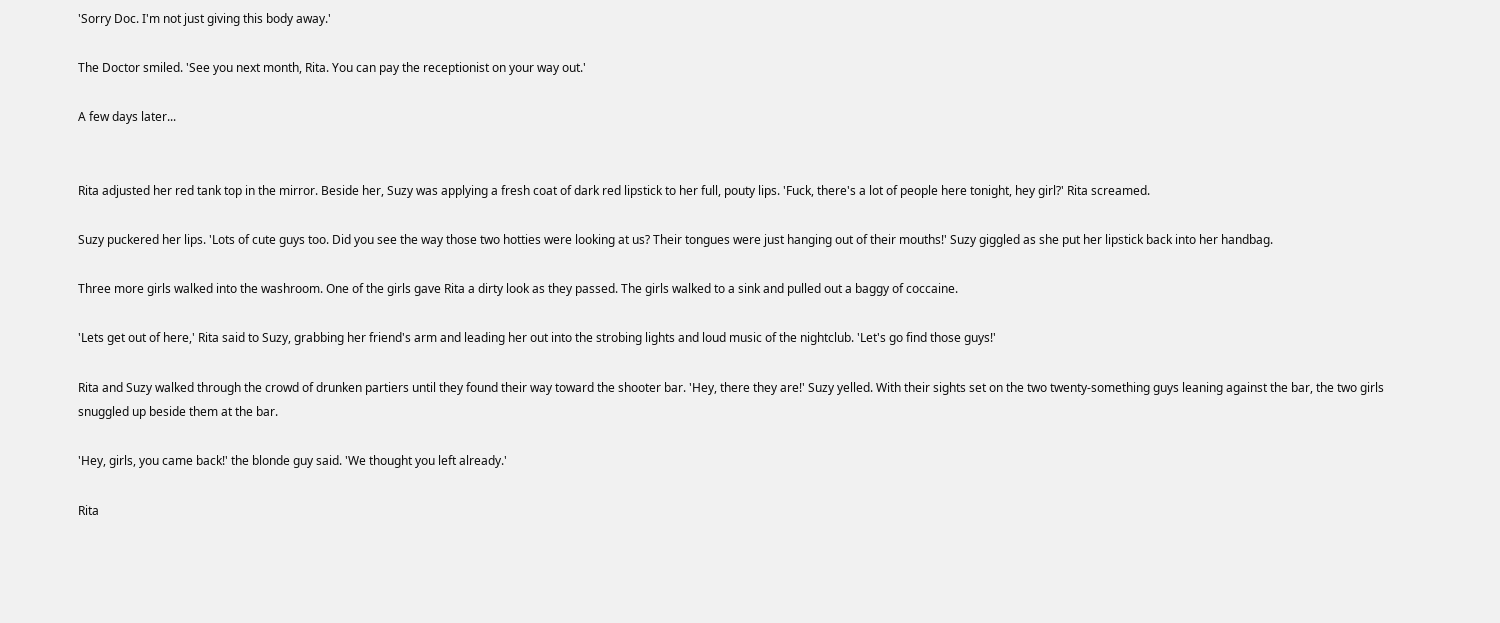'Sorry Doc. I'm not just giving this body away.'

The Doctor smiled. 'See you next month, Rita. You can pay the receptionist on your way out.'

A few days later...


Rita adjusted her red tank top in the mirror. Beside her, Suzy was applying a fresh coat of dark red lipstick to her full, pouty lips. 'Fuck, there's a lot of people here tonight, hey girl?' Rita screamed.

Suzy puckered her lips. 'Lots of cute guys too. Did you see the way those two hotties were looking at us? Their tongues were just hanging out of their mouths!' Suzy giggled as she put her lipstick back into her handbag.

Three more girls walked into the washroom. One of the girls gave Rita a dirty look as they passed. The girls walked to a sink and pulled out a baggy of coccaine.

'Lets get out of here,' Rita said to Suzy, grabbing her friend's arm and leading her out into the strobing lights and loud music of the nightclub. 'Let's go find those guys!'

Rita and Suzy walked through the crowd of drunken partiers until they found their way toward the shooter bar. 'Hey, there they are!' Suzy yelled. With their sights set on the two twenty-something guys leaning against the bar, the two girls snuggled up beside them at the bar.

'Hey, girls, you came back!' the blonde guy said. 'We thought you left already.'

Rita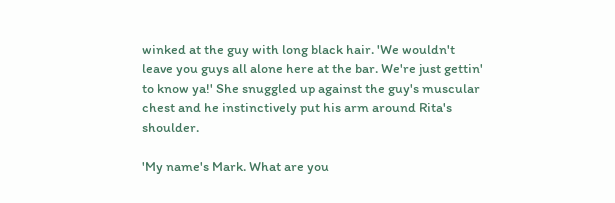winked at the guy with long black hair. 'We wouldn't leave you guys all alone here at the bar. We're just gettin' to know ya!' She snuggled up against the guy's muscular chest and he instinctively put his arm around Rita's shoulder.

'My name's Mark. What are you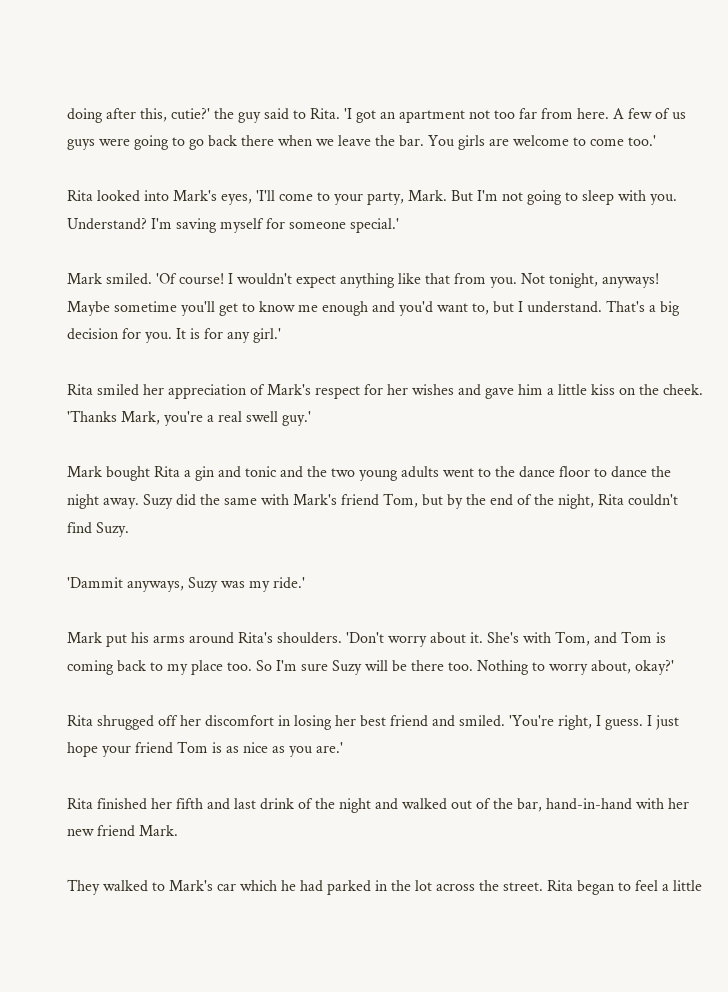doing after this, cutie?' the guy said to Rita. 'I got an apartment not too far from here. A few of us guys were going to go back there when we leave the bar. You girls are welcome to come too.'

Rita looked into Mark's eyes, 'I'll come to your party, Mark. But I'm not going to sleep with you. Understand? I'm saving myself for someone special.'

Mark smiled. 'Of course! I wouldn't expect anything like that from you. Not tonight, anyways! Maybe sometime you'll get to know me enough and you'd want to, but I understand. That's a big decision for you. It is for any girl.'

Rita smiled her appreciation of Mark's respect for her wishes and gave him a little kiss on the cheek. 'Thanks Mark, you're a real swell guy.'

Mark bought Rita a gin and tonic and the two young adults went to the dance floor to dance the night away. Suzy did the same with Mark's friend Tom, but by the end of the night, Rita couldn't find Suzy.

'Dammit anyways, Suzy was my ride.'

Mark put his arms around Rita's shoulders. 'Don't worry about it. She's with Tom, and Tom is coming back to my place too. So I'm sure Suzy will be there too. Nothing to worry about, okay?'

Rita shrugged off her discomfort in losing her best friend and smiled. 'You're right, I guess. I just hope your friend Tom is as nice as you are.'

Rita finished her fifth and last drink of the night and walked out of the bar, hand-in-hand with her new friend Mark.

They walked to Mark's car which he had parked in the lot across the street. Rita began to feel a little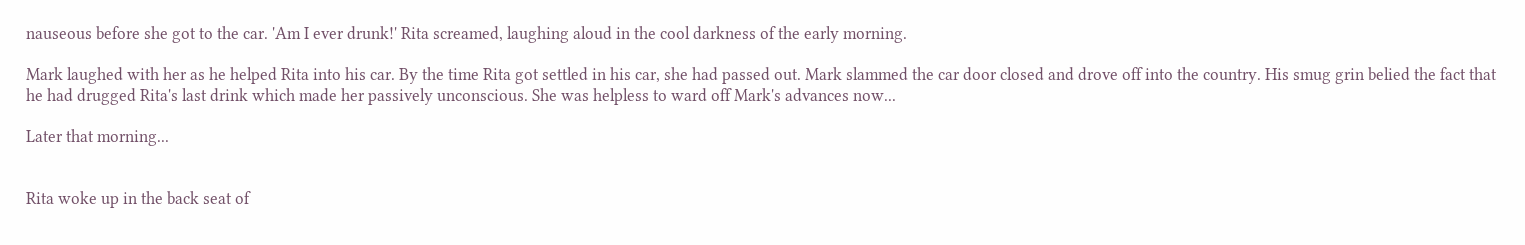nauseous before she got to the car. 'Am I ever drunk!' Rita screamed, laughing aloud in the cool darkness of the early morning.

Mark laughed with her as he helped Rita into his car. By the time Rita got settled in his car, she had passed out. Mark slammed the car door closed and drove off into the country. His smug grin belied the fact that he had drugged Rita's last drink which made her passively unconscious. She was helpless to ward off Mark's advances now...

Later that morning...


Rita woke up in the back seat of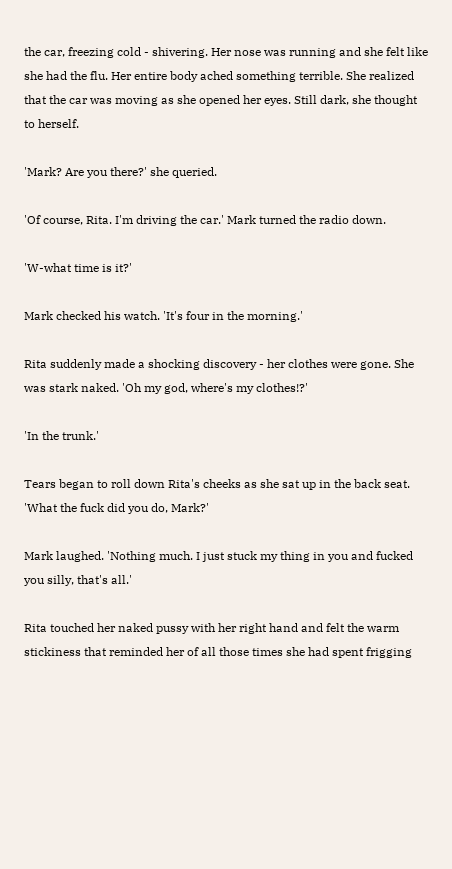the car, freezing cold - shivering. Her nose was running and she felt like she had the flu. Her entire body ached something terrible. She realized that the car was moving as she opened her eyes. Still dark, she thought to herself.

'Mark? Are you there?' she queried.

'Of course, Rita. I'm driving the car.' Mark turned the radio down.

'W-what time is it?'

Mark checked his watch. 'It's four in the morning.'

Rita suddenly made a shocking discovery - her clothes were gone. She was stark naked. 'Oh my god, where's my clothes!?'

'In the trunk.'

Tears began to roll down Rita's cheeks as she sat up in the back seat. 'What the fuck did you do, Mark?'

Mark laughed. 'Nothing much. I just stuck my thing in you and fucked you silly, that's all.'

Rita touched her naked pussy with her right hand and felt the warm stickiness that reminded her of all those times she had spent frigging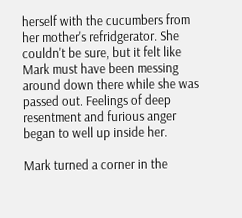herself with the cucumbers from her mother's refridgerator. She couldn't be sure, but it felt like Mark must have been messing around down there while she was passed out. Feelings of deep resentment and furious anger began to well up inside her.

Mark turned a corner in the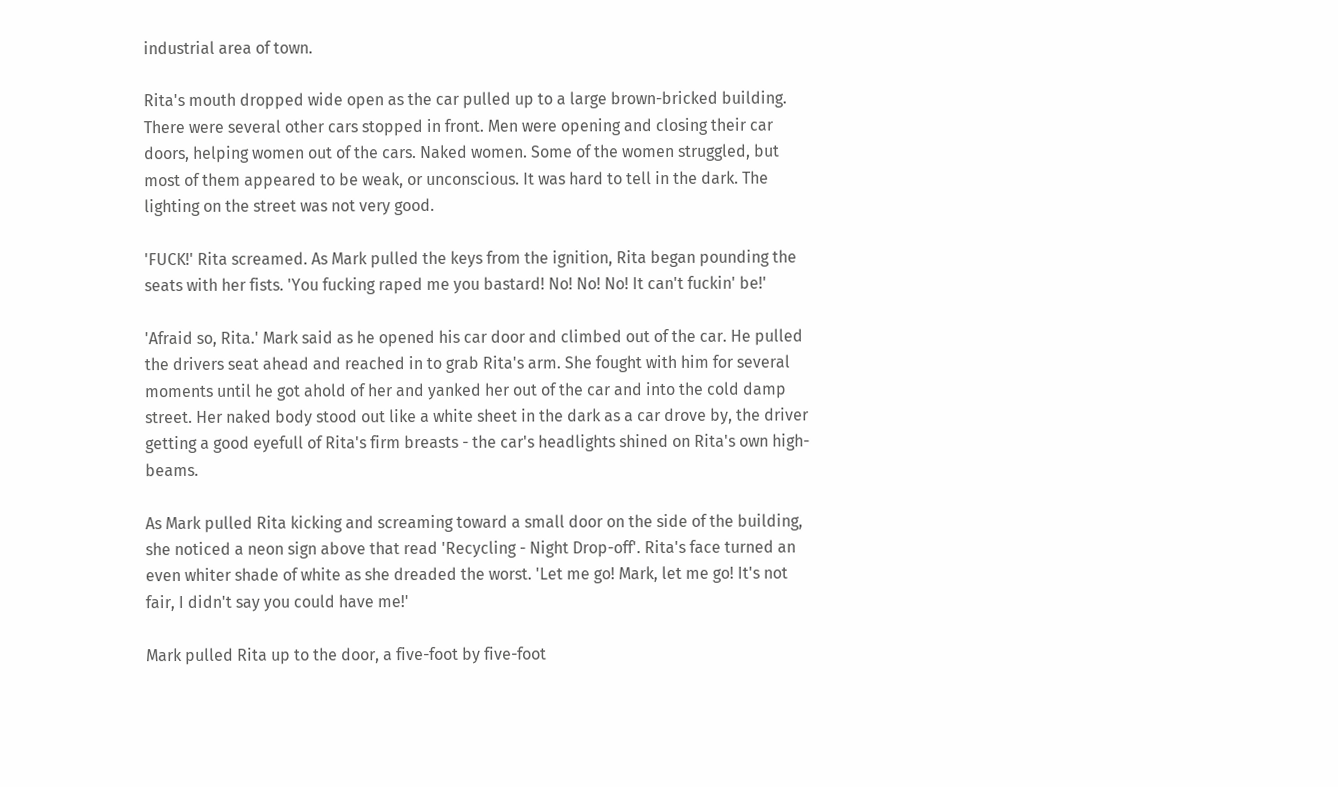industrial area of town.

Rita's mouth dropped wide open as the car pulled up to a large brown-bricked building. There were several other cars stopped in front. Men were opening and closing their car doors, helping women out of the cars. Naked women. Some of the women struggled, but most of them appeared to be weak, or unconscious. It was hard to tell in the dark. The lighting on the street was not very good.

'FUCK!' Rita screamed. As Mark pulled the keys from the ignition, Rita began pounding the seats with her fists. 'You fucking raped me you bastard! No! No! No! It can't fuckin' be!'

'Afraid so, Rita.' Mark said as he opened his car door and climbed out of the car. He pulled the drivers seat ahead and reached in to grab Rita's arm. She fought with him for several moments until he got ahold of her and yanked her out of the car and into the cold damp street. Her naked body stood out like a white sheet in the dark as a car drove by, the driver getting a good eyefull of Rita's firm breasts - the car's headlights shined on Rita's own high-beams.

As Mark pulled Rita kicking and screaming toward a small door on the side of the building, she noticed a neon sign above that read 'Recycling - Night Drop-off'. Rita's face turned an even whiter shade of white as she dreaded the worst. 'Let me go! Mark, let me go! It's not fair, I didn't say you could have me!'

Mark pulled Rita up to the door, a five-foot by five-foot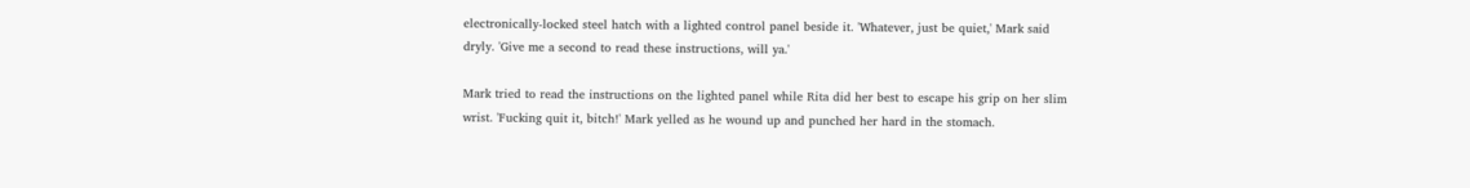electronically-locked steel hatch with a lighted control panel beside it. 'Whatever, just be quiet,' Mark said dryly. 'Give me a second to read these instructions, will ya.'

Mark tried to read the instructions on the lighted panel while Rita did her best to escape his grip on her slim wrist. 'Fucking quit it, bitch!' Mark yelled as he wound up and punched her hard in the stomach.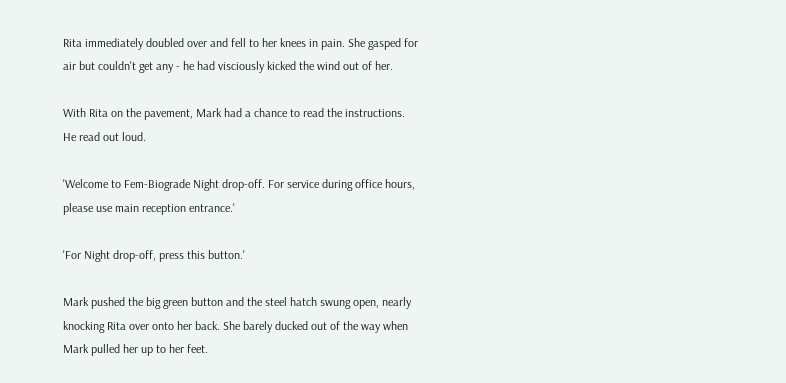Rita immediately doubled over and fell to her knees in pain. She gasped for air but couldn't get any - he had visciously kicked the wind out of her.

With Rita on the pavement, Mark had a chance to read the instructions. He read out loud.

'Welcome to Fem-Biograde Night drop-off. For service during office hours, please use main reception entrance.'

'For Night drop-off, press this button.'

Mark pushed the big green button and the steel hatch swung open, nearly knocking Rita over onto her back. She barely ducked out of the way when Mark pulled her up to her feet.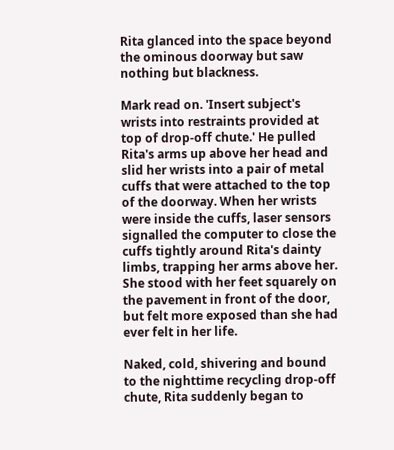Rita glanced into the space beyond the ominous doorway but saw nothing but blackness.

Mark read on. 'Insert subject's wrists into restraints provided at top of drop-off chute.' He pulled Rita's arms up above her head and slid her wrists into a pair of metal cuffs that were attached to the top of the doorway. When her wrists were inside the cuffs, laser sensors signalled the computer to close the cuffs tightly around Rita's dainty limbs, trapping her arms above her. She stood with her feet squarely on the pavement in front of the door, but felt more exposed than she had ever felt in her life.

Naked, cold, shivering and bound to the nighttime recycling drop-off chute, Rita suddenly began to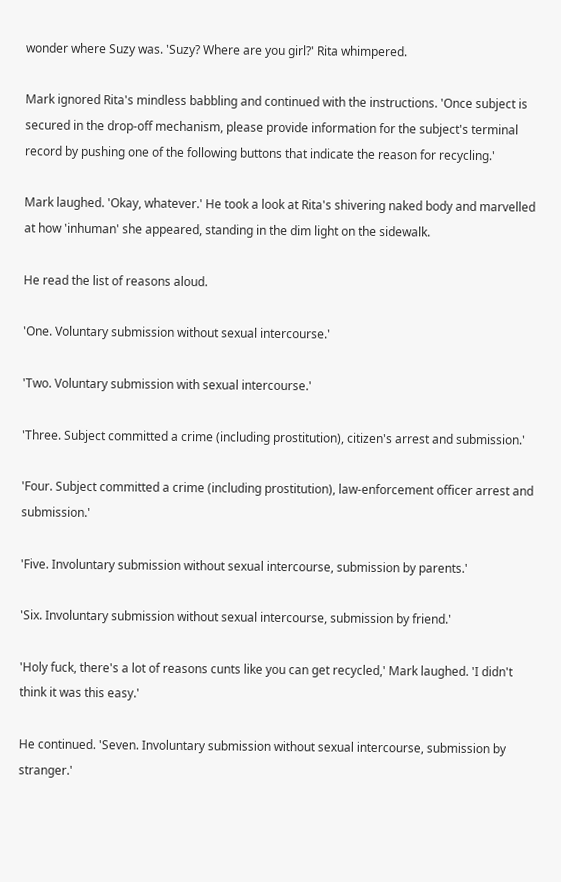wonder where Suzy was. 'Suzy? Where are you girl?' Rita whimpered.

Mark ignored Rita's mindless babbling and continued with the instructions. 'Once subject is secured in the drop-off mechanism, please provide information for the subject's terminal record by pushing one of the following buttons that indicate the reason for recycling.'

Mark laughed. 'Okay, whatever.' He took a look at Rita's shivering naked body and marvelled at how 'inhuman' she appeared, standing in the dim light on the sidewalk.

He read the list of reasons aloud.

'One. Voluntary submission without sexual intercourse.'

'Two. Voluntary submission with sexual intercourse.'

'Three. Subject committed a crime (including prostitution), citizen's arrest and submission.'

'Four. Subject committed a crime (including prostitution), law-enforcement officer arrest and submission.'

'Five. Involuntary submission without sexual intercourse, submission by parents.'

'Six. Involuntary submission without sexual intercourse, submission by friend.'

'Holy fuck, there's a lot of reasons cunts like you can get recycled,' Mark laughed. 'I didn't think it was this easy.'

He continued. 'Seven. Involuntary submission without sexual intercourse, submission by stranger.'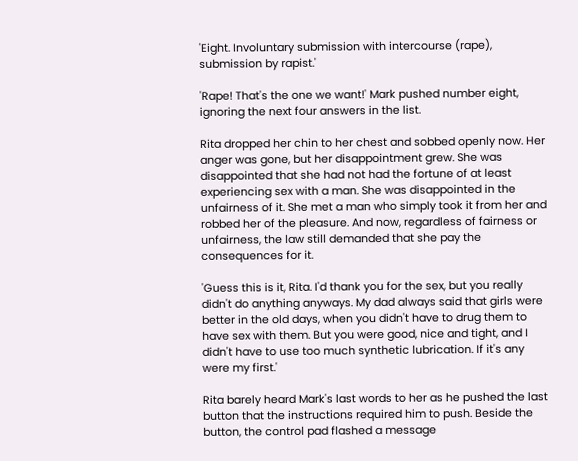'Eight. Involuntary submission with intercourse (rape), submission by rapist.'

'Rape! That's the one we want!' Mark pushed number eight, ignoring the next four answers in the list.

Rita dropped her chin to her chest and sobbed openly now. Her anger was gone, but her disappointment grew. She was disappointed that she had not had the fortune of at least experiencing sex with a man. She was disappointed in the unfairness of it. She met a man who simply took it from her and robbed her of the pleasure. And now, regardless of fairness or unfairness, the law still demanded that she pay the consequences for it.

'Guess this is it, Rita. I'd thank you for the sex, but you really didn't do anything anyways. My dad always said that girls were better in the old days, when you didn't have to drug them to have sex with them. But you were good, nice and tight, and I didn't have to use too much synthetic lubrication. If it's any were my first.'

Rita barely heard Mark's last words to her as he pushed the last button that the instructions required him to push. Beside the button, the control pad flashed a message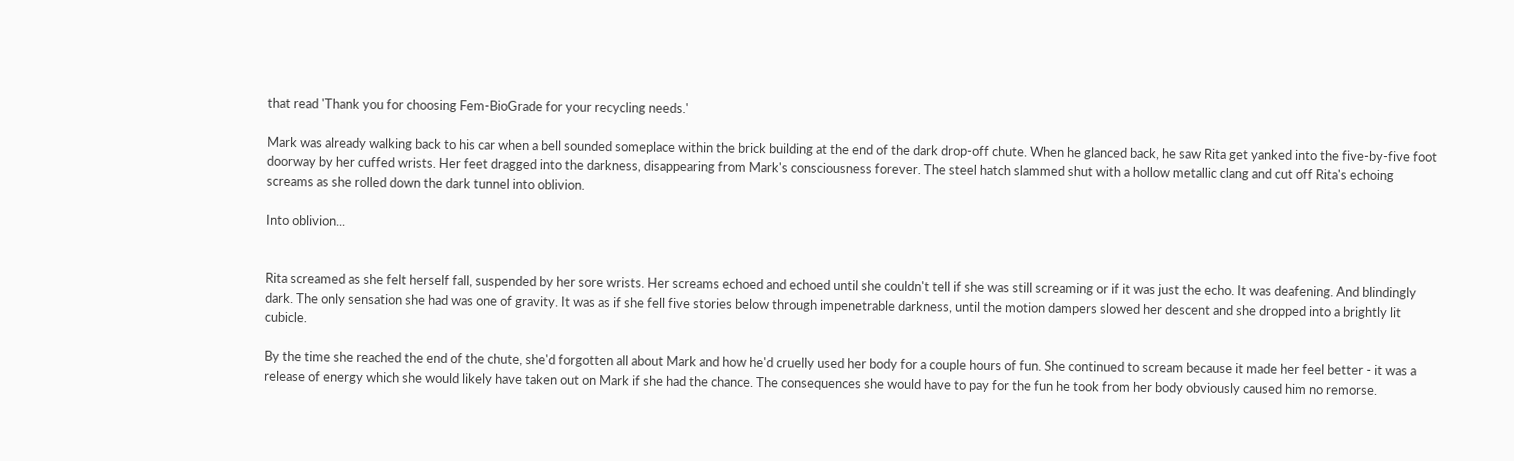that read 'Thank you for choosing Fem-BioGrade for your recycling needs.'

Mark was already walking back to his car when a bell sounded someplace within the brick building at the end of the dark drop-off chute. When he glanced back, he saw Rita get yanked into the five-by-five foot doorway by her cuffed wrists. Her feet dragged into the darkness, disappearing from Mark's consciousness forever. The steel hatch slammed shut with a hollow metallic clang and cut off Rita's echoing screams as she rolled down the dark tunnel into oblivion.

Into oblivion...


Rita screamed as she felt herself fall, suspended by her sore wrists. Her screams echoed and echoed until she couldn't tell if she was still screaming or if it was just the echo. It was deafening. And blindingly dark. The only sensation she had was one of gravity. It was as if she fell five stories below through impenetrable darkness, until the motion dampers slowed her descent and she dropped into a brightly lit cubicle.

By the time she reached the end of the chute, she'd forgotten all about Mark and how he'd cruelly used her body for a couple hours of fun. She continued to scream because it made her feel better - it was a release of energy which she would likely have taken out on Mark if she had the chance. The consequences she would have to pay for the fun he took from her body obviously caused him no remorse.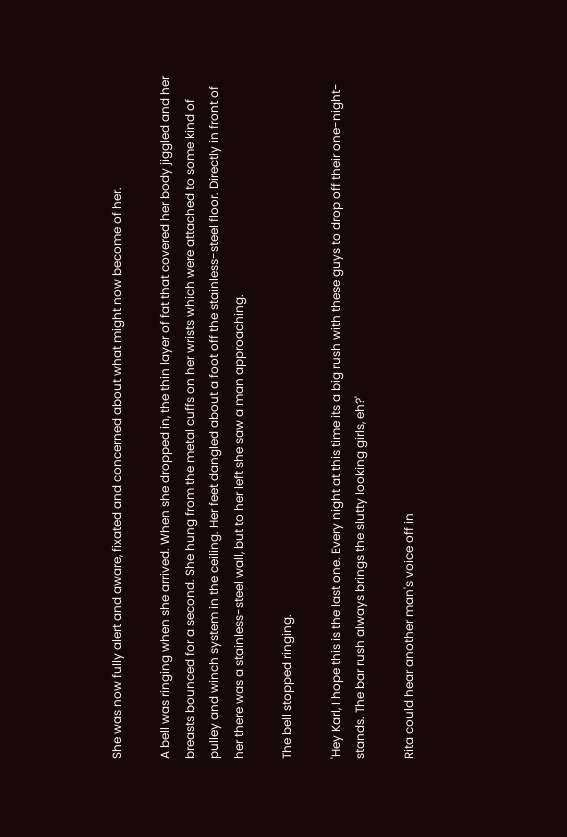She was now fully alert and aware, fixated and concerned about what might now become of her.

A bell was ringing when she arrived. When she dropped in, the thin layer of fat that covered her body jiggled and her breasts bounced for a second. She hung from the metal cuffs on her wrists which were attached to some kind of pulley and winch system in the ceiling. Her feet dangled about a foot off the stainless-steel floor. Directly in front of her there was a stainless-steel wall, but to her left she saw a man approaching.

The bell stopped ringing.

'Hey Karl, I hope this is the last one. Every night at this time its a big rush with these guys to drop off their one-night-stands. The bar rush always brings the slutty looking girls, eh?'

Rita could hear another man's voice off in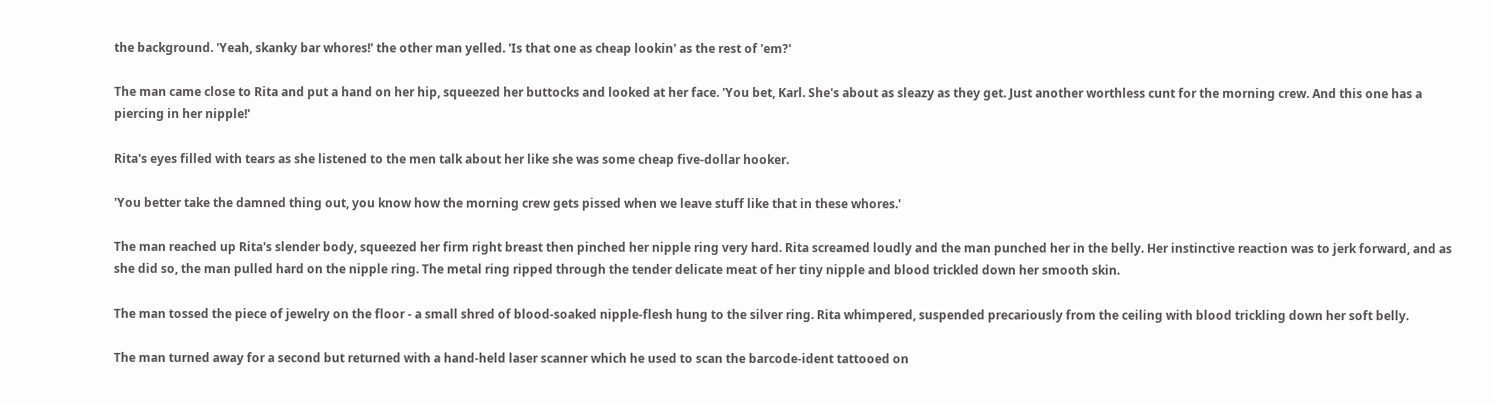the background. 'Yeah, skanky bar whores!' the other man yelled. 'Is that one as cheap lookin' as the rest of 'em?'

The man came close to Rita and put a hand on her hip, squeezed her buttocks and looked at her face. 'You bet, Karl. She's about as sleazy as they get. Just another worthless cunt for the morning crew. And this one has a piercing in her nipple!'

Rita's eyes filled with tears as she listened to the men talk about her like she was some cheap five-dollar hooker.

'You better take the damned thing out, you know how the morning crew gets pissed when we leave stuff like that in these whores.'

The man reached up Rita's slender body, squeezed her firm right breast then pinched her nipple ring very hard. Rita screamed loudly and the man punched her in the belly. Her instinctive reaction was to jerk forward, and as she did so, the man pulled hard on the nipple ring. The metal ring ripped through the tender delicate meat of her tiny nipple and blood trickled down her smooth skin.

The man tossed the piece of jewelry on the floor - a small shred of blood-soaked nipple-flesh hung to the silver ring. Rita whimpered, suspended precariously from the ceiling with blood trickling down her soft belly.

The man turned away for a second but returned with a hand-held laser scanner which he used to scan the barcode-ident tattooed on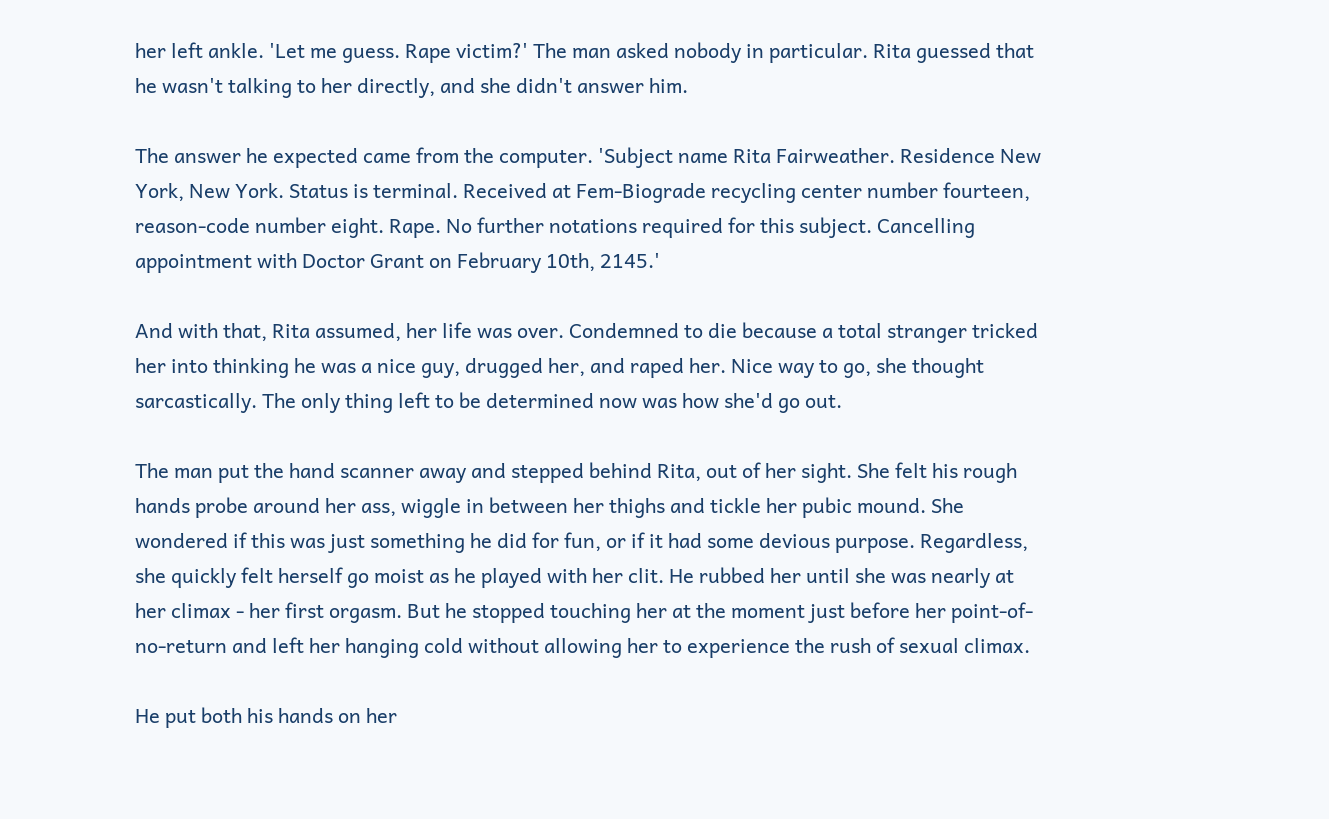her left ankle. 'Let me guess. Rape victim?' The man asked nobody in particular. Rita guessed that he wasn't talking to her directly, and she didn't answer him.

The answer he expected came from the computer. 'Subject name Rita Fairweather. Residence New York, New York. Status is terminal. Received at Fem-Biograde recycling center number fourteen, reason-code number eight. Rape. No further notations required for this subject. Cancelling appointment with Doctor Grant on February 10th, 2145.'

And with that, Rita assumed, her life was over. Condemned to die because a total stranger tricked her into thinking he was a nice guy, drugged her, and raped her. Nice way to go, she thought sarcastically. The only thing left to be determined now was how she'd go out.

The man put the hand scanner away and stepped behind Rita, out of her sight. She felt his rough hands probe around her ass, wiggle in between her thighs and tickle her pubic mound. She wondered if this was just something he did for fun, or if it had some devious purpose. Regardless, she quickly felt herself go moist as he played with her clit. He rubbed her until she was nearly at her climax - her first orgasm. But he stopped touching her at the moment just before her point-of-no-return and left her hanging cold without allowing her to experience the rush of sexual climax.

He put both his hands on her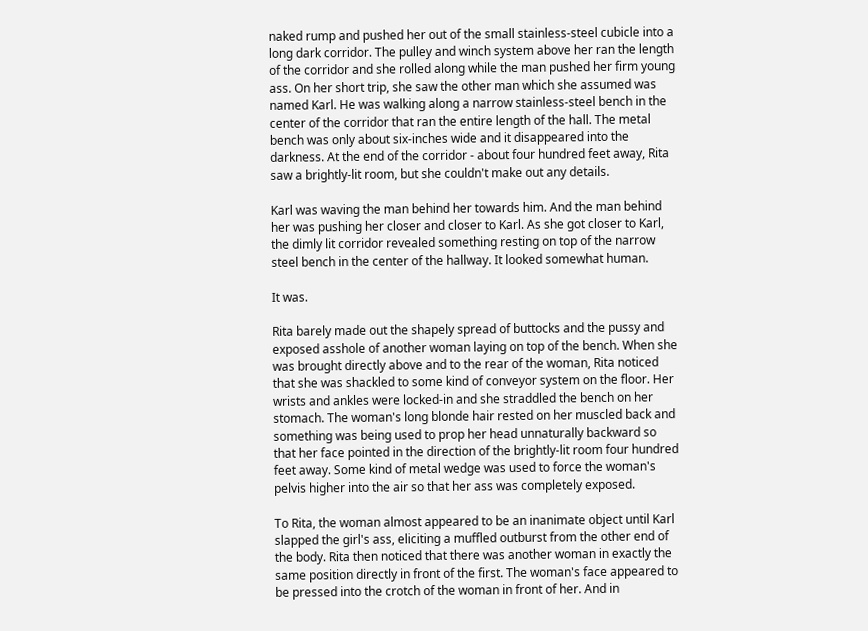naked rump and pushed her out of the small stainless-steel cubicle into a long dark corridor. The pulley and winch system above her ran the length of the corridor and she rolled along while the man pushed her firm young ass. On her short trip, she saw the other man which she assumed was named Karl. He was walking along a narrow stainless-steel bench in the center of the corridor that ran the entire length of the hall. The metal bench was only about six-inches wide and it disappeared into the darkness. At the end of the corridor - about four hundred feet away, Rita saw a brightly-lit room, but she couldn't make out any details.

Karl was waving the man behind her towards him. And the man behind her was pushing her closer and closer to Karl. As she got closer to Karl, the dimly lit corridor revealed something resting on top of the narrow steel bench in the center of the hallway. It looked somewhat human.

It was.

Rita barely made out the shapely spread of buttocks and the pussy and exposed asshole of another woman laying on top of the bench. When she was brought directly above and to the rear of the woman, Rita noticed that she was shackled to some kind of conveyor system on the floor. Her wrists and ankles were locked-in and she straddled the bench on her stomach. The woman's long blonde hair rested on her muscled back and something was being used to prop her head unnaturally backward so that her face pointed in the direction of the brightly-lit room four hundred feet away. Some kind of metal wedge was used to force the woman's pelvis higher into the air so that her ass was completely exposed.

To Rita, the woman almost appeared to be an inanimate object until Karl slapped the girl's ass, eliciting a muffled outburst from the other end of the body. Rita then noticed that there was another woman in exactly the same position directly in front of the first. The woman's face appeared to be pressed into the crotch of the woman in front of her. And in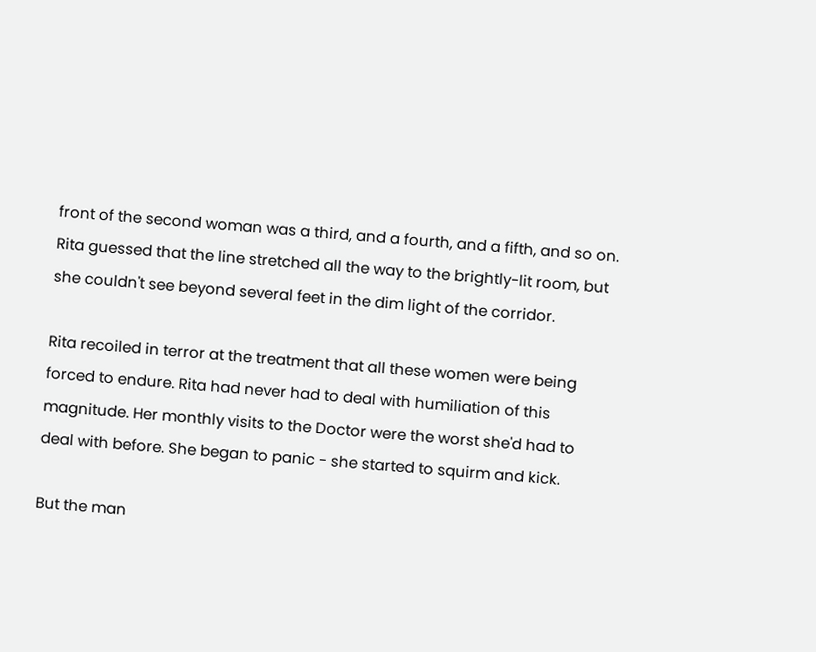front of the second woman was a third, and a fourth, and a fifth, and so on. Rita guessed that the line stretched all the way to the brightly-lit room, but she couldn't see beyond several feet in the dim light of the corridor.

Rita recoiled in terror at the treatment that all these women were being forced to endure. Rita had never had to deal with humiliation of this magnitude. Her monthly visits to the Doctor were the worst she'd had to deal with before. She began to panic - she started to squirm and kick.

But the man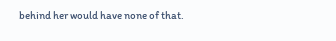behind her would have none of that.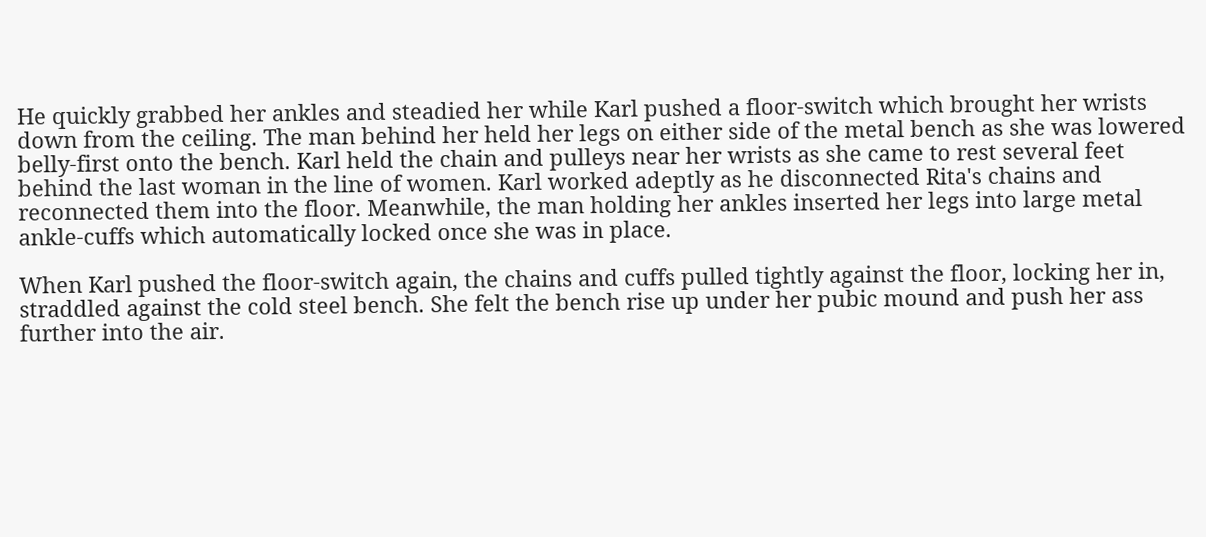He quickly grabbed her ankles and steadied her while Karl pushed a floor-switch which brought her wrists down from the ceiling. The man behind her held her legs on either side of the metal bench as she was lowered belly-first onto the bench. Karl held the chain and pulleys near her wrists as she came to rest several feet behind the last woman in the line of women. Karl worked adeptly as he disconnected Rita's chains and reconnected them into the floor. Meanwhile, the man holding her ankles inserted her legs into large metal ankle-cuffs which automatically locked once she was in place.

When Karl pushed the floor-switch again, the chains and cuffs pulled tightly against the floor, locking her in, straddled against the cold steel bench. She felt the bench rise up under her pubic mound and push her ass further into the air.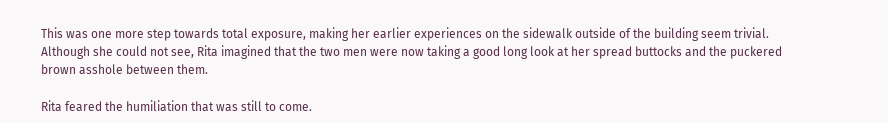This was one more step towards total exposure, making her earlier experiences on the sidewalk outside of the building seem trivial. Although she could not see, Rita imagined that the two men were now taking a good long look at her spread buttocks and the puckered brown asshole between them.

Rita feared the humiliation that was still to come.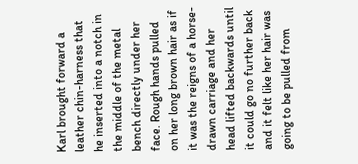Karl brought forward a leather chin-harness that he inserted into a notch in the middle of the metal bench directly under her face. Rough hands pulled on her long brown hair as if it was the reigns of a horse-drawn carriage and her head lifted backwards until it could go no further back and it felt like her hair was going to be pulled from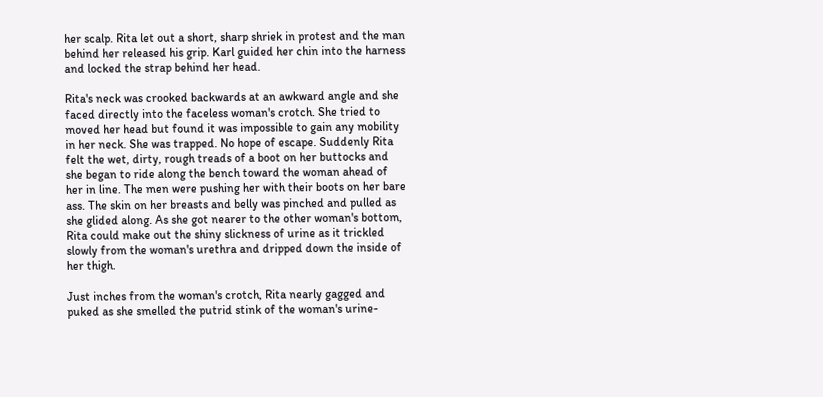her scalp. Rita let out a short, sharp shriek in protest and the man behind her released his grip. Karl guided her chin into the harness and locked the strap behind her head.

Rita's neck was crooked backwards at an awkward angle and she faced directly into the faceless woman's crotch. She tried to moved her head but found it was impossible to gain any mobility in her neck. She was trapped. No hope of escape. Suddenly Rita felt the wet, dirty, rough treads of a boot on her buttocks and she began to ride along the bench toward the woman ahead of her in line. The men were pushing her with their boots on her bare ass. The skin on her breasts and belly was pinched and pulled as she glided along. As she got nearer to the other woman's bottom, Rita could make out the shiny slickness of urine as it trickled slowly from the woman's urethra and dripped down the inside of her thigh.

Just inches from the woman's crotch, Rita nearly gagged and puked as she smelled the putrid stink of the woman's urine-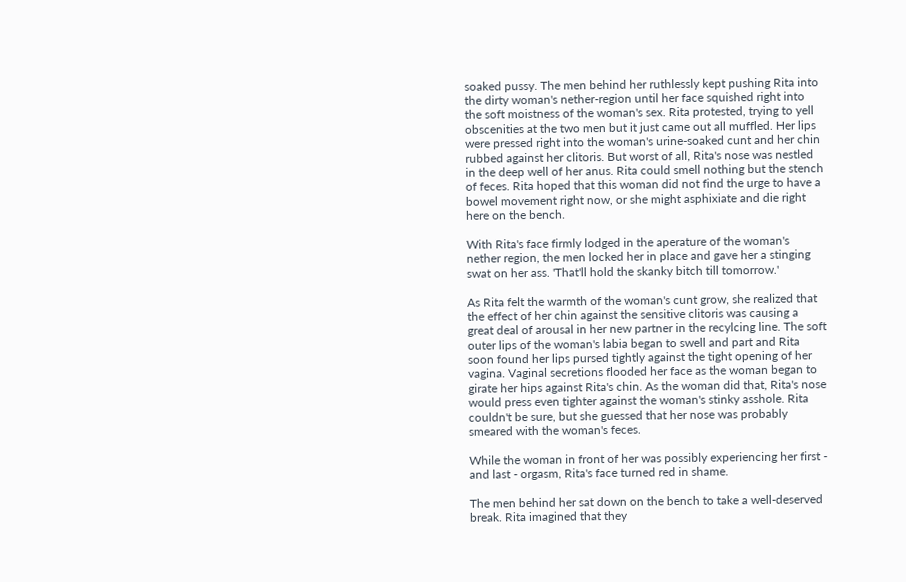soaked pussy. The men behind her ruthlessly kept pushing Rita into the dirty woman's nether-region until her face squished right into the soft moistness of the woman's sex. Rita protested, trying to yell obscenities at the two men but it just came out all muffled. Her lips were pressed right into the woman's urine-soaked cunt and her chin rubbed against her clitoris. But worst of all, Rita's nose was nestled in the deep well of her anus. Rita could smell nothing but the stench of feces. Rita hoped that this woman did not find the urge to have a bowel movement right now, or she might asphixiate and die right here on the bench.

With Rita's face firmly lodged in the aperature of the woman's nether region, the men locked her in place and gave her a stinging swat on her ass. 'That'll hold the skanky bitch till tomorrow.'

As Rita felt the warmth of the woman's cunt grow, she realized that the effect of her chin against the sensitive clitoris was causing a great deal of arousal in her new partner in the recylcing line. The soft outer lips of the woman's labia began to swell and part and Rita soon found her lips pursed tightly against the tight opening of her vagina. Vaginal secretions flooded her face as the woman began to girate her hips against Rita's chin. As the woman did that, Rita's nose would press even tighter against the woman's stinky asshole. Rita couldn't be sure, but she guessed that her nose was probably smeared with the woman's feces.

While the woman in front of her was possibly experiencing her first - and last - orgasm, Rita's face turned red in shame.

The men behind her sat down on the bench to take a well-deserved break. Rita imagined that they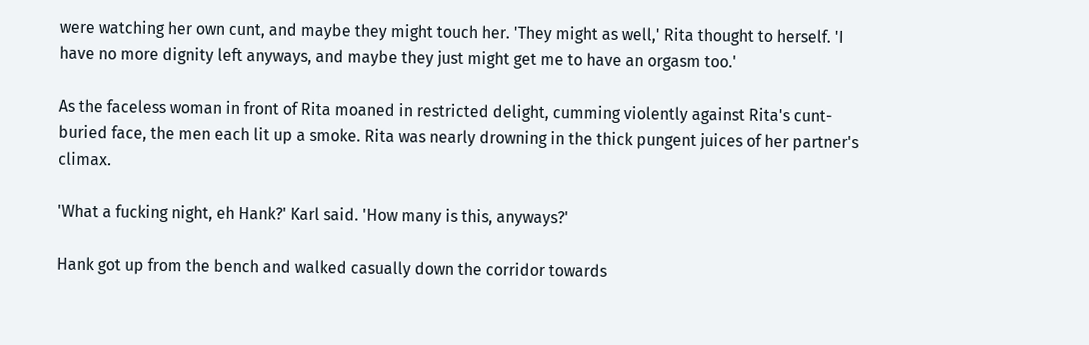were watching her own cunt, and maybe they might touch her. 'They might as well,' Rita thought to herself. 'I have no more dignity left anyways, and maybe they just might get me to have an orgasm too.'

As the faceless woman in front of Rita moaned in restricted delight, cumming violently against Rita's cunt-buried face, the men each lit up a smoke. Rita was nearly drowning in the thick pungent juices of her partner's climax.

'What a fucking night, eh Hank?' Karl said. 'How many is this, anyways?'

Hank got up from the bench and walked casually down the corridor towards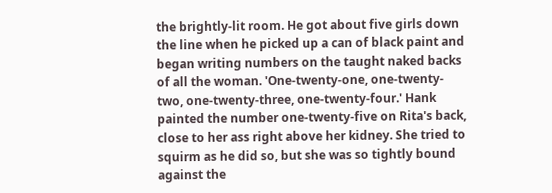the brightly-lit room. He got about five girls down the line when he picked up a can of black paint and began writing numbers on the taught naked backs of all the woman. 'One-twenty-one, one-twenty-two, one-twenty-three, one-twenty-four.' Hank painted the number one-twenty-five on Rita's back, close to her ass right above her kidney. She tried to squirm as he did so, but she was so tightly bound against the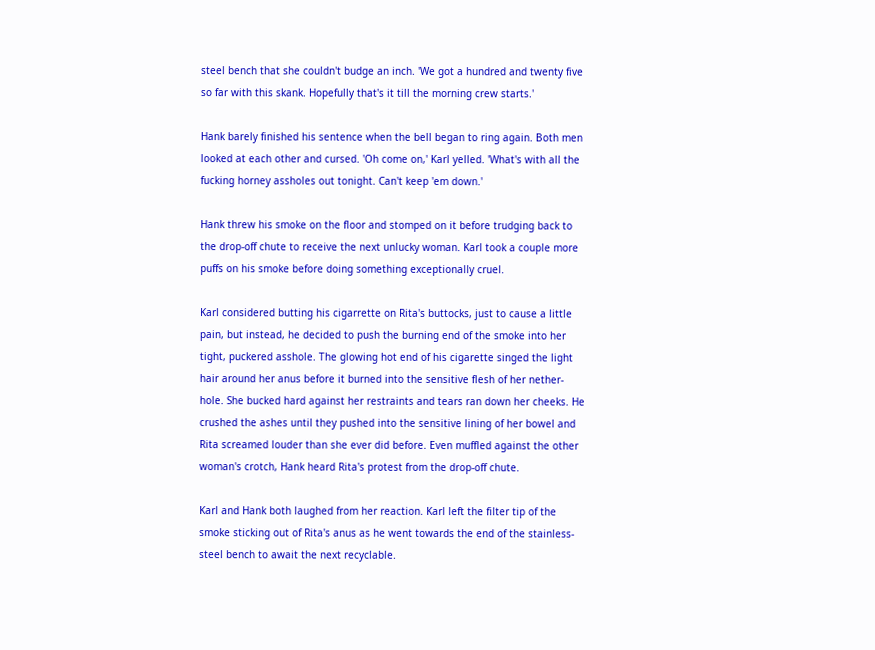steel bench that she couldn't budge an inch. 'We got a hundred and twenty five so far with this skank. Hopefully that's it till the morning crew starts.'

Hank barely finished his sentence when the bell began to ring again. Both men looked at each other and cursed. 'Oh come on,' Karl yelled. 'What's with all the fucking horney assholes out tonight. Can't keep 'em down.'

Hank threw his smoke on the floor and stomped on it before trudging back to the drop-off chute to receive the next unlucky woman. Karl took a couple more puffs on his smoke before doing something exceptionally cruel.

Karl considered butting his cigarrette on Rita's buttocks, just to cause a little pain, but instead, he decided to push the burning end of the smoke into her tight, puckered asshole. The glowing hot end of his cigarette singed the light hair around her anus before it burned into the sensitive flesh of her nether-hole. She bucked hard against her restraints and tears ran down her cheeks. He crushed the ashes until they pushed into the sensitive lining of her bowel and Rita screamed louder than she ever did before. Even muffled against the other woman's crotch, Hank heard Rita's protest from the drop-off chute.

Karl and Hank both laughed from her reaction. Karl left the filter tip of the smoke sticking out of Rita's anus as he went towards the end of the stainless-steel bench to await the next recyclable.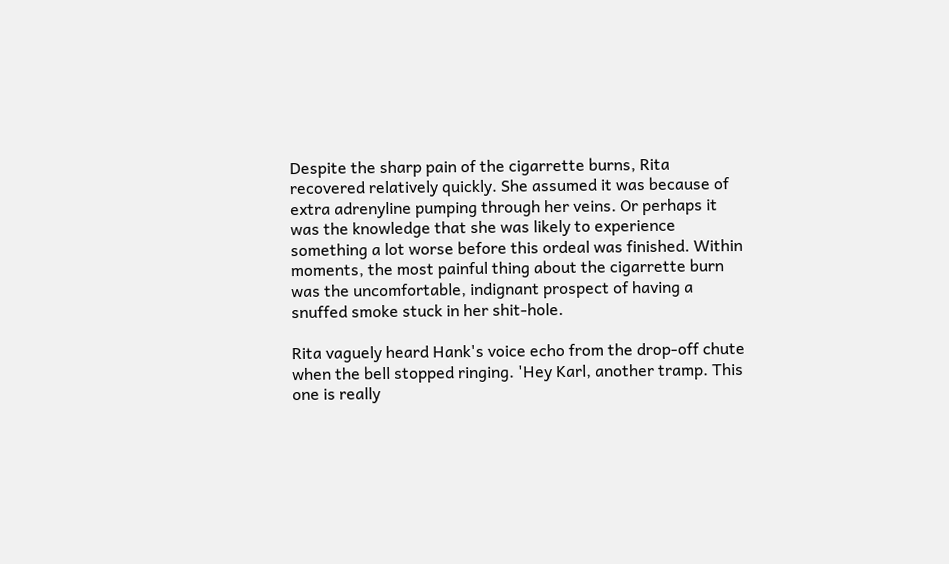Despite the sharp pain of the cigarrette burns, Rita recovered relatively quickly. She assumed it was because of extra adrenyline pumping through her veins. Or perhaps it was the knowledge that she was likely to experience something a lot worse before this ordeal was finished. Within moments, the most painful thing about the cigarrette burn was the uncomfortable, indignant prospect of having a snuffed smoke stuck in her shit-hole.

Rita vaguely heard Hank's voice echo from the drop-off chute when the bell stopped ringing. 'Hey Karl, another tramp. This one is really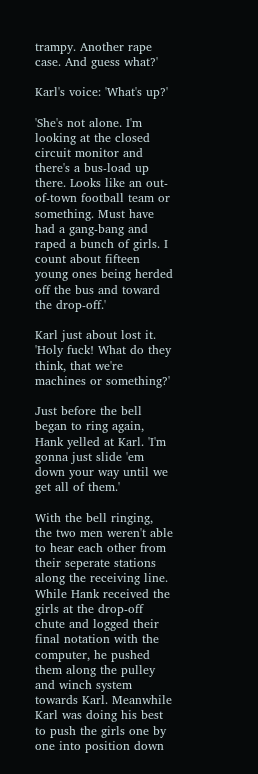trampy. Another rape case. And guess what?'

Karl's voice: 'What's up?'

'She's not alone. I'm looking at the closed circuit monitor and there's a bus-load up there. Looks like an out-of-town football team or something. Must have had a gang-bang and raped a bunch of girls. I count about fifteen young ones being herded off the bus and toward the drop-off.'

Karl just about lost it. 'Holy fuck! What do they think, that we're machines or something?'

Just before the bell began to ring again, Hank yelled at Karl. 'I'm gonna just slide 'em down your way until we get all of them.'

With the bell ringing, the two men weren't able to hear each other from their seperate stations along the receiving line. While Hank received the girls at the drop-off chute and logged their final notation with the computer, he pushed them along the pulley and winch system towards Karl. Meanwhile Karl was doing his best to push the girls one by one into position down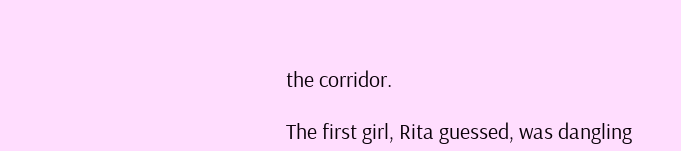the corridor.

The first girl, Rita guessed, was dangling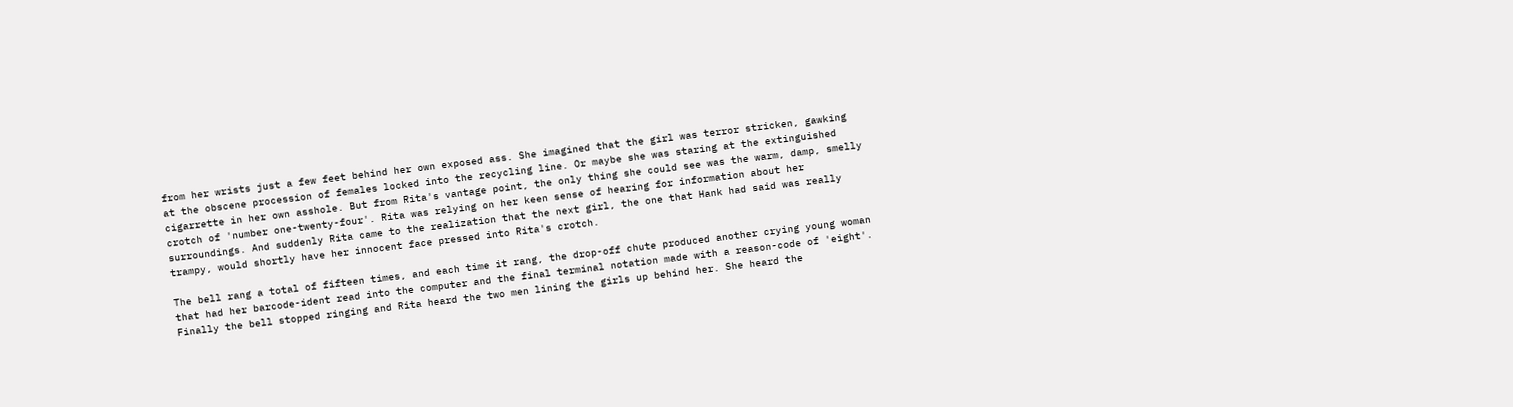from her wrists just a few feet behind her own exposed ass. She imagined that the girl was terror stricken, gawking at the obscene procession of females locked into the recycling line. Or maybe she was staring at the extinguished cigarrette in her own asshole. But from Rita's vantage point, the only thing she could see was the warm, damp, smelly crotch of 'number one-twenty-four'. Rita was relying on her keen sense of hearing for information about her surroundings. And suddenly Rita came to the realization that the next girl, the one that Hank had said was really trampy, would shortly have her innocent face pressed into Rita's crotch.

The bell rang a total of fifteen times, and each time it rang, the drop-off chute produced another crying young woman that had her barcode-ident read into the computer and the final terminal notation made with a reason-code of 'eight'. Finally the bell stopped ringing and Rita heard the two men lining the girls up behind her. She heard the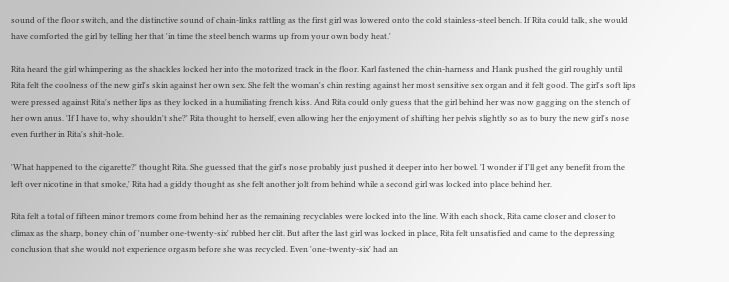sound of the floor switch, and the distinctive sound of chain-links rattling as the first girl was lowered onto the cold stainless-steel bench. If Rita could talk, she would have comforted the girl by telling her that 'in time the steel bench warms up from your own body heat.'

Rita heard the girl whimpering as the shackles locked her into the motorized track in the floor. Karl fastened the chin-harness and Hank pushed the girl roughly until Rita felt the coolness of the new girl's skin against her own sex. She felt the woman's chin resting against her most sensitive sex organ and it felt good. The girl's soft lips were pressed against Rita's nether lips as they locked in a humiliating french kiss. And Rita could only guess that the girl behind her was now gagging on the stench of her own anus. 'If I have to, why shouldn't she?' Rita thought to herself, even allowing her the enjoyment of shifting her pelvis slightly so as to bury the new girl's nose even further in Rita's shit-hole.

'What happened to the cigarette?' thought Rita. She guessed that the girl's nose probably just pushed it deeper into her bowel. 'I wonder if I'll get any benefit from the left over nicotine in that smoke,' Rita had a giddy thought as she felt another jolt from behind while a second girl was locked into place behind her.

Rita felt a total of fifteen minor tremors come from behind her as the remaining recyclables were locked into the line. With each shock, Rita came closer and closer to climax as the sharp, boney chin of 'number one-twenty-six' rubbed her clit. But after the last girl was locked in place, Rita felt unsatisfied and came to the depressing conclusion that she would not experience orgasm before she was recycled. Even 'one-twenty-six' had an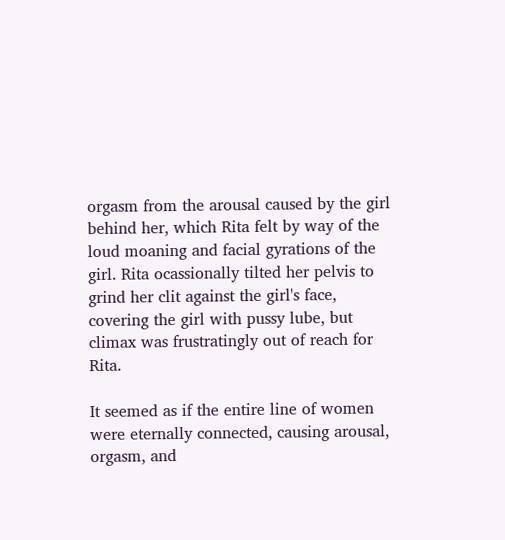orgasm from the arousal caused by the girl behind her, which Rita felt by way of the loud moaning and facial gyrations of the girl. Rita ocassionally tilted her pelvis to grind her clit against the girl's face, covering the girl with pussy lube, but climax was frustratingly out of reach for Rita.

It seemed as if the entire line of women were eternally connected, causing arousal, orgasm, and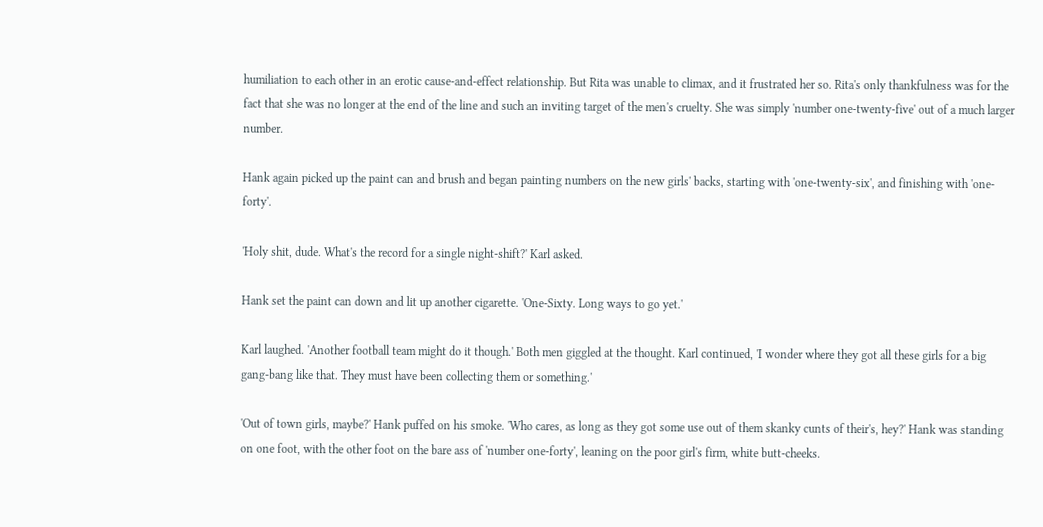humiliation to each other in an erotic cause-and-effect relationship. But Rita was unable to climax, and it frustrated her so. Rita's only thankfulness was for the fact that she was no longer at the end of the line and such an inviting target of the men's cruelty. She was simply 'number one-twenty-five' out of a much larger number.

Hank again picked up the paint can and brush and began painting numbers on the new girls' backs, starting with 'one-twenty-six', and finishing with 'one-forty'.

'Holy shit, dude. What's the record for a single night-shift?' Karl asked.

Hank set the paint can down and lit up another cigarette. 'One-Sixty. Long ways to go yet.'

Karl laughed. 'Another football team might do it though.' Both men giggled at the thought. Karl continued, 'I wonder where they got all these girls for a big gang-bang like that. They must have been collecting them or something.'

'Out of town girls, maybe?' Hank puffed on his smoke. 'Who cares, as long as they got some use out of them skanky cunts of their's, hey?' Hank was standing on one foot, with the other foot on the bare ass of 'number one-forty', leaning on the poor girl's firm, white butt-cheeks.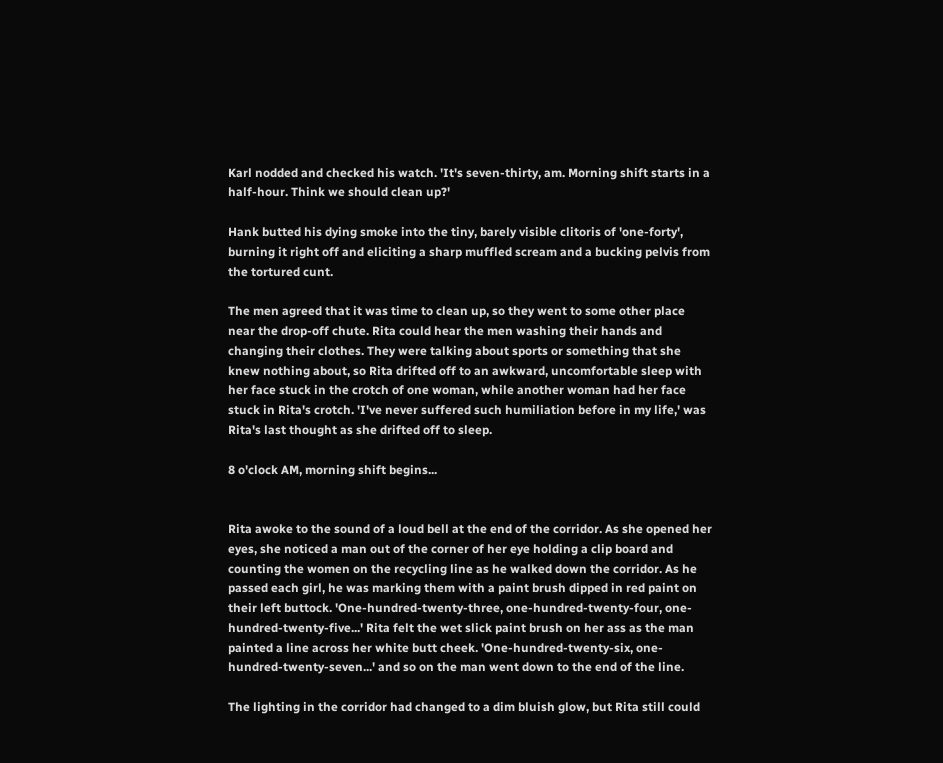Karl nodded and checked his watch. 'It's seven-thirty, am. Morning shift starts in a half-hour. Think we should clean up?'

Hank butted his dying smoke into the tiny, barely visible clitoris of 'one-forty', burning it right off and eliciting a sharp muffled scream and a bucking pelvis from the tortured cunt.

The men agreed that it was time to clean up, so they went to some other place near the drop-off chute. Rita could hear the men washing their hands and changing their clothes. They were talking about sports or something that she knew nothing about, so Rita drifted off to an awkward, uncomfortable sleep with her face stuck in the crotch of one woman, while another woman had her face stuck in Rita's crotch. 'I've never suffered such humiliation before in my life,' was Rita's last thought as she drifted off to sleep.

8 o'clock AM, morning shift begins...


Rita awoke to the sound of a loud bell at the end of the corridor. As she opened her eyes, she noticed a man out of the corner of her eye holding a clip board and counting the women on the recycling line as he walked down the corridor. As he passed each girl, he was marking them with a paint brush dipped in red paint on their left buttock. 'One-hundred-twenty-three, one-hundred-twenty-four, one-hundred-twenty-five...' Rita felt the wet slick paint brush on her ass as the man painted a line across her white butt cheek. 'One-hundred-twenty-six, one-hundred-twenty-seven...' and so on the man went down to the end of the line.

The lighting in the corridor had changed to a dim bluish glow, but Rita still could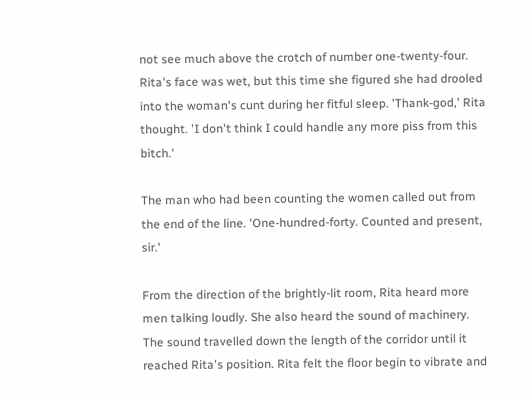not see much above the crotch of number one-twenty-four. Rita's face was wet, but this time she figured she had drooled into the woman's cunt during her fitful sleep. 'Thank-god,' Rita thought. 'I don't think I could handle any more piss from this bitch.'

The man who had been counting the women called out from the end of the line. 'One-hundred-forty. Counted and present, sir.'

From the direction of the brightly-lit room, Rita heard more men talking loudly. She also heard the sound of machinery. The sound travelled down the length of the corridor until it reached Rita's position. Rita felt the floor begin to vibrate and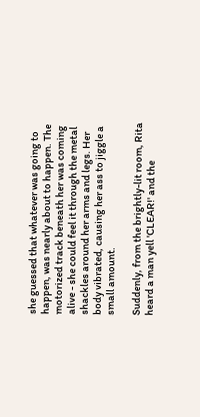she guessed that whatever was going to happen, was nearly about to happen. The motorized track beneath her was coming alive - she could feel it through the metal shackles around her arms and legs. Her body vibrated, causing her ass to jiggle a small amount.

Suddenly, from the brightly-lit room, Rita heard a man yell 'CLEAR!' and the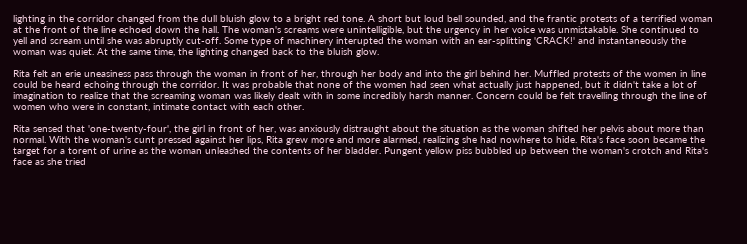lighting in the corridor changed from the dull bluish glow to a bright red tone. A short but loud bell sounded, and the frantic protests of a terrified woman at the front of the line echoed down the hall. The woman's screams were unintelligible, but the urgency in her voice was unmistakable. She continued to yell and scream until she was abruptly cut-off. Some type of machinery interupted the woman with an ear-splitting 'CRACK!' and instantaneously the woman was quiet. At the same time, the lighting changed back to the bluish glow.

Rita felt an erie uneasiness pass through the woman in front of her, through her body and into the girl behind her. Muffled protests of the women in line could be heard echoing through the corridor. It was probable that none of the women had seen what actually just happened, but it didn't take a lot of imagination to realize that the screaming woman was likely dealt with in some incredibly harsh manner. Concern could be felt travelling through the line of women who were in constant, intimate contact with each other.

Rita sensed that 'one-twenty-four', the girl in front of her, was anxiously distraught about the situation as the woman shifted her pelvis about more than normal. With the woman's cunt pressed against her lips, Rita grew more and more alarmed, realizing she had nowhere to hide. Rita's face soon became the target for a torent of urine as the woman unleashed the contents of her bladder. Pungent yellow piss bubbled up between the woman's crotch and Rita's face as she tried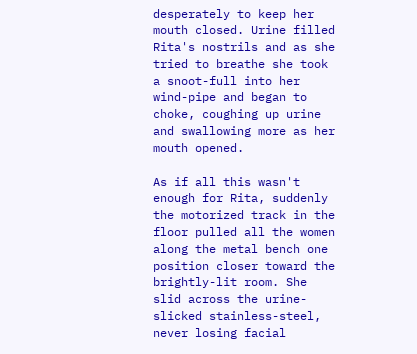desperately to keep her mouth closed. Urine filled Rita's nostrils and as she tried to breathe she took a snoot-full into her wind-pipe and began to choke, coughing up urine and swallowing more as her mouth opened.

As if all this wasn't enough for Rita, suddenly the motorized track in the floor pulled all the women along the metal bench one position closer toward the brightly-lit room. She slid across the urine-slicked stainless-steel, never losing facial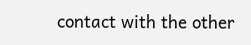contact with the other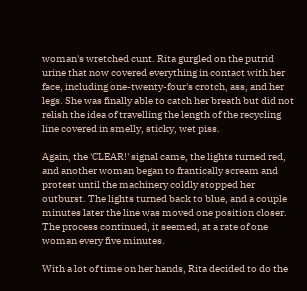woman's wretched cunt. Rita gurgled on the putrid urine that now covered everything in contact with her face, including one-twenty-four's crotch, ass, and her legs. She was finally able to catch her breath but did not relish the idea of travelling the length of the recycling line covered in smelly, sticky, wet piss.

Again, the 'CLEAR!' signal came, the lights turned red, and another woman began to frantically scream and protest until the machinery coldly stopped her outburst. The lights turned back to blue, and a couple minutes later the line was moved one position closer. The process continued, it seemed, at a rate of one woman every five minutes.

With a lot of time on her hands, Rita decided to do the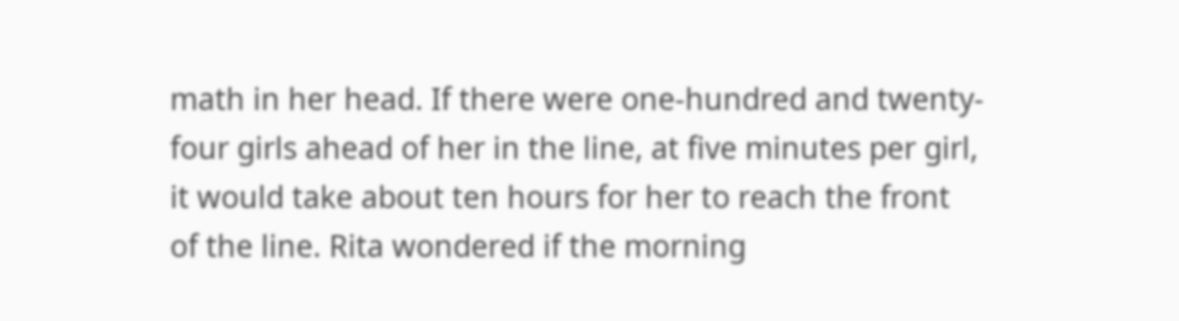math in her head. If there were one-hundred and twenty-four girls ahead of her in the line, at five minutes per girl, it would take about ten hours for her to reach the front of the line. Rita wondered if the morning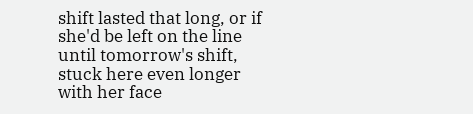shift lasted that long, or if she'd be left on the line until tomorrow's shift, stuck here even longer with her face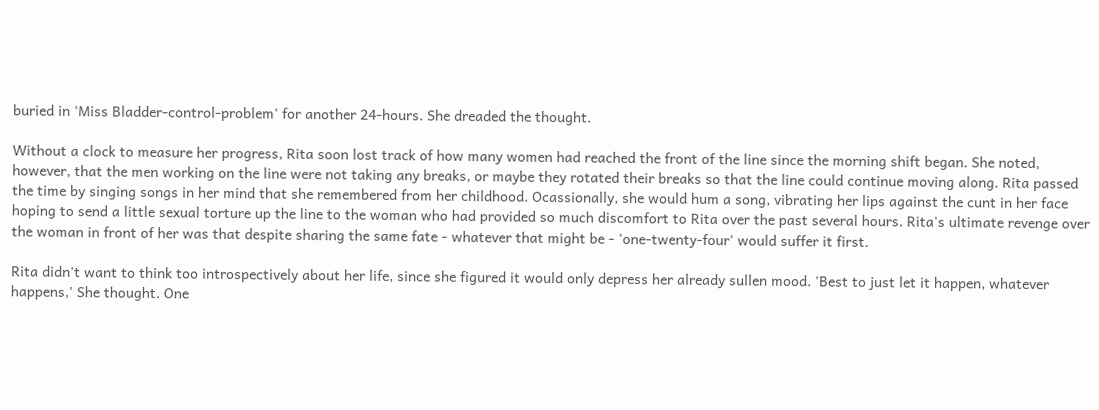buried in 'Miss Bladder-control-problem' for another 24-hours. She dreaded the thought.

Without a clock to measure her progress, Rita soon lost track of how many women had reached the front of the line since the morning shift began. She noted, however, that the men working on the line were not taking any breaks, or maybe they rotated their breaks so that the line could continue moving along. Rita passed the time by singing songs in her mind that she remembered from her childhood. Ocassionally, she would hum a song, vibrating her lips against the cunt in her face hoping to send a little sexual torture up the line to the woman who had provided so much discomfort to Rita over the past several hours. Rita's ultimate revenge over the woman in front of her was that despite sharing the same fate - whatever that might be - 'one-twenty-four' would suffer it first.

Rita didn't want to think too introspectively about her life, since she figured it would only depress her already sullen mood. 'Best to just let it happen, whatever happens,' She thought. One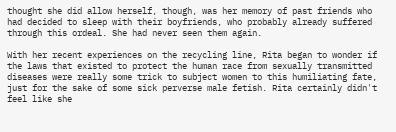thought she did allow herself, though, was her memory of past friends who had decided to sleep with their boyfriends, who probably already suffered through this ordeal. She had never seen them again.

With her recent experiences on the recycling line, Rita began to wonder if the laws that existed to protect the human race from sexually transmitted diseases were really some trick to subject women to this humiliating fate, just for the sake of some sick perverse male fetish. Rita certainly didn't feel like she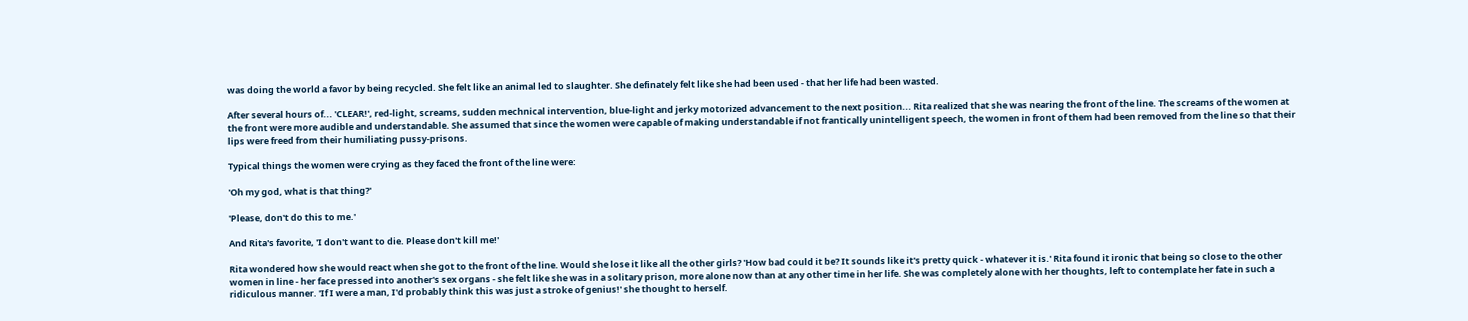was doing the world a favor by being recycled. She felt like an animal led to slaughter. She definately felt like she had been used - that her life had been wasted.

After several hours of... 'CLEAR!', red-light, screams, sudden mechnical intervention, blue-light and jerky motorized advancement to the next position... Rita realized that she was nearing the front of the line. The screams of the women at the front were more audible and understandable. She assumed that since the women were capable of making understandable if not frantically unintelligent speech, the women in front of them had been removed from the line so that their lips were freed from their humiliating pussy-prisons.

Typical things the women were crying as they faced the front of the line were:

'Oh my god, what is that thing?'

'Please, don't do this to me.'

And Rita's favorite, 'I don't want to die. Please don't kill me!'

Rita wondered how she would react when she got to the front of the line. Would she lose it like all the other girls? 'How bad could it be? It sounds like it's pretty quick - whatever it is.' Rita found it ironic that being so close to the other women in line - her face pressed into another's sex organs - she felt like she was in a solitary prison, more alone now than at any other time in her life. She was completely alone with her thoughts, left to contemplate her fate in such a ridiculous manner. 'If I were a man, I'd probably think this was just a stroke of genius!' she thought to herself.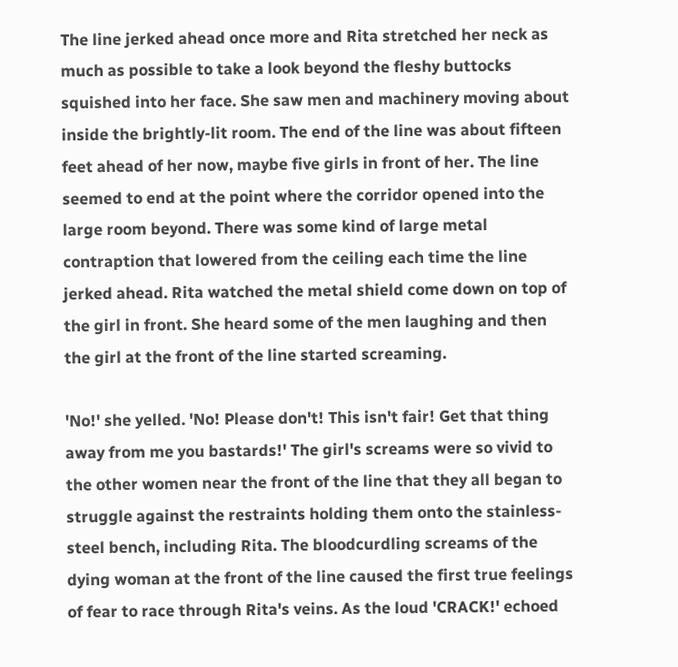The line jerked ahead once more and Rita stretched her neck as much as possible to take a look beyond the fleshy buttocks squished into her face. She saw men and machinery moving about inside the brightly-lit room. The end of the line was about fifteen feet ahead of her now, maybe five girls in front of her. The line seemed to end at the point where the corridor opened into the large room beyond. There was some kind of large metal contraption that lowered from the ceiling each time the line jerked ahead. Rita watched the metal shield come down on top of the girl in front. She heard some of the men laughing and then the girl at the front of the line started screaming.

'No!' she yelled. 'No! Please don't! This isn't fair! Get that thing away from me you bastards!' The girl's screams were so vivid to the other women near the front of the line that they all began to struggle against the restraints holding them onto the stainless-steel bench, including Rita. The bloodcurdling screams of the dying woman at the front of the line caused the first true feelings of fear to race through Rita's veins. As the loud 'CRACK!' echoed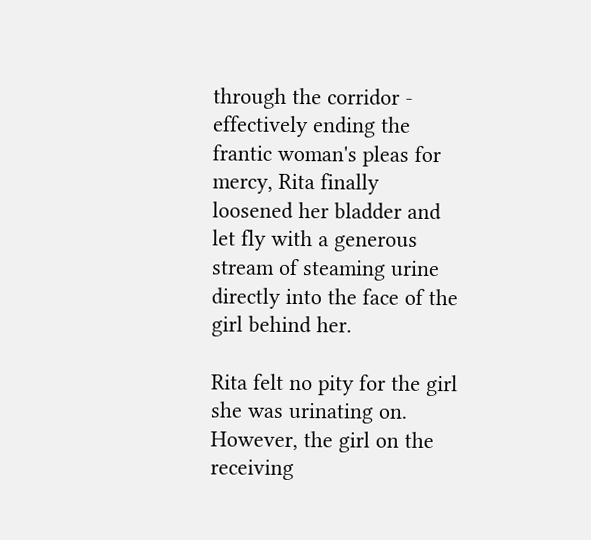through the corridor - effectively ending the frantic woman's pleas for mercy, Rita finally loosened her bladder and let fly with a generous stream of steaming urine directly into the face of the girl behind her.

Rita felt no pity for the girl she was urinating on. However, the girl on the receiving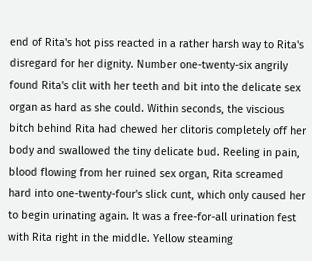end of Rita's hot piss reacted in a rather harsh way to Rita's disregard for her dignity. Number one-twenty-six angrily found Rita's clit with her teeth and bit into the delicate sex organ as hard as she could. Within seconds, the viscious bitch behind Rita had chewed her clitoris completely off her body and swallowed the tiny delicate bud. Reeling in pain, blood flowing from her ruined sex organ, Rita screamed hard into one-twenty-four's slick cunt, which only caused her to begin urinating again. It was a free-for-all urination fest with Rita right in the middle. Yellow steaming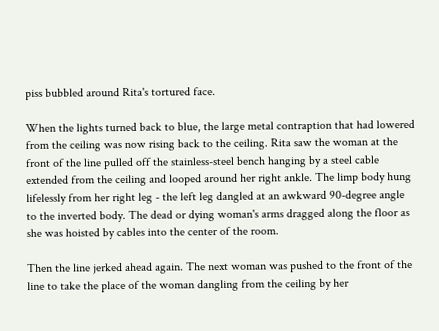piss bubbled around Rita's tortured face.

When the lights turned back to blue, the large metal contraption that had lowered from the ceiling was now rising back to the ceiling. Rita saw the woman at the front of the line pulled off the stainless-steel bench hanging by a steel cable extended from the ceiling and looped around her right ankle. The limp body hung lifelessly from her right leg - the left leg dangled at an awkward 90-degree angle to the inverted body. The dead or dying woman's arms dragged along the floor as she was hoisted by cables into the center of the room.

Then the line jerked ahead again. The next woman was pushed to the front of the line to take the place of the woman dangling from the ceiling by her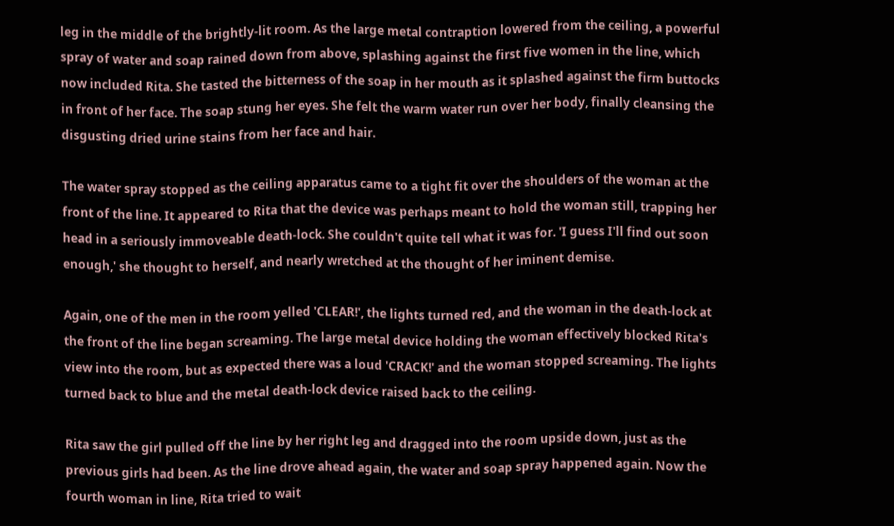leg in the middle of the brightly-lit room. As the large metal contraption lowered from the ceiling, a powerful spray of water and soap rained down from above, splashing against the first five women in the line, which now included Rita. She tasted the bitterness of the soap in her mouth as it splashed against the firm buttocks in front of her face. The soap stung her eyes. She felt the warm water run over her body, finally cleansing the disgusting dried urine stains from her face and hair.

The water spray stopped as the ceiling apparatus came to a tight fit over the shoulders of the woman at the front of the line. It appeared to Rita that the device was perhaps meant to hold the woman still, trapping her head in a seriously immoveable death-lock. She couldn't quite tell what it was for. 'I guess I'll find out soon enough,' she thought to herself, and nearly wretched at the thought of her iminent demise.

Again, one of the men in the room yelled 'CLEAR!', the lights turned red, and the woman in the death-lock at the front of the line began screaming. The large metal device holding the woman effectively blocked Rita's view into the room, but as expected there was a loud 'CRACK!' and the woman stopped screaming. The lights turned back to blue and the metal death-lock device raised back to the ceiling.

Rita saw the girl pulled off the line by her right leg and dragged into the room upside down, just as the previous girls had been. As the line drove ahead again, the water and soap spray happened again. Now the fourth woman in line, Rita tried to wait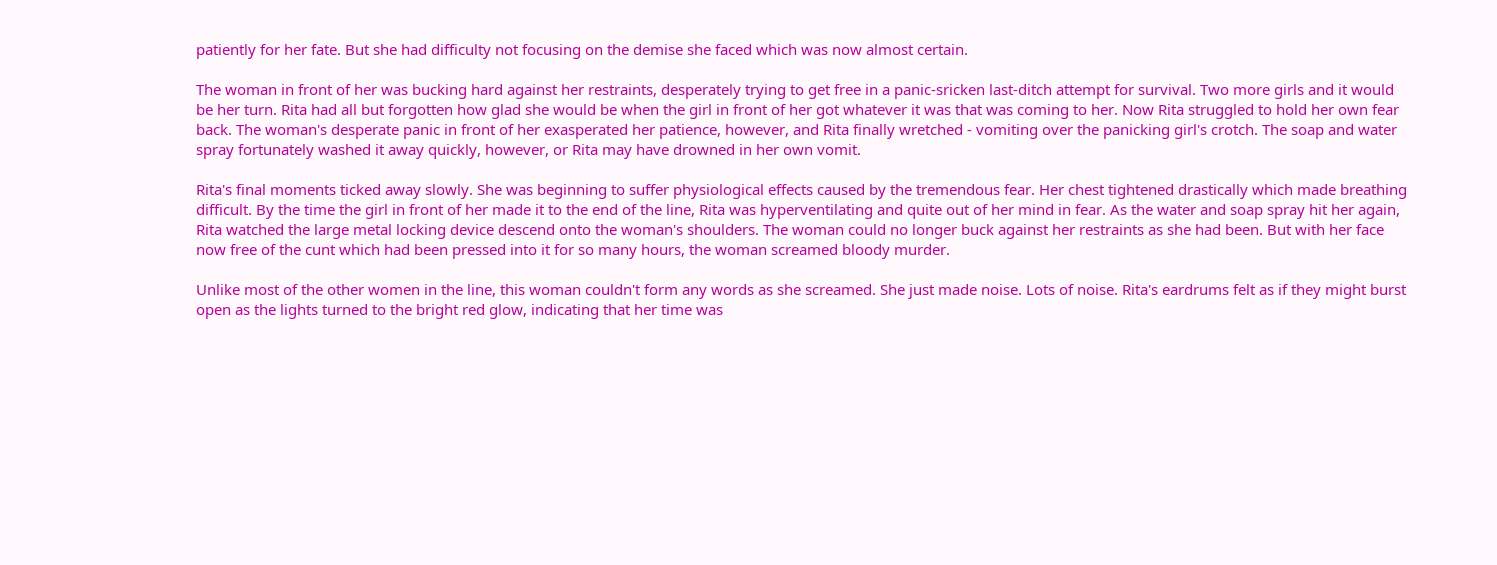patiently for her fate. But she had difficulty not focusing on the demise she faced which was now almost certain.

The woman in front of her was bucking hard against her restraints, desperately trying to get free in a panic-sricken last-ditch attempt for survival. Two more girls and it would be her turn. Rita had all but forgotten how glad she would be when the girl in front of her got whatever it was that was coming to her. Now Rita struggled to hold her own fear back. The woman's desperate panic in front of her exasperated her patience, however, and Rita finally wretched - vomiting over the panicking girl's crotch. The soap and water spray fortunately washed it away quickly, however, or Rita may have drowned in her own vomit.

Rita's final moments ticked away slowly. She was beginning to suffer physiological effects caused by the tremendous fear. Her chest tightened drastically which made breathing difficult. By the time the girl in front of her made it to the end of the line, Rita was hyperventilating and quite out of her mind in fear. As the water and soap spray hit her again, Rita watched the large metal locking device descend onto the woman's shoulders. The woman could no longer buck against her restraints as she had been. But with her face now free of the cunt which had been pressed into it for so many hours, the woman screamed bloody murder.

Unlike most of the other women in the line, this woman couldn't form any words as she screamed. She just made noise. Lots of noise. Rita's eardrums felt as if they might burst open as the lights turned to the bright red glow, indicating that her time was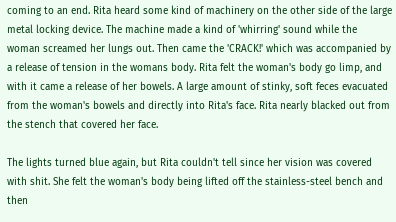coming to an end. Rita heard some kind of machinery on the other side of the large metal locking device. The machine made a kind of 'whirring' sound while the woman screamed her lungs out. Then came the 'CRACK!' which was accompanied by a release of tension in the womans body. Rita felt the woman's body go limp, and with it came a release of her bowels. A large amount of stinky, soft feces evacuated from the woman's bowels and directly into Rita's face. Rita nearly blacked out from the stench that covered her face.

The lights turned blue again, but Rita couldn't tell since her vision was covered with shit. She felt the woman's body being lifted off the stainless-steel bench and then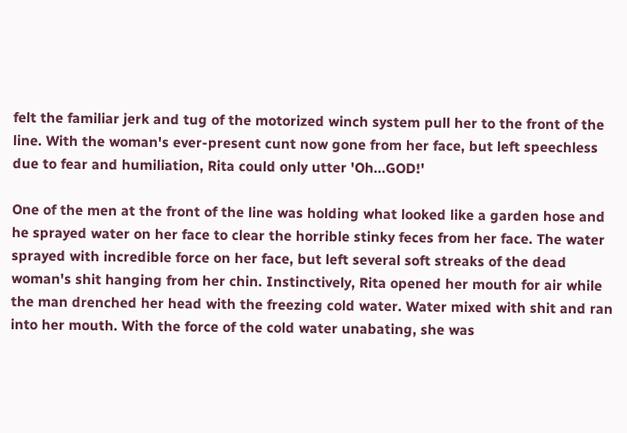felt the familiar jerk and tug of the motorized winch system pull her to the front of the line. With the woman's ever-present cunt now gone from her face, but left speechless due to fear and humiliation, Rita could only utter 'Oh...GOD!'

One of the men at the front of the line was holding what looked like a garden hose and he sprayed water on her face to clear the horrible stinky feces from her face. The water sprayed with incredible force on her face, but left several soft streaks of the dead woman's shit hanging from her chin. Instinctively, Rita opened her mouth for air while the man drenched her head with the freezing cold water. Water mixed with shit and ran into her mouth. With the force of the cold water unabating, she was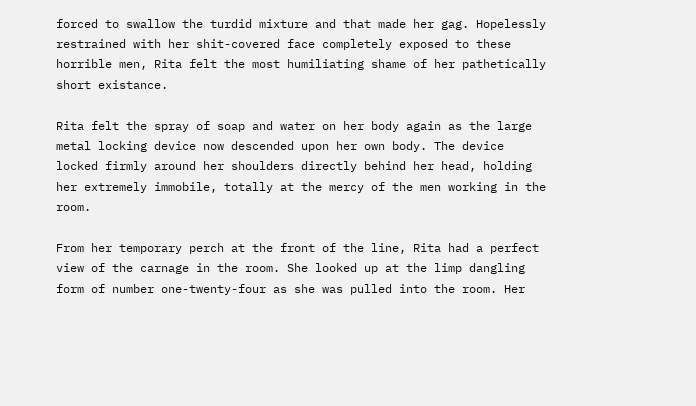forced to swallow the turdid mixture and that made her gag. Hopelessly restrained with her shit-covered face completely exposed to these horrible men, Rita felt the most humiliating shame of her pathetically short existance.

Rita felt the spray of soap and water on her body again as the large metal locking device now descended upon her own body. The device locked firmly around her shoulders directly behind her head, holding her extremely immobile, totally at the mercy of the men working in the room.

From her temporary perch at the front of the line, Rita had a perfect view of the carnage in the room. She looked up at the limp dangling form of number one-twenty-four as she was pulled into the room. Her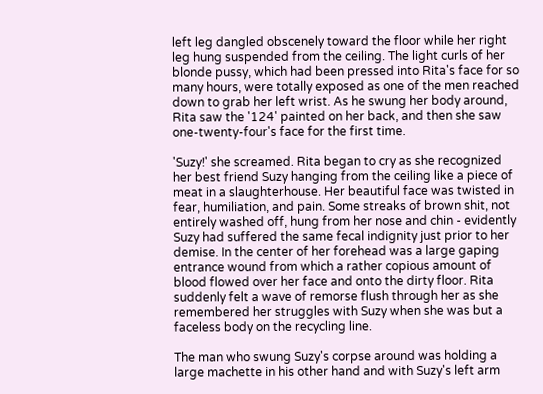left leg dangled obscenely toward the floor while her right leg hung suspended from the ceiling. The light curls of her blonde pussy, which had been pressed into Rita's face for so many hours, were totally exposed as one of the men reached down to grab her left wrist. As he swung her body around, Rita saw the '124' painted on her back, and then she saw one-twenty-four's face for the first time.

'Suzy!' she screamed. Rita began to cry as she recognized her best friend Suzy hanging from the ceiling like a piece of meat in a slaughterhouse. Her beautiful face was twisted in fear, humiliation, and pain. Some streaks of brown shit, not entirely washed off, hung from her nose and chin - evidently Suzy had suffered the same fecal indignity just prior to her demise. In the center of her forehead was a large gaping entrance wound from which a rather copious amount of blood flowed over her face and onto the dirty floor. Rita suddenly felt a wave of remorse flush through her as she remembered her struggles with Suzy when she was but a faceless body on the recycling line.

The man who swung Suzy's corpse around was holding a large machette in his other hand and with Suzy's left arm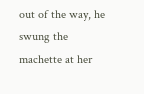out of the way, he swung the machette at her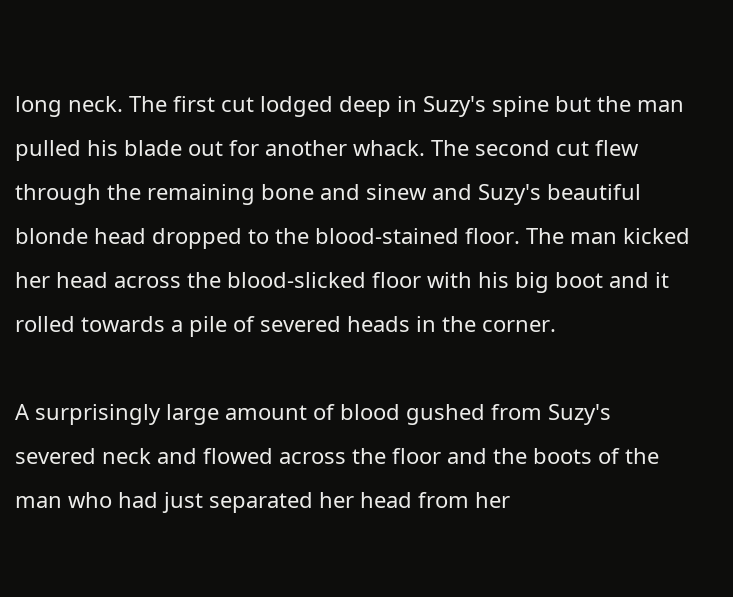long neck. The first cut lodged deep in Suzy's spine but the man pulled his blade out for another whack. The second cut flew through the remaining bone and sinew and Suzy's beautiful blonde head dropped to the blood-stained floor. The man kicked her head across the blood-slicked floor with his big boot and it rolled towards a pile of severed heads in the corner.

A surprisingly large amount of blood gushed from Suzy's severed neck and flowed across the floor and the boots of the man who had just separated her head from her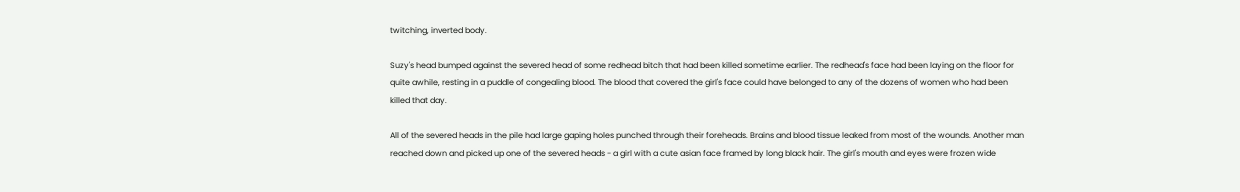twitching, inverted body.

Suzy's head bumped against the severed head of some redhead bitch that had been killed sometime earlier. The redhead's face had been laying on the floor for quite awhile, resting in a puddle of congealing blood. The blood that covered the girl's face could have belonged to any of the dozens of women who had been killed that day.

All of the severed heads in the pile had large gaping holes punched through their foreheads. Brains and blood tissue leaked from most of the wounds. Another man reached down and picked up one of the severed heads - a girl with a cute asian face framed by long black hair. The girl's mouth and eyes were frozen wide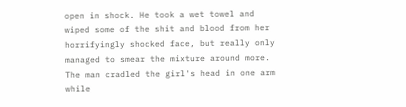open in shock. He took a wet towel and wiped some of the shit and blood from her horrifyingly shocked face, but really only managed to smear the mixture around more. The man cradled the girl's head in one arm while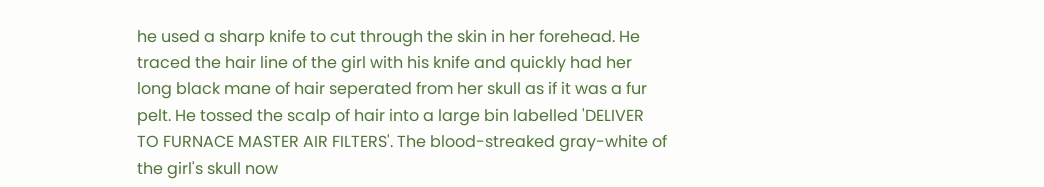he used a sharp knife to cut through the skin in her forehead. He traced the hair line of the girl with his knife and quickly had her long black mane of hair seperated from her skull as if it was a fur pelt. He tossed the scalp of hair into a large bin labelled 'DELIVER TO FURNACE MASTER AIR FILTERS'. The blood-streaked gray-white of the girl's skull now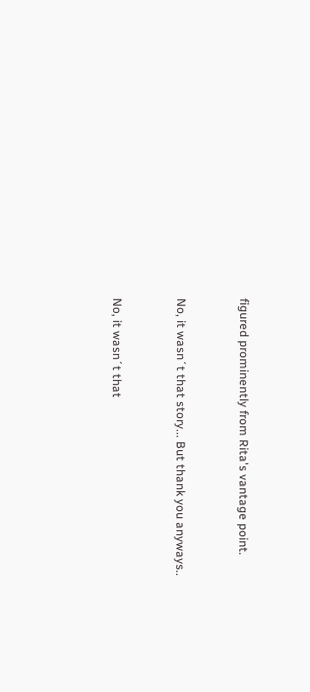figured prominently from Rita's vantage point.


No, it wasn´t that story... But thank you anyways..


No, it wasn´t that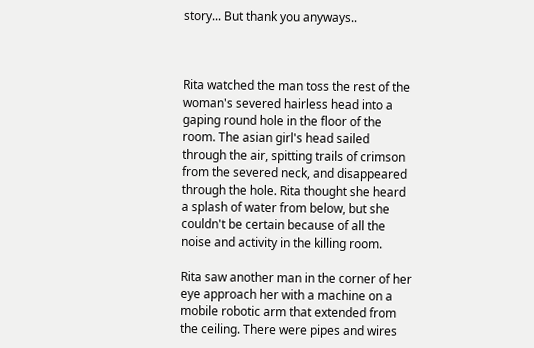story... But thank you anyways..



Rita watched the man toss the rest of the woman's severed hairless head into a gaping round hole in the floor of the room. The asian girl's head sailed through the air, spitting trails of crimson from the severed neck, and disappeared through the hole. Rita thought she heard a splash of water from below, but she couldn't be certain because of all the noise and activity in the killing room.

Rita saw another man in the corner of her eye approach her with a machine on a mobile robotic arm that extended from the ceiling. There were pipes and wires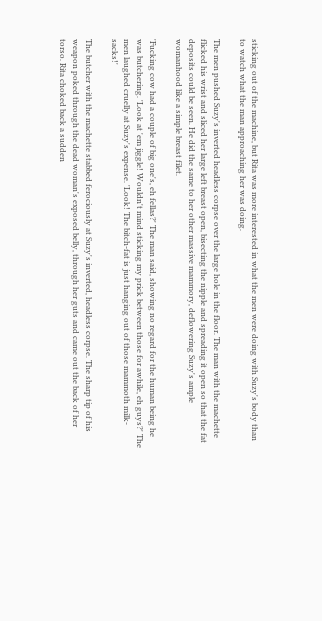sticking out of the machine, but Rita was more interested in what the men were doing with Suzy's body than to watch what the man approaching her was doing.

The men pushed Suzy's inverted headless corpse over the large hole in the floor. The man with the machette flicked his wrist and sliced her large left breast open, bisecting the nipple and spreading it open so that the fat deposits could be seen. He did the same to her other massive mammory, deflowering Suzy's ample womanhood like a simple breast filet.

'Fucking cow had a couple of big one's, eh fellas?' The man said, showing no regard for the human being he was butchering. 'Look at 'em jiggle! Wouldn't mind sticking my prick between those for awhile, eh guys?' The men laughed cruelly at Suzy's expense. 'Look! The bitch-fat is just hanging out of those mammoth milk-sacks!'

The butcher with the machette stabbed ferociously at Suzy's inverted, headless corpse. The sharp tip of his weapon poked through the dead woman's exposed belly, through her guts and came out the back of her torso. Rita choked back a sudden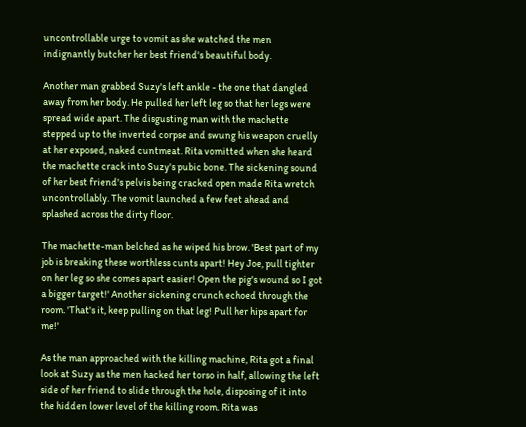uncontrollable urge to vomit as she watched the men indignantly butcher her best friend's beautiful body.

Another man grabbed Suzy's left ankle - the one that dangled away from her body. He pulled her left leg so that her legs were spread wide apart. The disgusting man with the machette stepped up to the inverted corpse and swung his weapon cruelly at her exposed, naked cuntmeat. Rita vomitted when she heard the machette crack into Suzy's pubic bone. The sickening sound of her best friend's pelvis being cracked open made Rita wretch uncontrollably. The vomit launched a few feet ahead and splashed across the dirty floor.

The machette-man belched as he wiped his brow. 'Best part of my job is breaking these worthless cunts apart! Hey Joe, pull tighter on her leg so she comes apart easier! Open the pig's wound so I got a bigger target!' Another sickening crunch echoed through the room. 'That's it, keep pulling on that leg! Pull her hips apart for me!'

As the man approached with the killing machine, Rita got a final look at Suzy as the men hacked her torso in half, allowing the left side of her friend to slide through the hole, disposing of it into the hidden lower level of the killing room. Rita was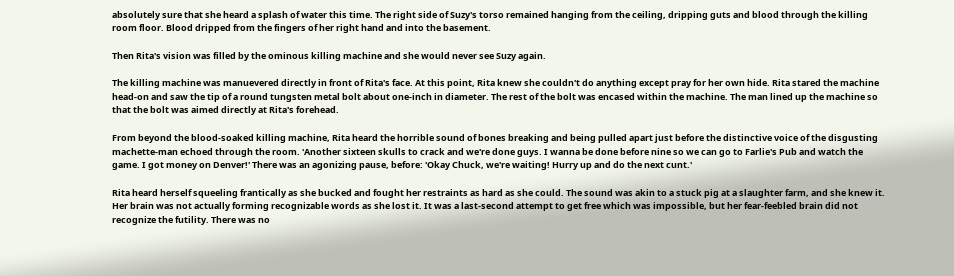absolutely sure that she heard a splash of water this time. The right side of Suzy's torso remained hanging from the ceiling, dripping guts and blood through the killing room floor. Blood dripped from the fingers of her right hand and into the basement.

Then Rita's vision was filled by the ominous killing machine and she would never see Suzy again.

The killing machine was manuevered directly in front of Rita's face. At this point, Rita knew she couldn't do anything except pray for her own hide. Rita stared the machine head-on and saw the tip of a round tungsten metal bolt about one-inch in diameter. The rest of the bolt was encased within the machine. The man lined up the machine so that the bolt was aimed directly at Rita's forehead.

From beyond the blood-soaked killing machine, Rita heard the horrible sound of bones breaking and being pulled apart just before the distinctive voice of the disgusting machette-man echoed through the room. 'Another sixteen skulls to crack and we're done guys. I wanna be done before nine so we can go to Farlie's Pub and watch the game. I got money on Denver!' There was an agonizing pause, before: 'Okay Chuck, we're waiting! Hurry up and do the next cunt.'

Rita heard herself squeeling frantically as she bucked and fought her restraints as hard as she could. The sound was akin to a stuck pig at a slaughter farm, and she knew it. Her brain was not actually forming recognizable words as she lost it. It was a last-second attempt to get free which was impossible, but her fear-feebled brain did not recognize the futility. There was no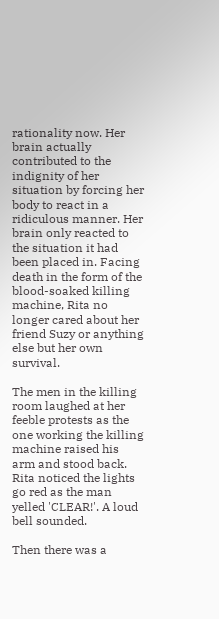rationality now. Her brain actually contributed to the indignity of her situation by forcing her body to react in a ridiculous manner. Her brain only reacted to the situation it had been placed in. Facing death in the form of the blood-soaked killing machine, Rita no longer cared about her friend Suzy or anything else but her own survival.

The men in the killing room laughed at her feeble protests as the one working the killing machine raised his arm and stood back. Rita noticed the lights go red as the man yelled 'CLEAR!'. A loud bell sounded.

Then there was a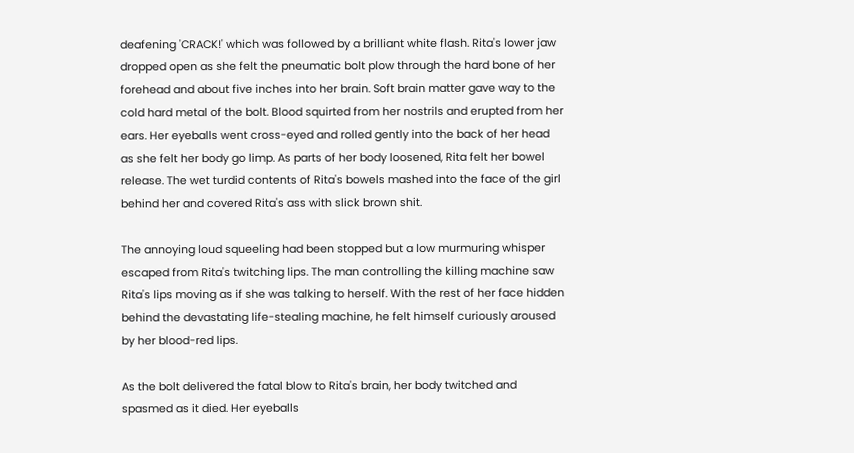deafening 'CRACK!' which was followed by a brilliant white flash. Rita's lower jaw dropped open as she felt the pneumatic bolt plow through the hard bone of her forehead and about five inches into her brain. Soft brain matter gave way to the cold hard metal of the bolt. Blood squirted from her nostrils and erupted from her ears. Her eyeballs went cross-eyed and rolled gently into the back of her head as she felt her body go limp. As parts of her body loosened, Rita felt her bowel release. The wet turdid contents of Rita's bowels mashed into the face of the girl behind her and covered Rita's ass with slick brown shit.

The annoying loud squeeling had been stopped but a low murmuring whisper escaped from Rita's twitching lips. The man controlling the killing machine saw Rita's lips moving as if she was talking to herself. With the rest of her face hidden behind the devastating life-stealing machine, he felt himself curiously aroused by her blood-red lips.

As the bolt delivered the fatal blow to Rita's brain, her body twitched and spasmed as it died. Her eyeballs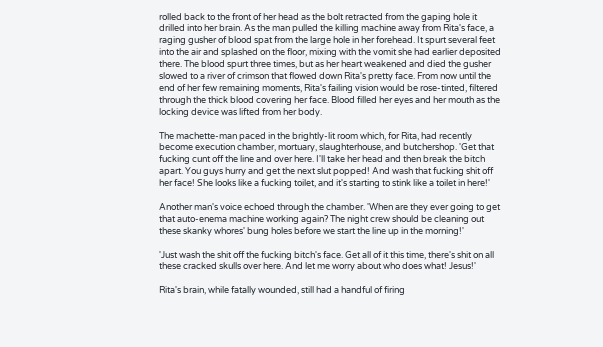rolled back to the front of her head as the bolt retracted from the gaping hole it drilled into her brain. As the man pulled the killing machine away from Rita's face, a raging gusher of blood spat from the large hole in her forehead. It spurt several feet into the air and splashed on the floor, mixing with the vomit she had earlier deposited there. The blood spurt three times, but as her heart weakened and died the gusher slowed to a river of crimson that flowed down Rita's pretty face. From now until the end of her few remaining moments, Rita's failing vision would be rose-tinted, filtered through the thick blood covering her face. Blood filled her eyes and her mouth as the locking device was lifted from her body.

The machette-man paced in the brightly-lit room which, for Rita, had recently become execution chamber, mortuary, slaughterhouse, and butchershop. 'Get that fucking cunt off the line and over here. I'll take her head and then break the bitch apart. You guys hurry and get the next slut popped! And wash that fucking shit off her face! She looks like a fucking toilet, and it's starting to stink like a toilet in here!'

Another man's voice echoed through the chamber. 'When are they ever going to get that auto-enema machine working again? The night crew should be cleaning out these skanky whores' bung holes before we start the line up in the morning!'

'Just wash the shit off the fucking bitch's face. Get all of it this time, there's shit on all these cracked skulls over here. And let me worry about who does what! Jesus!'

Rita's brain, while fatally wounded, still had a handful of firing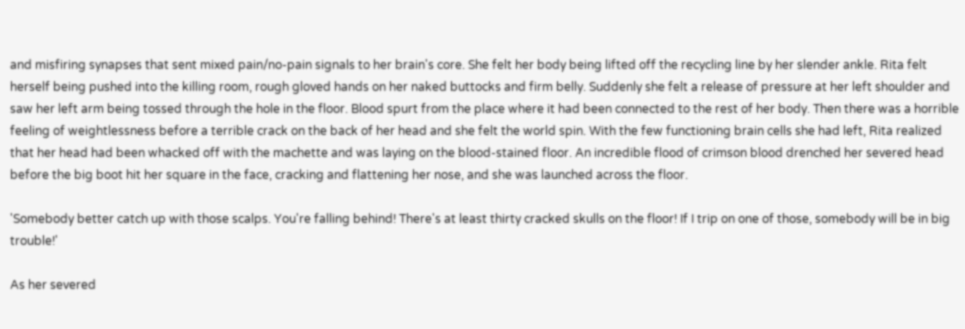and misfiring synapses that sent mixed pain/no-pain signals to her brain's core. She felt her body being lifted off the recycling line by her slender ankle. Rita felt herself being pushed into the killing room, rough gloved hands on her naked buttocks and firm belly. Suddenly she felt a release of pressure at her left shoulder and saw her left arm being tossed through the hole in the floor. Blood spurt from the place where it had been connected to the rest of her body. Then there was a horrible feeling of weightlessness before a terrible crack on the back of her head and she felt the world spin. With the few functioning brain cells she had left, Rita realized that her head had been whacked off with the machette and was laying on the blood-stained floor. An incredible flood of crimson blood drenched her severed head before the big boot hit her square in the face, cracking and flattening her nose, and she was launched across the floor.

'Somebody better catch up with those scalps. You're falling behind! There's at least thirty cracked skulls on the floor! If I trip on one of those, somebody will be in big trouble!'

As her severed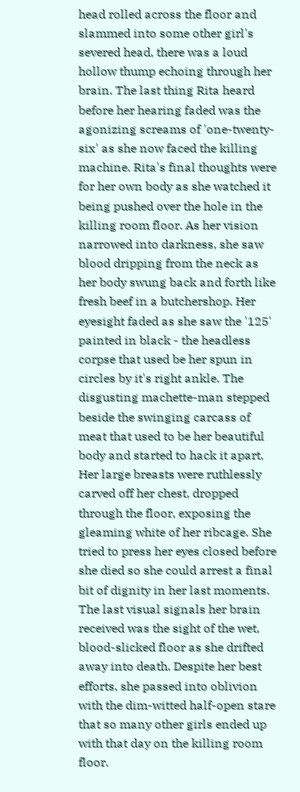head rolled across the floor and slammed into some other girl's severed head, there was a loud hollow thump echoing through her brain. The last thing Rita heard before her hearing faded was the agonizing screams of 'one-twenty-six' as she now faced the killing machine. Rita's final thoughts were for her own body as she watched it being pushed over the hole in the killing room floor. As her vision narrowed into darkness, she saw blood dripping from the neck as her body swung back and forth like fresh beef in a butchershop. Her eyesight faded as she saw the '125' painted in black - the headless corpse that used be her spun in circles by it's right ankle. The disgusting machette-man stepped beside the swinging carcass of meat that used to be her beautiful body and started to hack it apart. Her large breasts were ruthlessly carved off her chest, dropped through the floor, exposing the gleaming white of her ribcage. She tried to press her eyes closed before she died so she could arrest a final bit of dignity in her last moments. The last visual signals her brain received was the sight of the wet, blood-slicked floor as she drifted away into death. Despite her best efforts, she passed into oblivion with the dim-witted half-open stare that so many other girls ended up with that day on the killing room floor.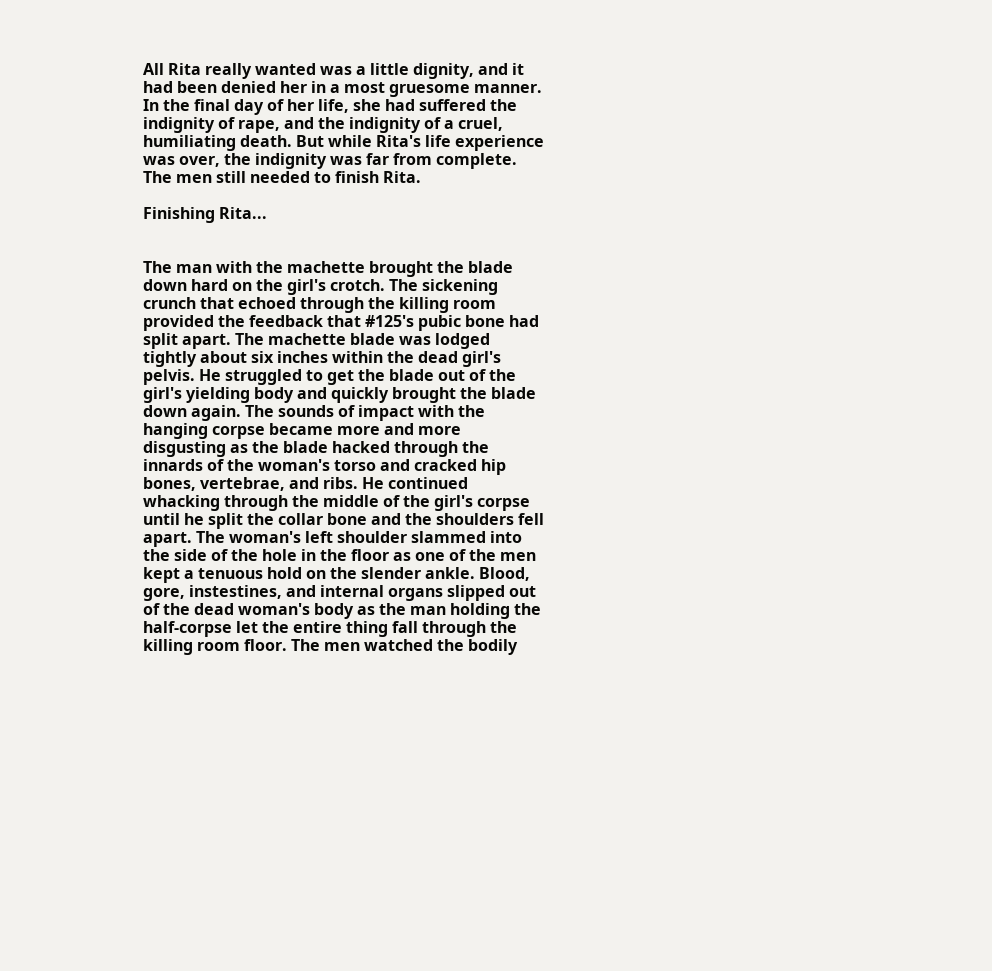All Rita really wanted was a little dignity, and it had been denied her in a most gruesome manner. In the final day of her life, she had suffered the indignity of rape, and the indignity of a cruel, humiliating death. But while Rita's life experience was over, the indignity was far from complete. The men still needed to finish Rita.

Finishing Rita...


The man with the machette brought the blade down hard on the girl's crotch. The sickening crunch that echoed through the killing room provided the feedback that #125's pubic bone had split apart. The machette blade was lodged tightly about six inches within the dead girl's pelvis. He struggled to get the blade out of the girl's yielding body and quickly brought the blade down again. The sounds of impact with the hanging corpse became more and more disgusting as the blade hacked through the innards of the woman's torso and cracked hip bones, vertebrae, and ribs. He continued whacking through the middle of the girl's corpse until he split the collar bone and the shoulders fell apart. The woman's left shoulder slammed into the side of the hole in the floor as one of the men kept a tenuous hold on the slender ankle. Blood, gore, instestines, and internal organs slipped out of the dead woman's body as the man holding the half-corpse let the entire thing fall through the killing room floor. The men watched the bodily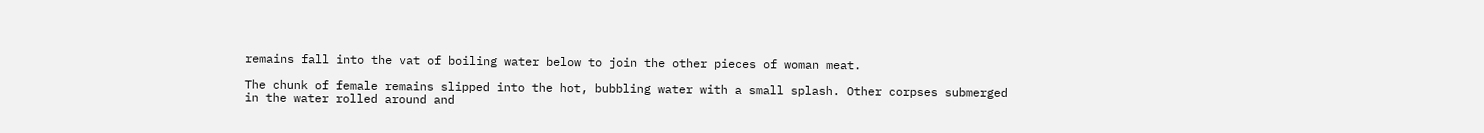remains fall into the vat of boiling water below to join the other pieces of woman meat.

The chunk of female remains slipped into the hot, bubbling water with a small splash. Other corpses submerged in the water rolled around and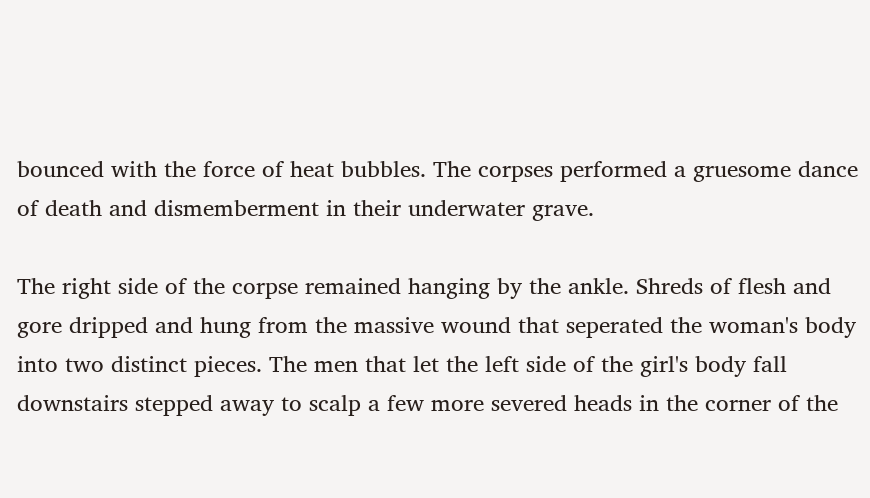bounced with the force of heat bubbles. The corpses performed a gruesome dance of death and dismemberment in their underwater grave.

The right side of the corpse remained hanging by the ankle. Shreds of flesh and gore dripped and hung from the massive wound that seperated the woman's body into two distinct pieces. The men that let the left side of the girl's body fall downstairs stepped away to scalp a few more severed heads in the corner of the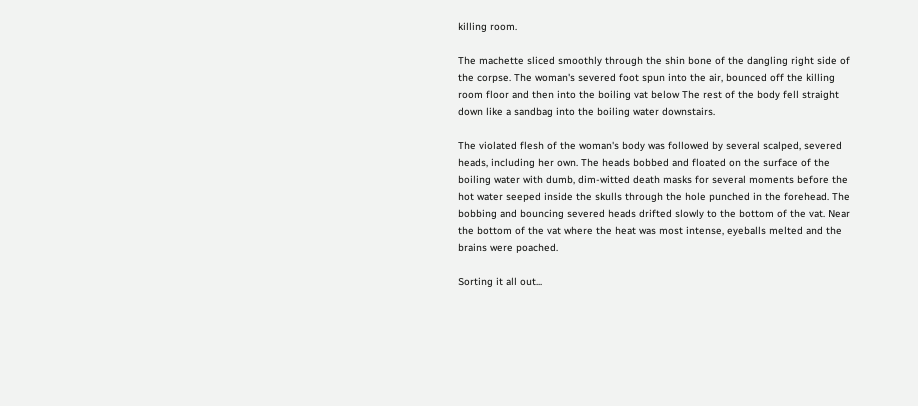killing room.

The machette sliced smoothly through the shin bone of the dangling right side of the corpse. The woman's severed foot spun into the air, bounced off the killing room floor and then into the boiling vat below The rest of the body fell straight down like a sandbag into the boiling water downstairs.

The violated flesh of the woman's body was followed by several scalped, severed heads, including her own. The heads bobbed and floated on the surface of the boiling water with dumb, dim-witted death masks for several moments before the hot water seeped inside the skulls through the hole punched in the forehead. The bobbing and bouncing severed heads drifted slowly to the bottom of the vat. Near the bottom of the vat where the heat was most intense, eyeballs melted and the brains were poached.

Sorting it all out...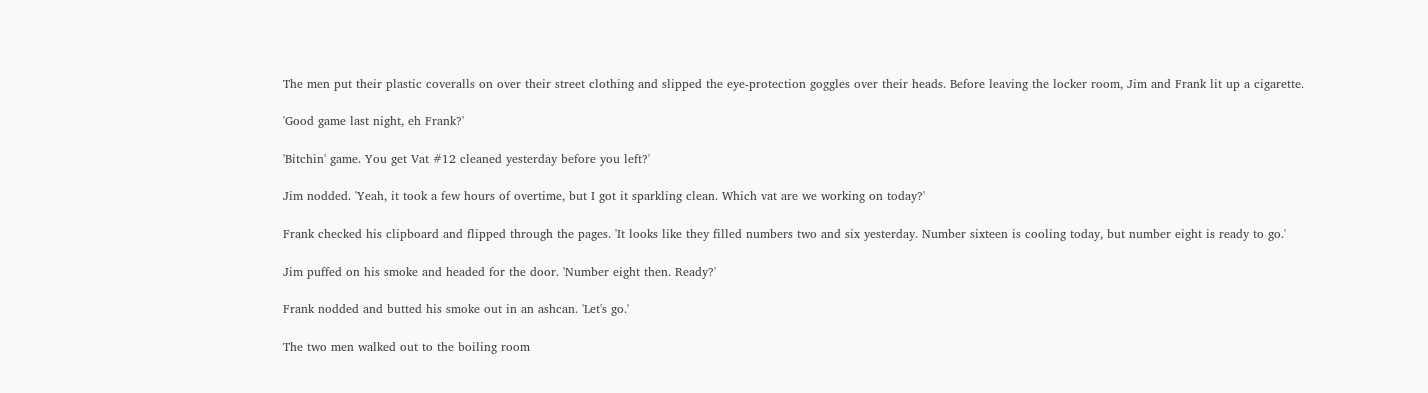The men put their plastic coveralls on over their street clothing and slipped the eye-protection goggles over their heads. Before leaving the locker room, Jim and Frank lit up a cigarette.

'Good game last night, eh Frank?'

'Bitchin' game. You get Vat #12 cleaned yesterday before you left?'

Jim nodded. 'Yeah, it took a few hours of overtime, but I got it sparkling clean. Which vat are we working on today?'

Frank checked his clipboard and flipped through the pages. 'It looks like they filled numbers two and six yesterday. Number sixteen is cooling today, but number eight is ready to go.'

Jim puffed on his smoke and headed for the door. 'Number eight then. Ready?'

Frank nodded and butted his smoke out in an ashcan. 'Let's go.'

The two men walked out to the boiling room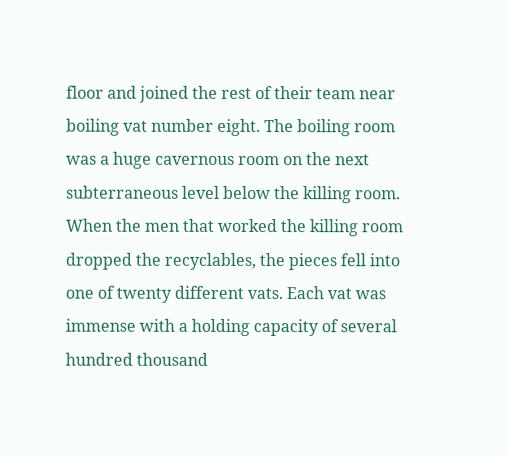floor and joined the rest of their team near boiling vat number eight. The boiling room was a huge cavernous room on the next subterraneous level below the killing room. When the men that worked the killing room dropped the recyclables, the pieces fell into one of twenty different vats. Each vat was immense with a holding capacity of several hundred thousand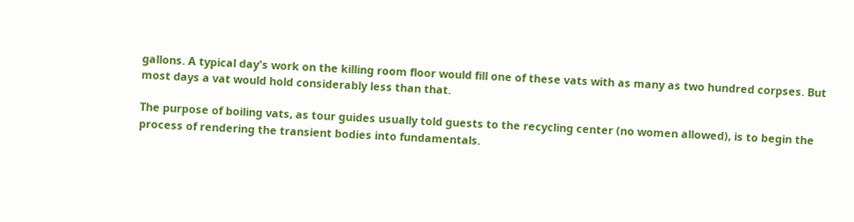gallons. A typical day's work on the killing room floor would fill one of these vats with as many as two hundred corpses. But most days a vat would hold considerably less than that.

The purpose of boiling vats, as tour guides usually told guests to the recycling center (no women allowed), is to begin the process of rendering the transient bodies into fundamentals.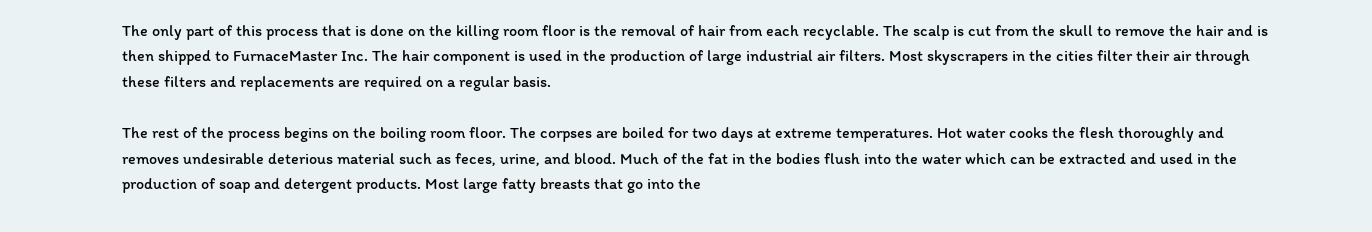The only part of this process that is done on the killing room floor is the removal of hair from each recyclable. The scalp is cut from the skull to remove the hair and is then shipped to FurnaceMaster Inc. The hair component is used in the production of large industrial air filters. Most skyscrapers in the cities filter their air through these filters and replacements are required on a regular basis.

The rest of the process begins on the boiling room floor. The corpses are boiled for two days at extreme temperatures. Hot water cooks the flesh thoroughly and removes undesirable deterious material such as feces, urine, and blood. Much of the fat in the bodies flush into the water which can be extracted and used in the production of soap and detergent products. Most large fatty breasts that go into the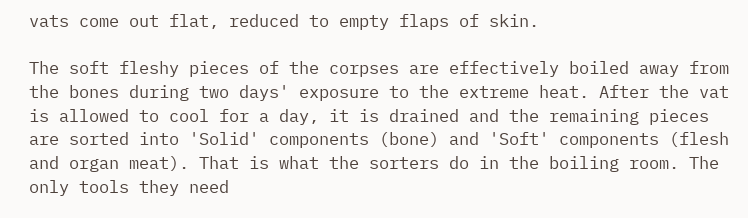vats come out flat, reduced to empty flaps of skin.

The soft fleshy pieces of the corpses are effectively boiled away from the bones during two days' exposure to the extreme heat. After the vat is allowed to cool for a day, it is drained and the remaining pieces are sorted into 'Solid' components (bone) and 'Soft' components (flesh and organ meat). That is what the sorters do in the boiling room. The only tools they need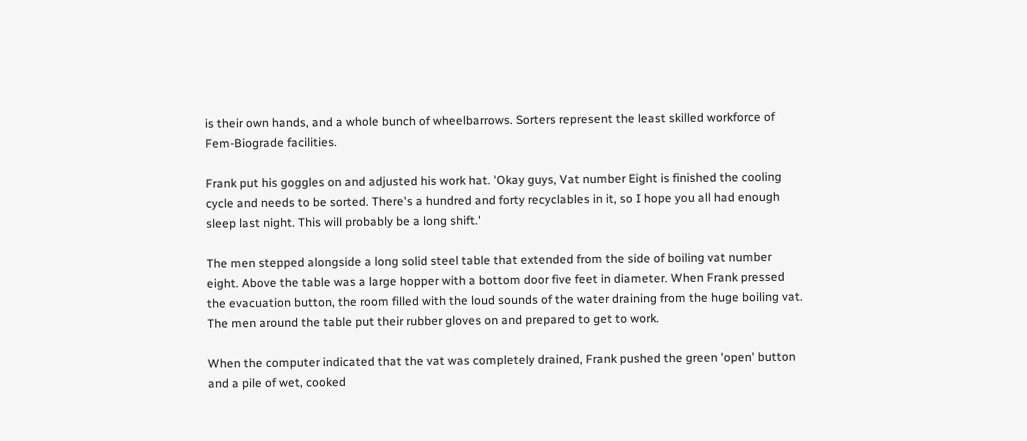is their own hands, and a whole bunch of wheelbarrows. Sorters represent the least skilled workforce of Fem-Biograde facilities.

Frank put his goggles on and adjusted his work hat. 'Okay guys, Vat number Eight is finished the cooling cycle and needs to be sorted. There's a hundred and forty recyclables in it, so I hope you all had enough sleep last night. This will probably be a long shift.'

The men stepped alongside a long solid steel table that extended from the side of boiling vat number eight. Above the table was a large hopper with a bottom door five feet in diameter. When Frank pressed the evacuation button, the room filled with the loud sounds of the water draining from the huge boiling vat. The men around the table put their rubber gloves on and prepared to get to work.

When the computer indicated that the vat was completely drained, Frank pushed the green 'open' button and a pile of wet, cooked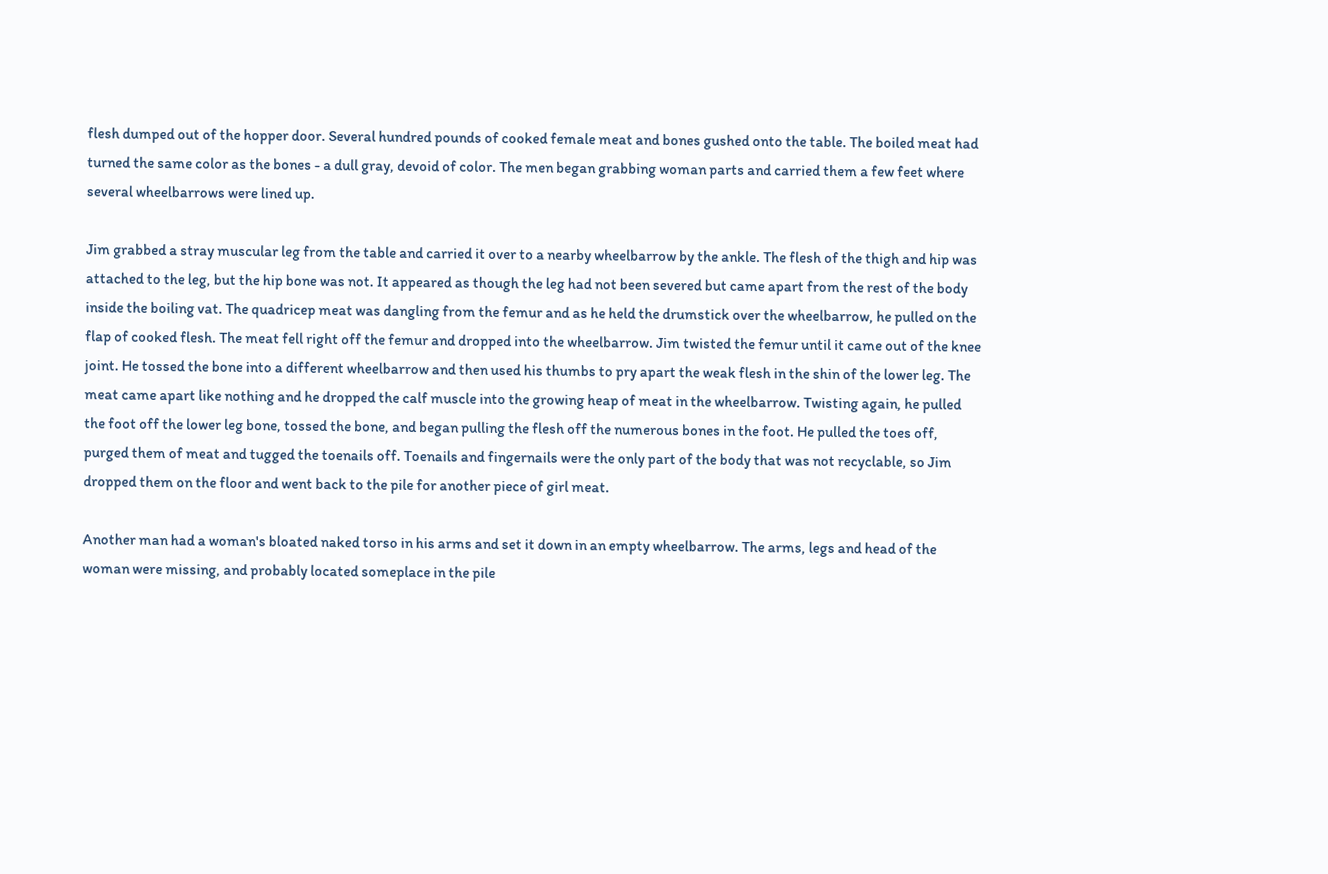flesh dumped out of the hopper door. Several hundred pounds of cooked female meat and bones gushed onto the table. The boiled meat had turned the same color as the bones - a dull gray, devoid of color. The men began grabbing woman parts and carried them a few feet where several wheelbarrows were lined up.

Jim grabbed a stray muscular leg from the table and carried it over to a nearby wheelbarrow by the ankle. The flesh of the thigh and hip was attached to the leg, but the hip bone was not. It appeared as though the leg had not been severed but came apart from the rest of the body inside the boiling vat. The quadricep meat was dangling from the femur and as he held the drumstick over the wheelbarrow, he pulled on the flap of cooked flesh. The meat fell right off the femur and dropped into the wheelbarrow. Jim twisted the femur until it came out of the knee joint. He tossed the bone into a different wheelbarrow and then used his thumbs to pry apart the weak flesh in the shin of the lower leg. The meat came apart like nothing and he dropped the calf muscle into the growing heap of meat in the wheelbarrow. Twisting again, he pulled the foot off the lower leg bone, tossed the bone, and began pulling the flesh off the numerous bones in the foot. He pulled the toes off, purged them of meat and tugged the toenails off. Toenails and fingernails were the only part of the body that was not recyclable, so Jim dropped them on the floor and went back to the pile for another piece of girl meat.

Another man had a woman's bloated naked torso in his arms and set it down in an empty wheelbarrow. The arms, legs and head of the woman were missing, and probably located someplace in the pile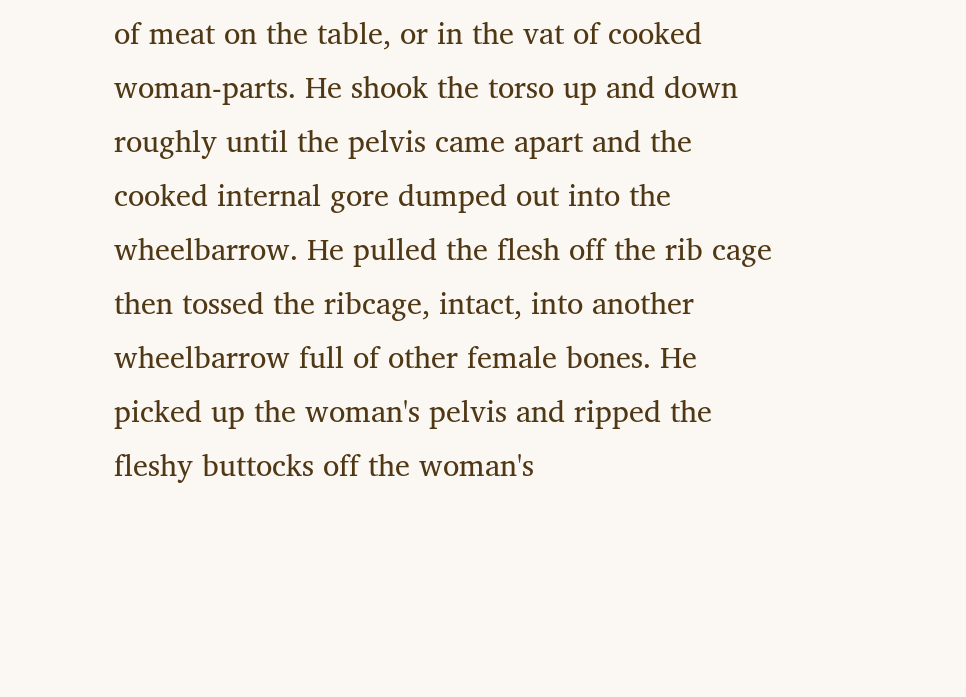of meat on the table, or in the vat of cooked woman-parts. He shook the torso up and down roughly until the pelvis came apart and the cooked internal gore dumped out into the wheelbarrow. He pulled the flesh off the rib cage then tossed the ribcage, intact, into another wheelbarrow full of other female bones. He picked up the woman's pelvis and ripped the fleshy buttocks off the woman's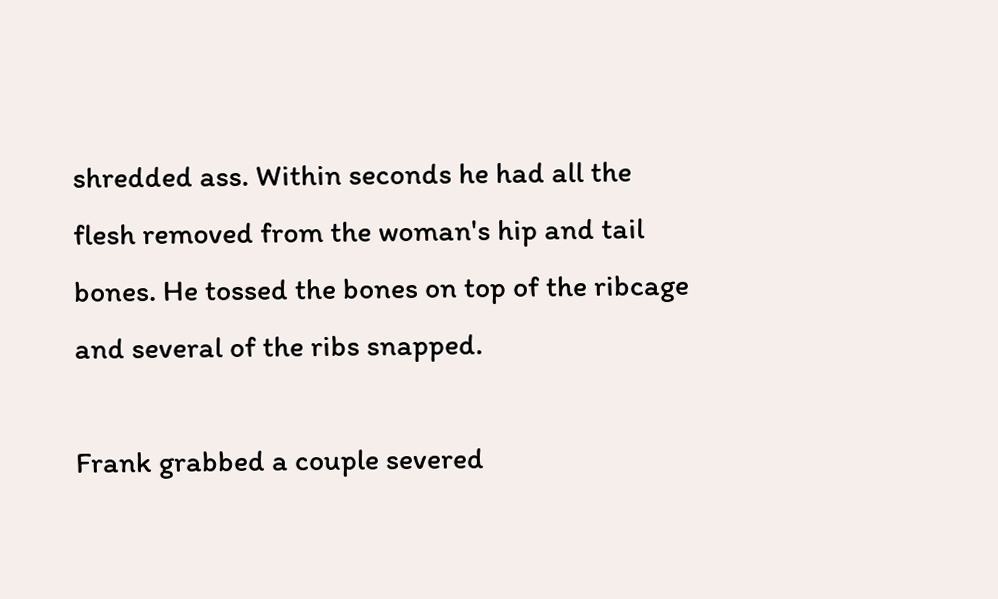shredded ass. Within seconds he had all the flesh removed from the woman's hip and tail bones. He tossed the bones on top of the ribcage and several of the ribs snapped.

Frank grabbed a couple severed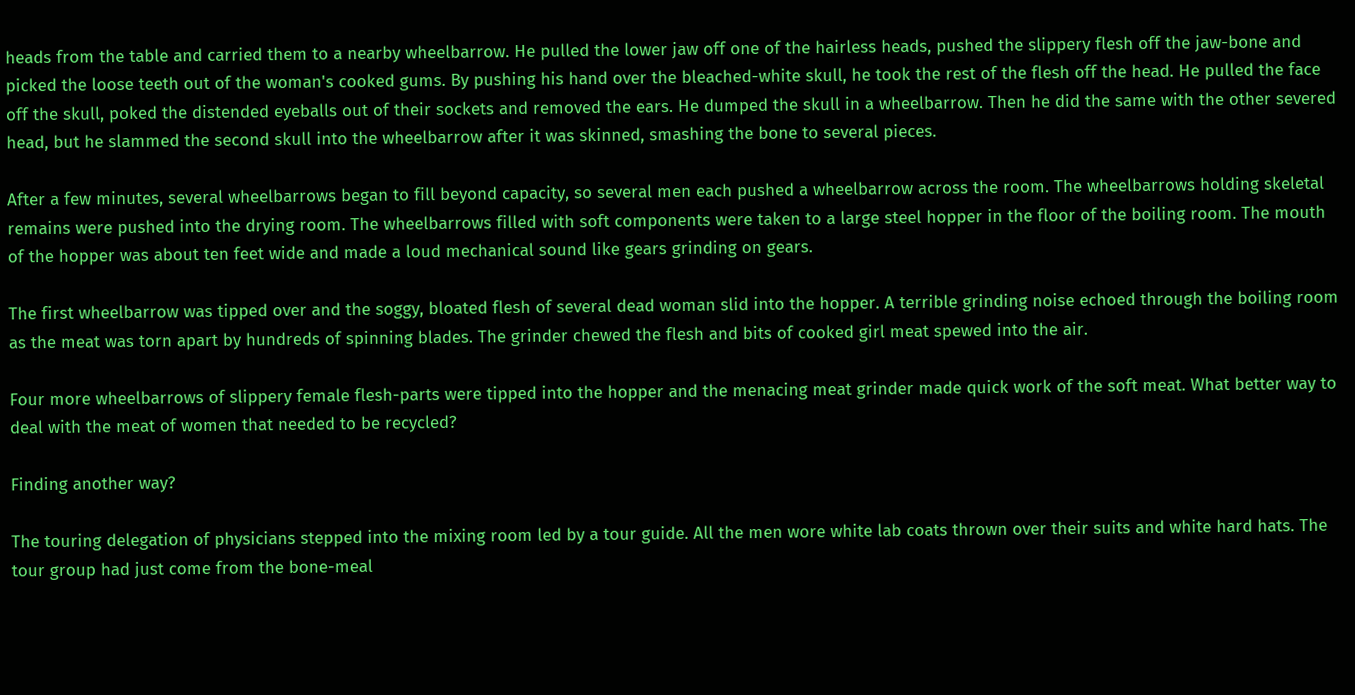heads from the table and carried them to a nearby wheelbarrow. He pulled the lower jaw off one of the hairless heads, pushed the slippery flesh off the jaw-bone and picked the loose teeth out of the woman's cooked gums. By pushing his hand over the bleached-white skull, he took the rest of the flesh off the head. He pulled the face off the skull, poked the distended eyeballs out of their sockets and removed the ears. He dumped the skull in a wheelbarrow. Then he did the same with the other severed head, but he slammed the second skull into the wheelbarrow after it was skinned, smashing the bone to several pieces.

After a few minutes, several wheelbarrows began to fill beyond capacity, so several men each pushed a wheelbarrow across the room. The wheelbarrows holding skeletal remains were pushed into the drying room. The wheelbarrows filled with soft components were taken to a large steel hopper in the floor of the boiling room. The mouth of the hopper was about ten feet wide and made a loud mechanical sound like gears grinding on gears.

The first wheelbarrow was tipped over and the soggy, bloated flesh of several dead woman slid into the hopper. A terrible grinding noise echoed through the boiling room as the meat was torn apart by hundreds of spinning blades. The grinder chewed the flesh and bits of cooked girl meat spewed into the air.

Four more wheelbarrows of slippery female flesh-parts were tipped into the hopper and the menacing meat grinder made quick work of the soft meat. What better way to deal with the meat of women that needed to be recycled?

Finding another way?

The touring delegation of physicians stepped into the mixing room led by a tour guide. All the men wore white lab coats thrown over their suits and white hard hats. The tour group had just come from the bone-meal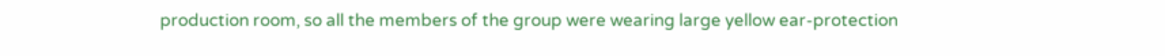production room, so all the members of the group were wearing large yellow ear-protection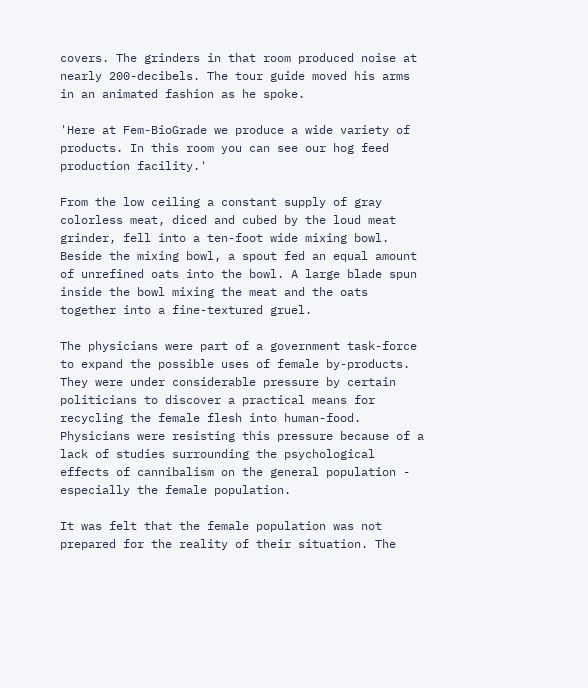covers. The grinders in that room produced noise at nearly 200-decibels. The tour guide moved his arms in an animated fashion as he spoke.

'Here at Fem-BioGrade we produce a wide variety of products. In this room you can see our hog feed production facility.'

From the low ceiling a constant supply of gray colorless meat, diced and cubed by the loud meat grinder, fell into a ten-foot wide mixing bowl. Beside the mixing bowl, a spout fed an equal amount of unrefined oats into the bowl. A large blade spun inside the bowl mixing the meat and the oats together into a fine-textured gruel.

The physicians were part of a government task-force to expand the possible uses of female by-products. They were under considerable pressure by certain politicians to discover a practical means for recycling the female flesh into human-food. Physicians were resisting this pressure because of a lack of studies surrounding the psychological effects of cannibalism on the general population - especially the female population.

It was felt that the female population was not prepared for the reality of their situation. The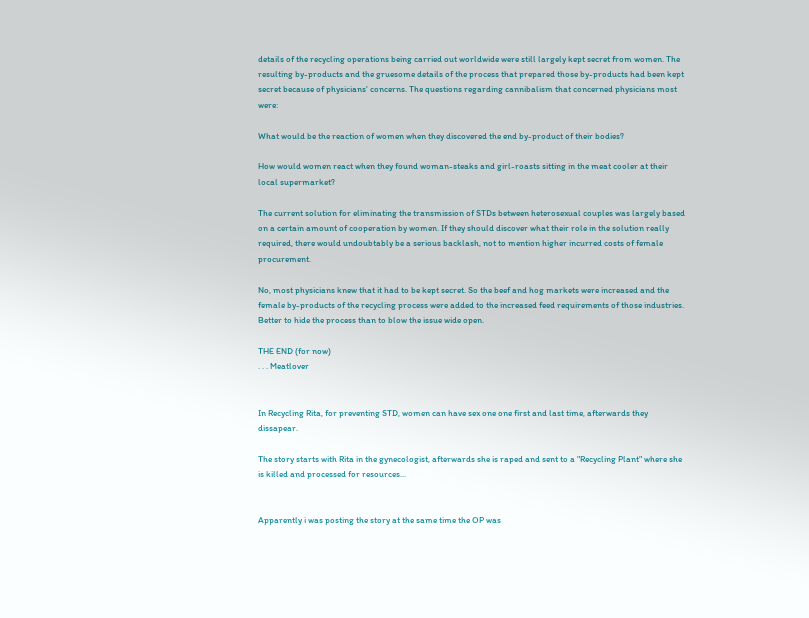details of the recycling operations being carried out worldwide were still largely kept secret from women. The resulting by-products and the gruesome details of the process that prepared those by-products had been kept secret because of physicians' concerns. The questions regarding cannibalism that concerned physicians most were:

What would be the reaction of women when they discovered the end by-product of their bodies?

How would women react when they found woman-steaks and girl-roasts sitting in the meat cooler at their local supermarket?

The current solution for eliminating the transmission of STDs between heterosexual couples was largely based on a certain amount of cooperation by women. If they should discover what their role in the solution really required, there would undoubtably be a serious backlash, not to mention higher incurred costs of female procurement.

No, most physicians knew that it had to be kept secret. So the beef and hog markets were increased and the female by-products of the recycling process were added to the increased feed requirements of those industries. Better to hide the process than to blow the issue wide open.

THE END (for now)
. . . Meatlover


In Recycling Rita, for preventing STD, women can have sex one one first and last time, afterwards they dissapear.

The story starts with Rita in the gynecologist, afterwards she is raped and sent to a "Recycling Plant" where she is killed and processed for resources...


Apparently i was posting the story at the same time the OP was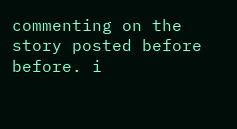commenting on the story posted before before. i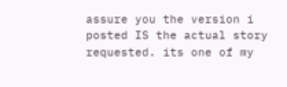assure you the version i posted IS the actual story requested. its one of my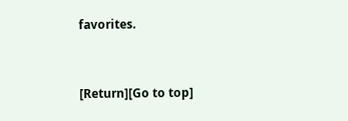favorites.



[Return][Go to top]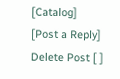[Catalog] [Post a Reply]
Delete Post [ ]